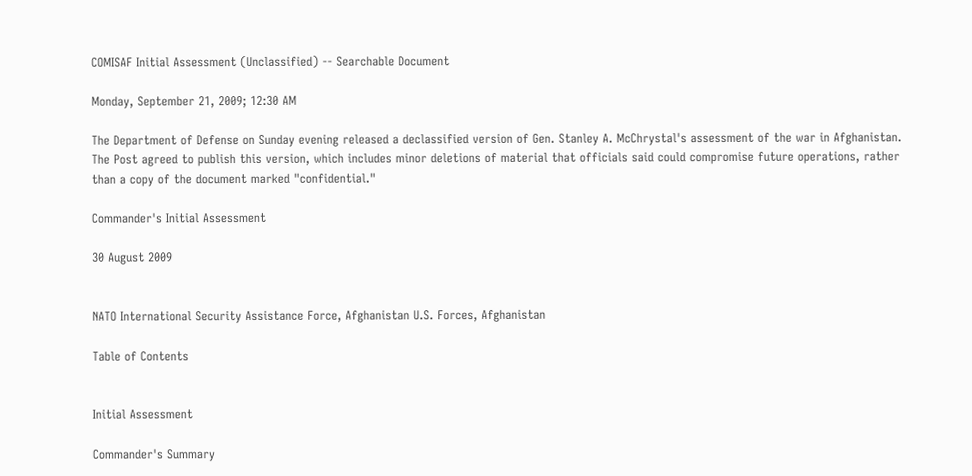COMISAF Initial Assessment (Unclassified) -- Searchable Document

Monday, September 21, 2009; 12:30 AM

The Department of Defense on Sunday evening released a declassified version of Gen. Stanley A. McChrystal's assessment of the war in Afghanistan. The Post agreed to publish this version, which includes minor deletions of material that officials said could compromise future operations, rather than a copy of the document marked "confidential."

Commander's Initial Assessment

30 August 2009


NATO International Security Assistance Force, Afghanistan U.S. Forces, Afghanistan

Table of Contents


Initial Assessment

Commander's Summary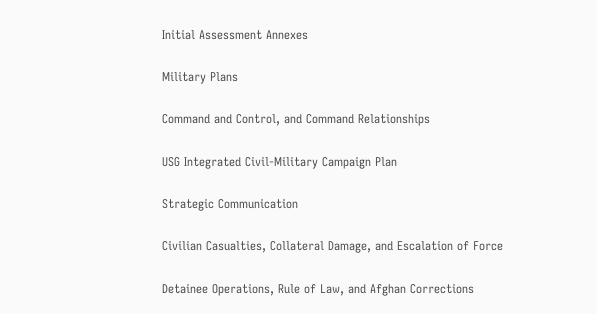Initial Assessment Annexes

Military Plans

Command and Control, and Command Relationships

USG Integrated Civil-Military Campaign Plan

Strategic Communication

Civilian Casualties, Collateral Damage, and Escalation of Force

Detainee Operations, Rule of Law, and Afghan Corrections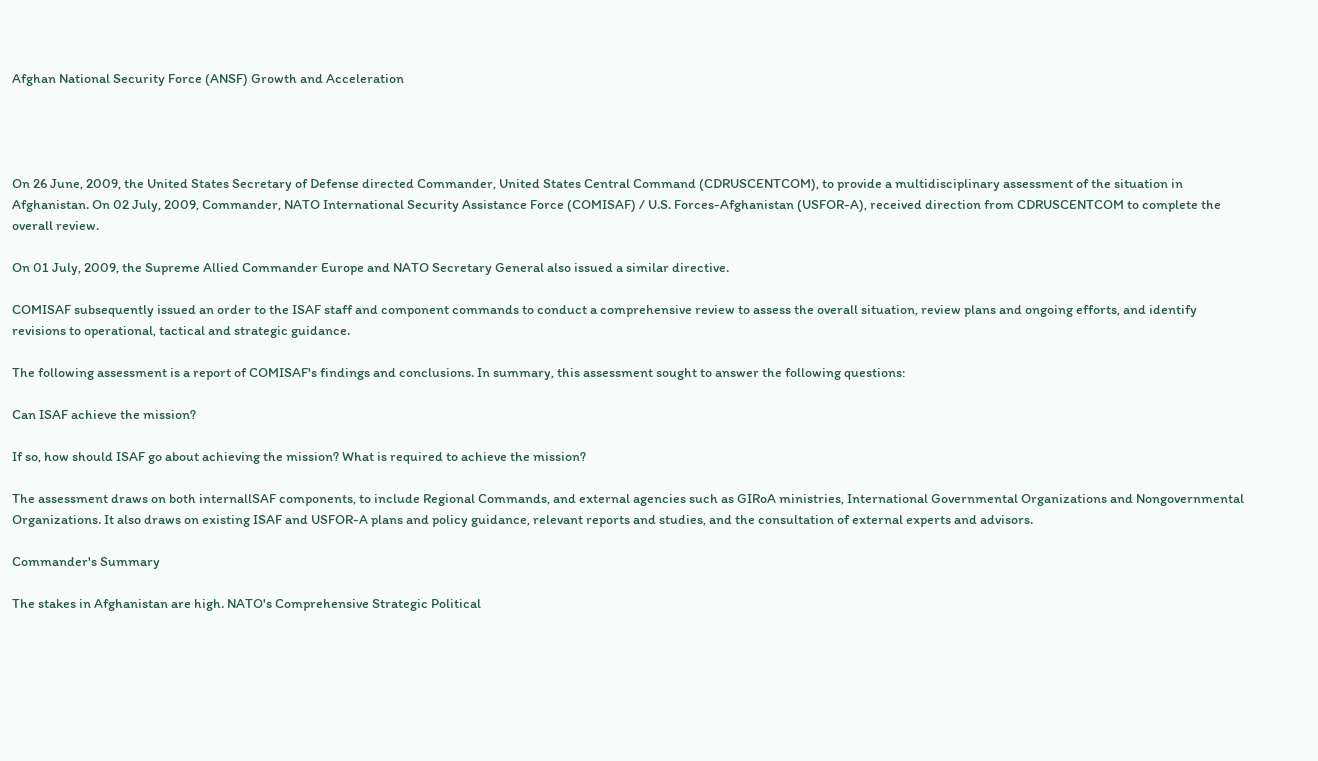Afghan National Security Force (ANSF) Growth and Acceleration




On 26 June, 2009, the United States Secretary of Defense directed Commander, United States Central Command (CDRUSCENTCOM), to provide a multidisciplinary assessment of the situation in Afghanistan. On 02 July, 2009, Commander, NATO International Security Assistance Force (COMISAF) / U.S. Forces-Afghanistan (USFOR-A), received direction from CDRUSCENTCOM to complete the overall review.

On 01 July, 2009, the Supreme Allied Commander Europe and NATO Secretary General also issued a similar directive.

COMISAF subsequently issued an order to the ISAF staff and component commands to conduct a comprehensive review to assess the overall situation, review plans and ongoing efforts, and identify revisions to operational, tactical and strategic guidance.

The following assessment is a report of COMISAF's findings and conclusions. In summary, this assessment sought to answer the following questions:

Can ISAF achieve the mission?

If so, how should ISAF go about achieving the mission? What is required to achieve the mission?

The assessment draws on both internallSAF components, to include Regional Commands, and external agencies such as GIRoA ministries, International Governmental Organizations and Nongovernmental Organizations. It also draws on existing ISAF and USFOR-A plans and policy guidance, relevant reports and studies, and the consultation of external experts and advisors.

Commander's Summary

The stakes in Afghanistan are high. NATO's Comprehensive Strategic Political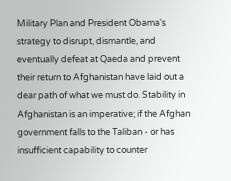Military Plan and President Obama's strategy to disrupt, dismantle, and eventually defeat at Qaeda and prevent their return to Afghanistan have laid out a dear path of what we must do. Stability in Afghanistan is an imperative; if the Afghan government falls to the Taliban - or has insufficient capability to counter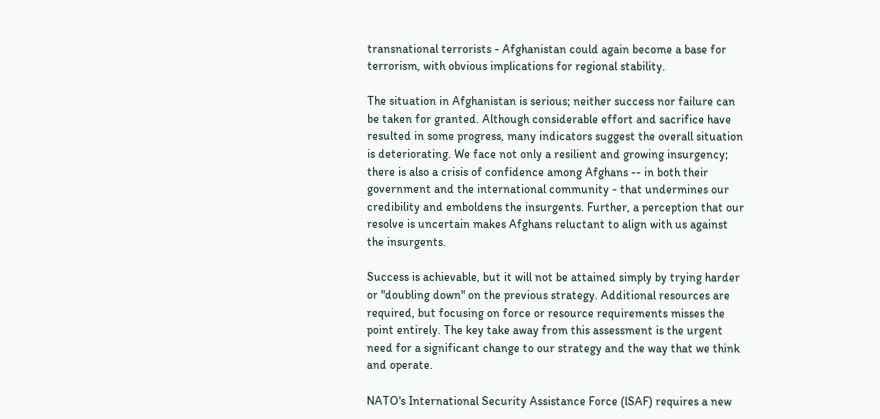transnational terrorists - Afghanistan could again become a base for terrorism, with obvious implications for regional stability.

The situation in Afghanistan is serious; neither success nor failure can be taken for granted. Although considerable effort and sacrifice have resulted in some progress, many indicators suggest the overall situation is deteriorating. We face not only a resilient and growing insurgency; there is also a crisis of confidence among Afghans -- in both their government and the international community - that undermines our credibility and emboldens the insurgents. Further, a perception that our resolve is uncertain makes Afghans reluctant to align with us against the insurgents.

Success is achievable, but it will not be attained simply by trying harder or "doubling down" on the previous strategy. Additional resources are required, but focusing on force or resource requirements misses the point entirely. The key take away from this assessment is the urgent need for a significant change to our strategy and the way that we think and operate.

NATO's International Security Assistance Force (lSAF) requires a new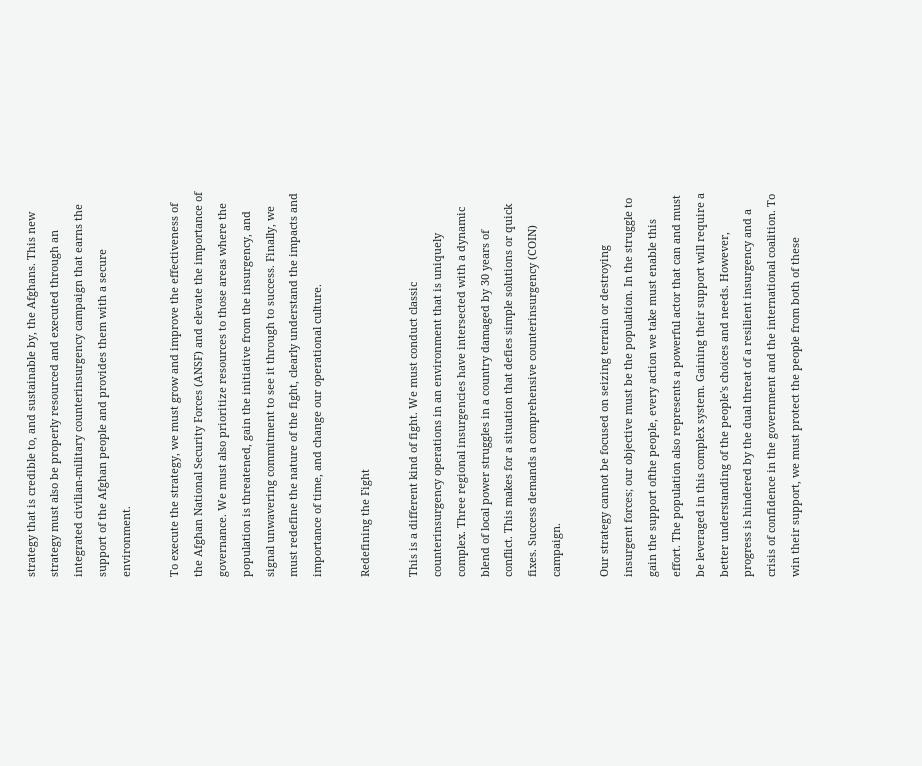strategy that is credible to, and sustainable by, the Afghans. This new strategy must also be properly resourced and executed through an integrated civilian-military counterinsurgency campaign that earns the support of the Afghan people and provides them with a secure environment.

To execute the strategy, we must grow and improve the effectiveness of the Afghan National Security Forces (ANSF) and elevate the importance of governance. We must also prioritize resources to those areas where the population is threatened, gain the initiative from the insurgency, and signal unwavering commitment to see it through to success. Finally, we must redefine the nature of the fight, clearly understand the impacts and importance of time, and change our operational culture.

Redefining the Fight

This is a different kind of fight. We must conduct classic counterinsurgency operations in an environment that is uniquely complex. Three regional insurgencies have intersected with a dynamic blend of local power struggles in a country damaged by 30 years of conflict. This makes for a situation that defies simple solutions or quick fixes. Success demands a comprehensive counterinsurgency (COIN) campaign.

Our strategy cannot be focused on seizing terrain or destroying insurgent forces; our objective must be the population. In the struggle to gain the support ofthe people, every action we take must enable this effort. The population also represents a powerful actor that can and must be leveraged in this complex system. Gaining their support will require a better understanding of the people's choices and needs. However, progress is hindered by the dual threat of a resilient insurgency and a crisis of confidence in the government and the international coalition. To win their support, we must protect the people from both of these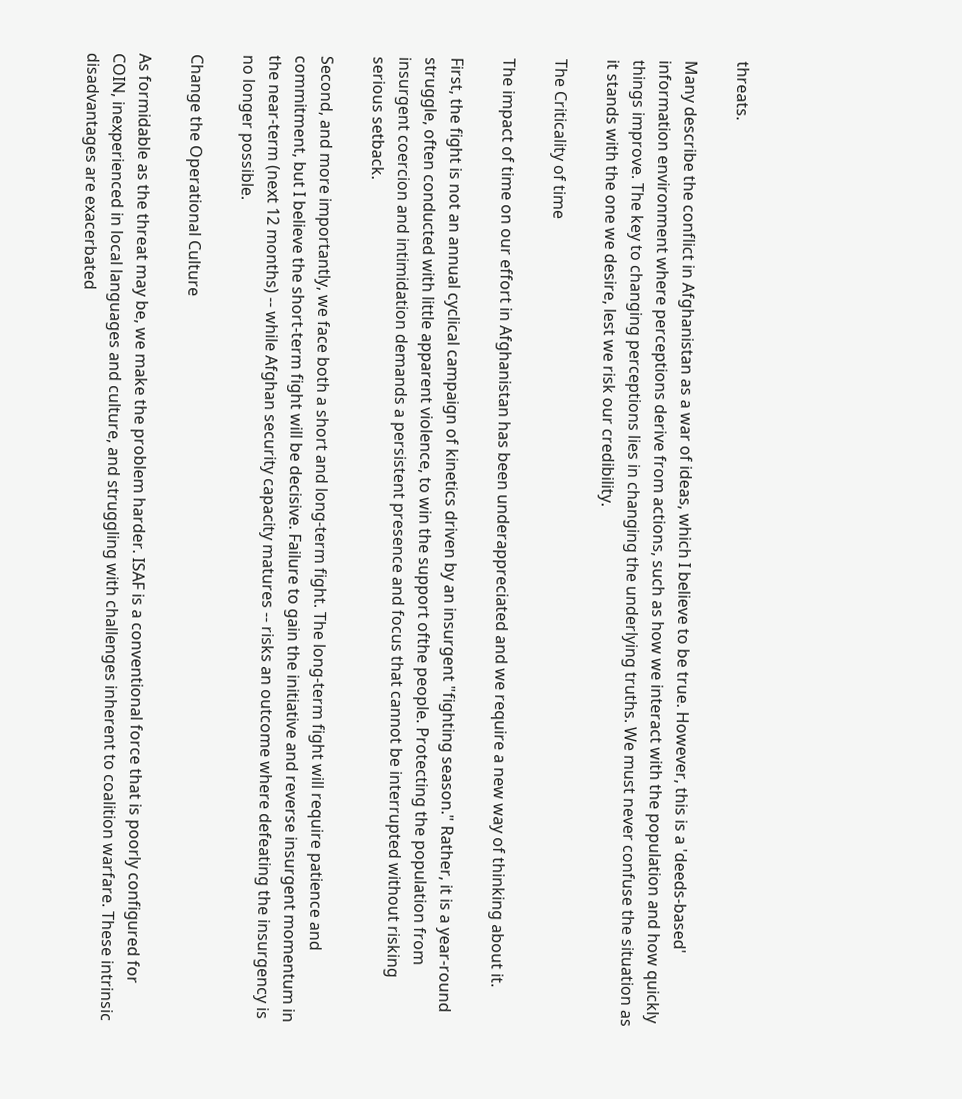threats.

Many describe the conflict in Afghanistan as a war of ideas, which I believe to be true. However, this is a 'deeds-based' information environment where perceptions derive from actions, such as how we interact with the population and how quickly things improve. The key to changing perceptions lies in changing the underlying truths. We must never confuse the situation as it stands with the one we desire, lest we risk our credibility.

The Criticality of time

The impact of time on our effort in Afghanistan has been underappreciated and we require a new way of thinking about it.

First, the fight is not an annual cyclical campaign of kinetics driven by an insurgent "fighting season." Rather, it is a year-round struggle, often conducted with little apparent violence, to win the support ofthe people. Protecting the population from insurgent coercion and intimidation demands a persistent presence and focus that cannot be interrupted without risking serious setback.

Second, and more importantly, we face both a short and long-term fight. The long-term fight will require patience and commitment, but I believe the short-term fight will be decisive. Failure to gain the initiative and reverse insurgent momentum in the near-term (next 12 months) -- while Afghan security capacity matures -- risks an outcome where defeating the insurgency is no longer possible.

Change the Operational Culture

As formidable as the threat may be, we make the problem harder. ISAF is a conventional force that is poorly configured for COIN, inexperienced in local languages and culture, and struggling with challenges inherent to coalition warfare. These intrinsic disadvantages are exacerbated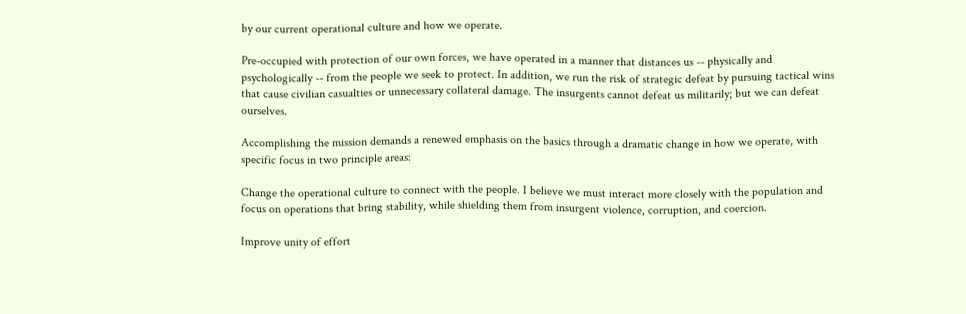by our current operational culture and how we operate.

Pre-occupied with protection of our own forces, we have operated in a manner that distances us -- physically and psychologically -- from the people we seek to protect. In addition, we run the risk of strategic defeat by pursuing tactical wins that cause civilian casualties or unnecessary collateral damage. The insurgents cannot defeat us militarily; but we can defeat ourselves.

Accomplishing the mission demands a renewed emphasis on the basics through a dramatic change in how we operate, with specific focus in two principle areas:

Change the operational culture to connect with the people. I believe we must interact more closely with the population and focus on operations that bring stability, while shielding them from insurgent violence, corruption, and coercion.

Improve unity of effort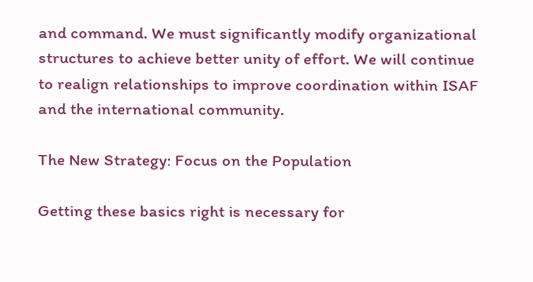and command. We must significantly modify organizational structures to achieve better unity of effort. We will continue to realign relationships to improve coordination within ISAF and the international community.

The New Strategy: Focus on the Population

Getting these basics right is necessary for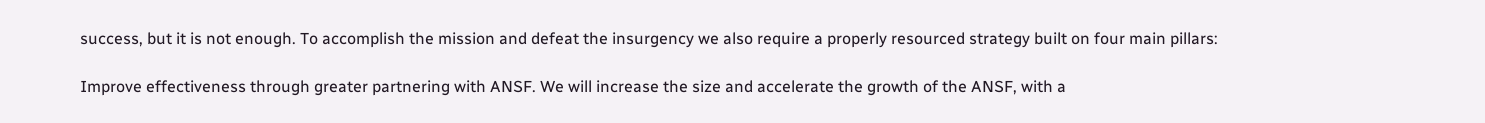success, but it is not enough. To accomplish the mission and defeat the insurgency we also require a properly resourced strategy built on four main pillars:

Improve effectiveness through greater partnering with ANSF. We will increase the size and accelerate the growth of the ANSF, with a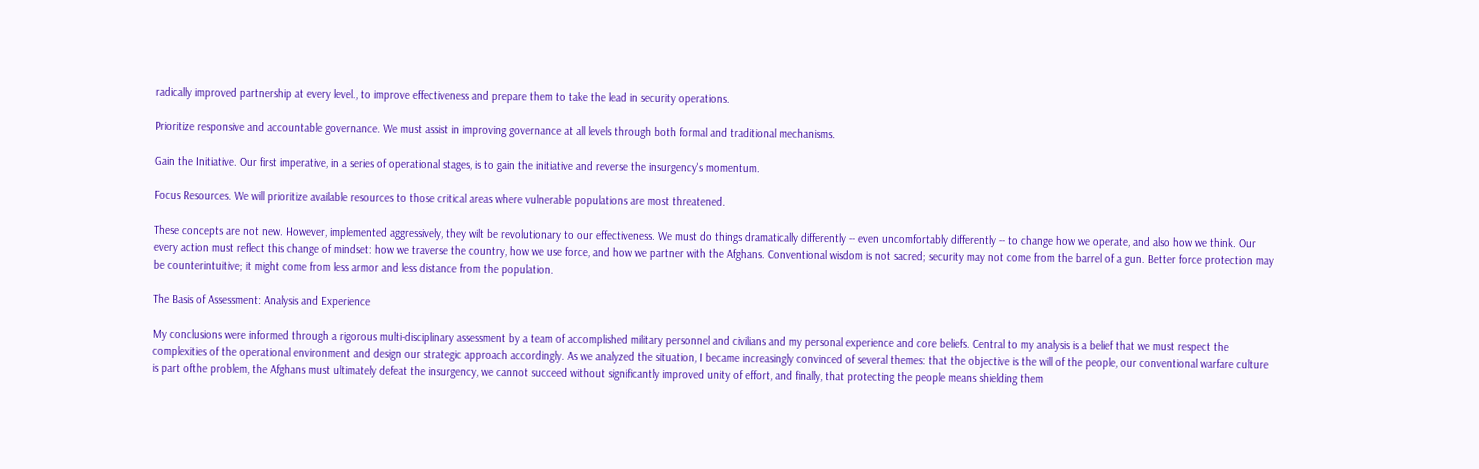radically improved partnership at every level., to improve effectiveness and prepare them to take the lead in security operations.

Prioritize responsive and accountable governance. We must assist in improving governance at all levels through both formal and traditional mechanisms.

Gain the Initiative. Our first imperative, in a series of operational stages, is to gain the initiative and reverse the insurgency's momentum.

Focus Resources. We will prioritize available resources to those critical areas where vulnerable populations are most threatened.

These concepts are not new. However, implemented aggressively, they wilt be revolutionary to our effectiveness. We must do things dramatically differently -- even uncomfortably differently -- to change how we operate, and also how we think. Our every action must reflect this change of mindset: how we traverse the country, how we use force, and how we partner with the Afghans. Conventional wisdom is not sacred; security may not come from the barrel of a gun. Better force protection may be counterintuitive; it might come from less armor and less distance from the population.

The Basis of Assessment: Analysis and Experience

My conclusions were informed through a rigorous multi-disciplinary assessment by a team of accomplished military personnel and civilians and my personal experience and core beliefs. Central to my analysis is a belief that we must respect the complexities of the operational environment and design our strategic approach accordingly. As we analyzed the situation, I became increasingly convinced of several themes: that the objective is the will of the people, our conventional warfare culture is part ofthe problem, the Afghans must ultimately defeat the insurgency, we cannot succeed without significantly improved unity of effort, and finally, that protecting the people means shielding them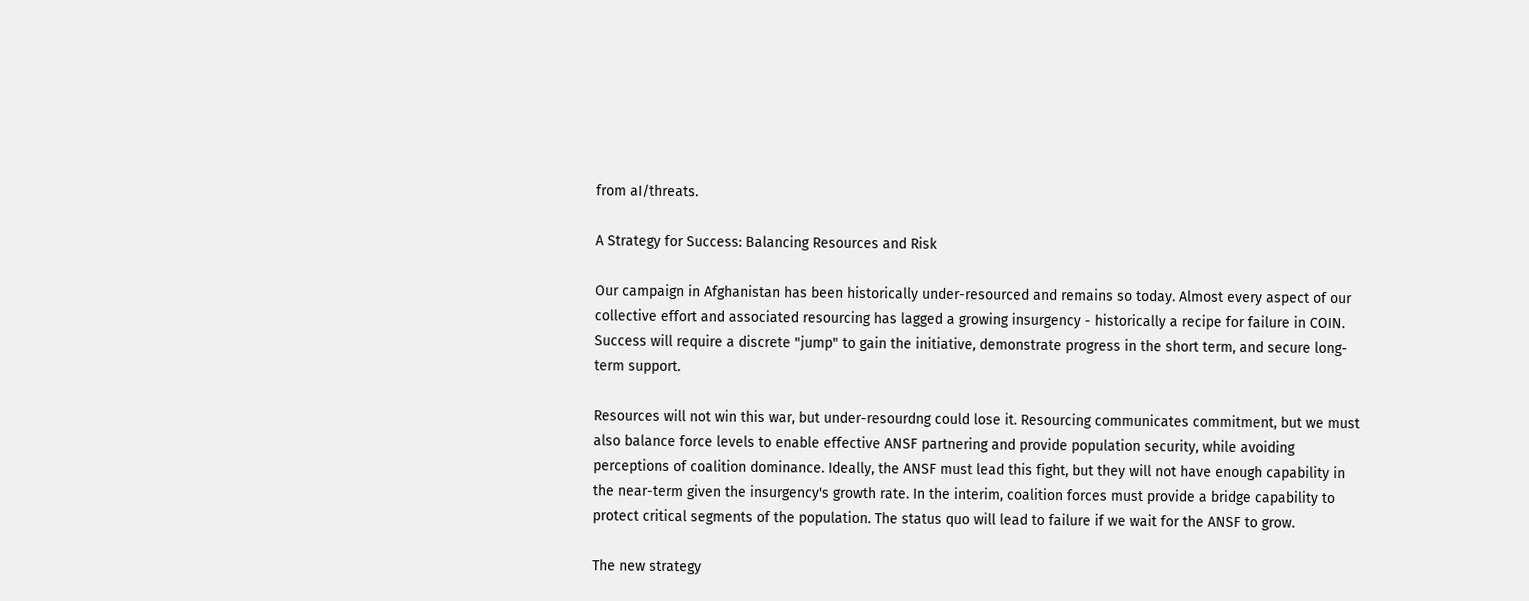from aI/threats.

A Strategy for Success: Balancing Resources and Risk

Our campaign in Afghanistan has been historically under-resourced and remains so today. Almost every aspect of our collective effort and associated resourcing has lagged a growing insurgency - historically a recipe for failure in COIN. Success will require a discrete "jump" to gain the initiative, demonstrate progress in the short term, and secure long-term support.

Resources will not win this war, but under-resourdng could lose it. Resourcing communicates commitment, but we must also balance force levels to enable effective ANSF partnering and provide population security, while avoiding perceptions of coalition dominance. Ideally, the ANSF must lead this fight, but they will not have enough capability in the near-term given the insurgency's growth rate. In the interim, coalition forces must provide a bridge capability to protect critical segments of the population. The status quo will lead to failure if we wait for the ANSF to grow.

The new strategy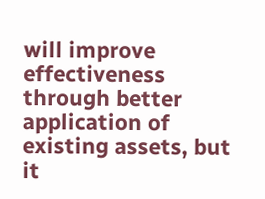will improve effectiveness through better application of existing assets, but it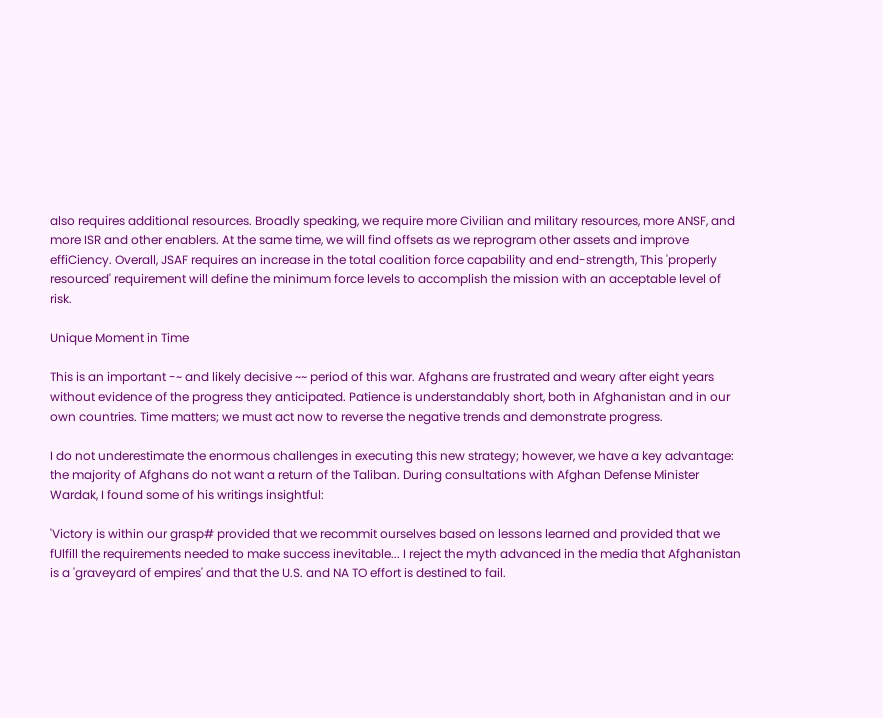also requires additional resources. Broadly speaking, we require more Civilian and military resources, more ANSF, and more ISR and other enablers. At the same time, we will find offsets as we reprogram other assets and improve effiCiency. Overall, JSAF requires an increase in the total coalition force capability and end-strength, This 'properly resourced' requirement will define the minimum force levels to accomplish the mission with an acceptable level of risk.

Unique Moment in Time

This is an important -~ and likely decisive ~~ period of this war. Afghans are frustrated and weary after eight years without evidence of the progress they anticipated. Patience is understandably short, both in Afghanistan and in our own countries. Time matters; we must act now to reverse the negative trends and demonstrate progress.

I do not underestimate the enormous challenges in executing this new strategy; however, we have a key advantage: the majority of Afghans do not want a return of the Taliban. During consultations with Afghan Defense Minister Wardak, I found some of his writings insightful:

'Victory is within our grasp# provided that we recommit ourselves based on lessons learned and provided that we fUlfill the requirements needed to make success inevitable... I reject the myth advanced in the media that Afghanistan is a 'graveyard of empires' and that the U.S. and NA TO effort is destined to fail.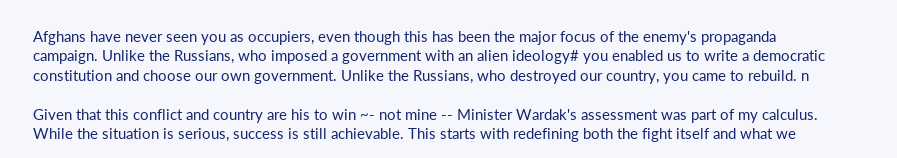Afghans have never seen you as occupiers, even though this has been the major focus of the enemy's propaganda campaign. Unlike the Russians, who imposed a government with an alien ideology# you enabled us to write a democratic constitution and choose our own government. Unlike the Russians, who destroyed our country, you came to rebuild. n

Given that this conflict and country are his to win ~- not mine -- Minister Wardak's assessment was part of my calculus. While the situation is serious, success is still achievable. This starts with redefining both the fight itself and what we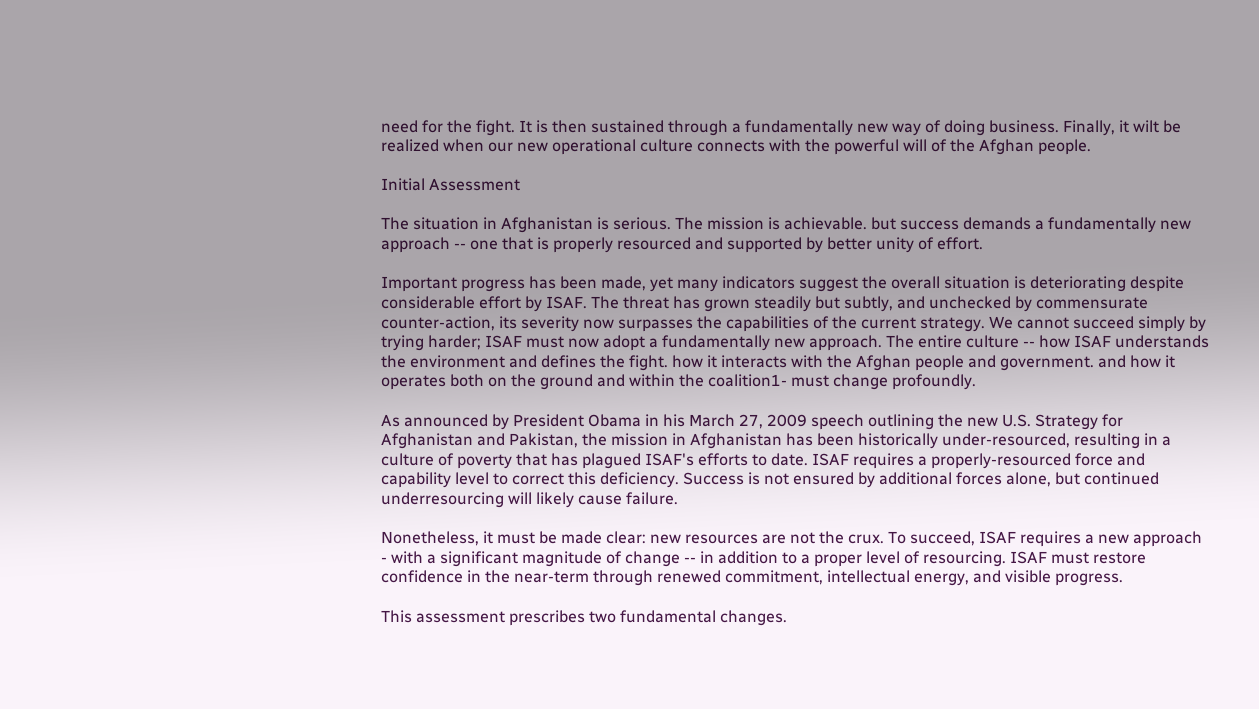need for the fight. It is then sustained through a fundamentally new way of doing business. Finally, it wilt be realized when our new operational culture connects with the powerful will of the Afghan people.

Initial Assessment

The situation in Afghanistan is serious. The mission is achievable. but success demands a fundamentally new approach -- one that is properly resourced and supported by better unity of effort.

Important progress has been made, yet many indicators suggest the overall situation is deteriorating despite considerable effort by ISAF. The threat has grown steadily but subtly, and unchecked by commensurate counter-action, its severity now surpasses the capabilities of the current strategy. We cannot succeed simply by trying harder; ISAF must now adopt a fundamentally new approach. The entire culture -- how ISAF understands the environment and defines the fight. how it interacts with the Afghan people and government. and how it operates both on the ground and within the coalition1- must change profoundly.

As announced by President Obama in his March 27, 2009 speech outlining the new U.S. Strategy for Afghanistan and Pakistan, the mission in Afghanistan has been historically under-resourced, resulting in a culture of poverty that has plagued ISAF's efforts to date. ISAF requires a properly-resourced force and capability level to correct this deficiency. Success is not ensured by additional forces alone, but continued underresourcing will likely cause failure.

Nonetheless, it must be made clear: new resources are not the crux. To succeed, ISAF requires a new approach - with a significant magnitude of change -- in addition to a proper level of resourcing. ISAF must restore confidence in the near-term through renewed commitment, intellectual energy, and visible progress.

This assessment prescribes two fundamental changes.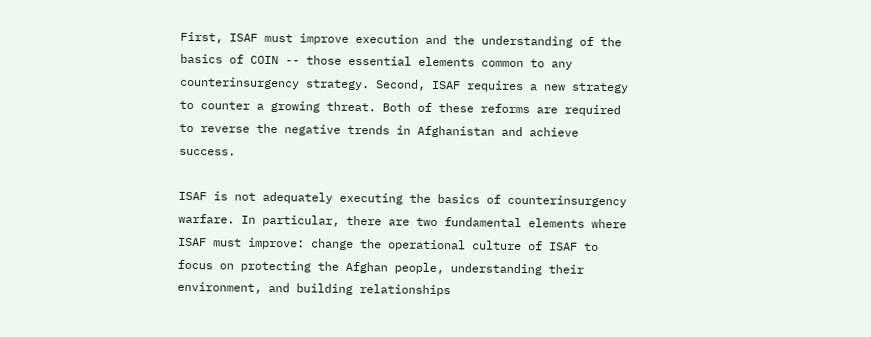First, ISAF must improve execution and the understanding of the basics of COIN -- those essential elements common to any counterinsurgency strategy. Second, ISAF requires a new strategy to counter a growing threat. Both of these reforms are required to reverse the negative trends in Afghanistan and achieve success.

ISAF is not adequately executing the basics of counterinsurgency warfare. In particular, there are two fundamental elements where ISAF must improve: change the operational culture of ISAF to focus on protecting the Afghan people, understanding their environment, and building relationships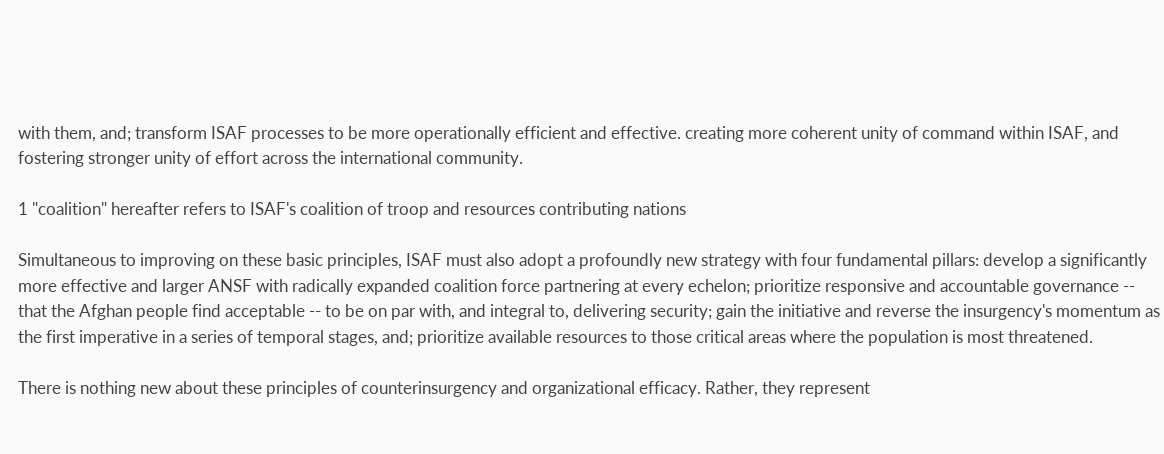with them, and; transform ISAF processes to be more operationally efficient and effective. creating more coherent unity of command within ISAF, and fostering stronger unity of effort across the international community.

1 "coalition" hereafter refers to ISAF's coalition of troop and resources contributing nations

Simultaneous to improving on these basic principles, ISAF must also adopt a profoundly new strategy with four fundamental pillars: develop a significantly more effective and larger ANSF with radically expanded coalition force partnering at every echelon; prioritize responsive and accountable governance -- that the Afghan people find acceptable -- to be on par with, and integral to, delivering security; gain the initiative and reverse the insurgency's momentum as the first imperative in a series of temporal stages, and; prioritize available resources to those critical areas where the population is most threatened.

There is nothing new about these principles of counterinsurgency and organizational efficacy. Rather, they represent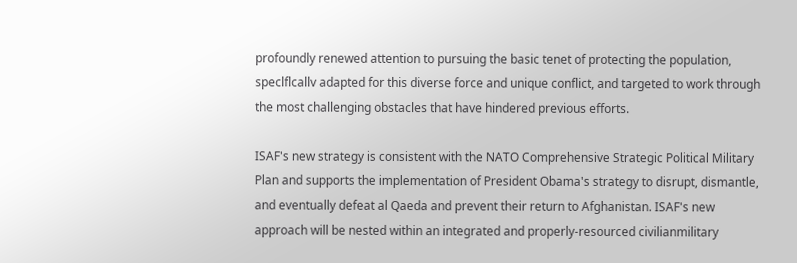profoundly renewed attention to pursuing the basic tenet of protecting the population, speclflcallv adapted for this diverse force and unique conflict, and targeted to work through the most challenging obstacles that have hindered previous efforts.

ISAF's new strategy is consistent with the NATO Comprehensive Strategic Political Military Plan and supports the implementation of President Obama's strategy to disrupt, dismantle, and eventually defeat al Qaeda and prevent their return to Afghanistan. ISAF's new approach will be nested within an integrated and properly-resourced civilianmilitary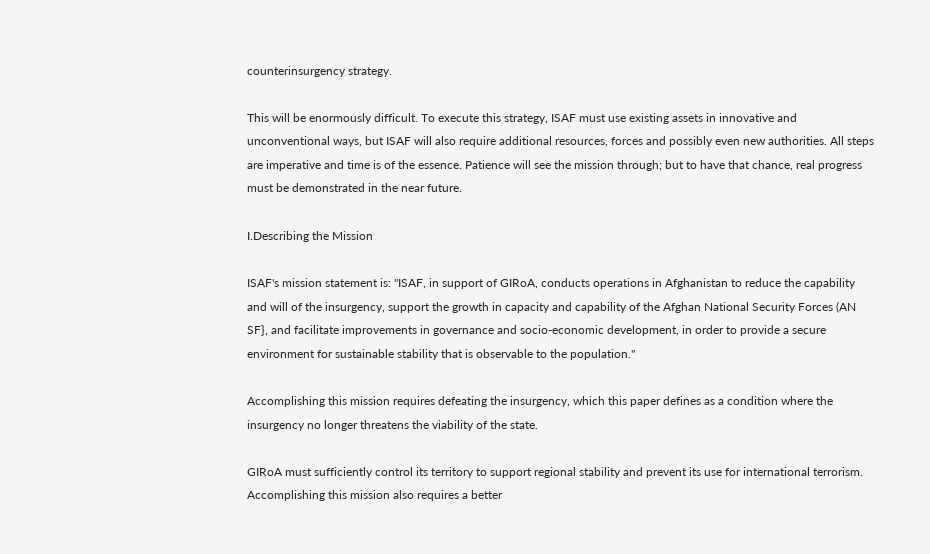counterinsurgency strategy.

This will be enormously difficult. To execute this strategy, ISAF must use existing assets in innovative and unconventional ways, but ISAF will also require additional resources, forces and possibly even new authorities. All steps are imperative and time is of the essence. Patience will see the mission through; but to have that chance, real progress must be demonstrated in the near future.

I.Describing the Mission

ISAF's mission statement is: "ISAF, in support of GIRoA, conducts operations in Afghanistan to reduce the capability and will of the insurgency, support the growth in capacity and capability of the Afghan National Security Forces (AN SF}, and facilitate improvements in governance and socio-economic development, in order to provide a secure environment for sustainable stability that is observable to the population."

Accomplishing this mission requires defeating the insurgency, which this paper defines as a condition where the insurgency no longer threatens the viability of the state.

GIRoA must sufficiently control its territory to support regional stability and prevent its use for international terrorism. Accomplishing this mission also requires a better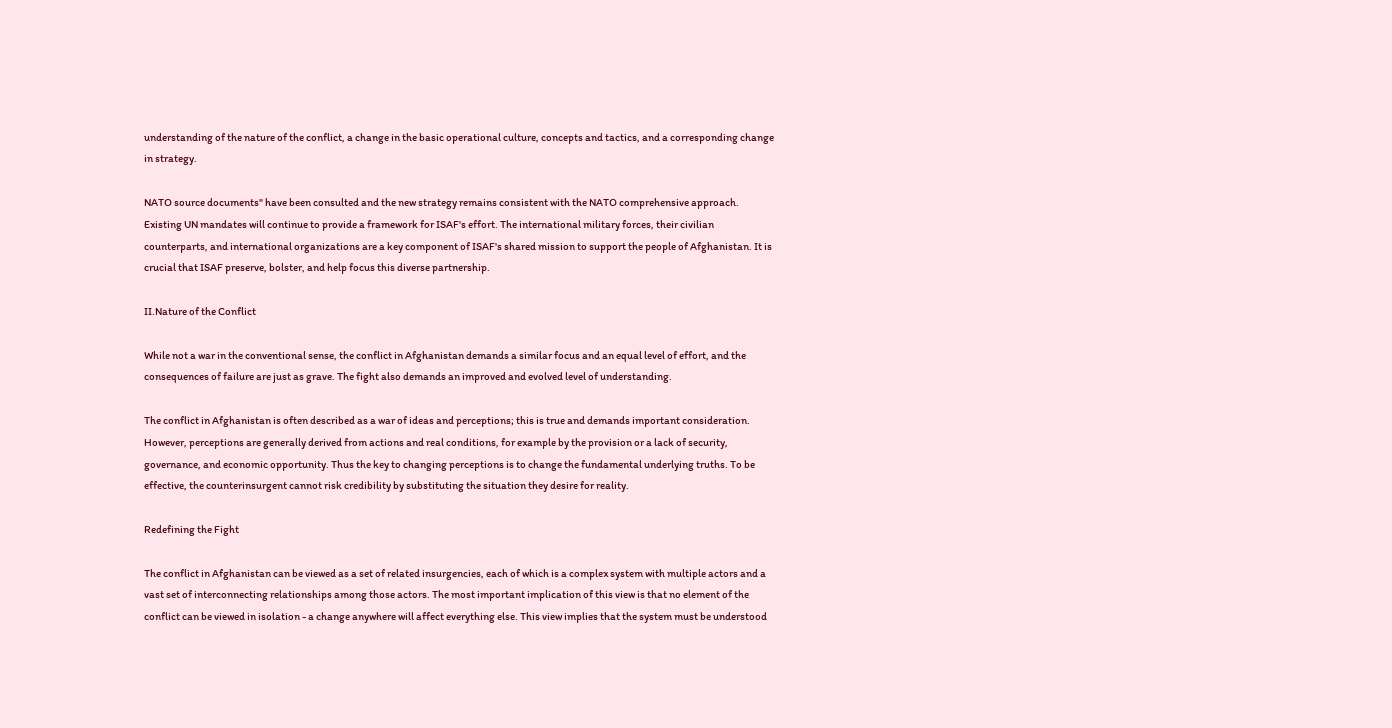understanding of the nature of the conflict, a change in the basic operational culture, concepts and tactics, and a corresponding change in strategy.

NATO source documents" have been consulted and the new strategy remains consistent with the NATO comprehensive approach. Existing UN mandates will continue to provide a framework for ISAF's effort. The international military forces, their civilian counterparts, and international organizations are a key component of ISAF's shared mission to support the people of Afghanistan. It is crucial that ISAF preserve, bolster, and help focus this diverse partnership.

II.Nature of the Conflict

While not a war in the conventional sense, the conflict in Afghanistan demands a similar focus and an equal level of effort, and the consequences of failure are just as grave. The fight also demands an improved and evolved level of understanding.

The conflict in Afghanistan is often described as a war of ideas and perceptions; this is true and demands important consideration. However, perceptions are generally derived from actions and real conditions, for example by the provision or a lack of security, governance, and economic opportunity. Thus the key to changing perceptions is to change the fundamental underlying truths. To be effective, the counterinsurgent cannot risk credibility by substituting the situation they desire for reality.

Redefining the Fight

The conflict in Afghanistan can be viewed as a set of related insurgencies, each of which is a complex system with multiple actors and a vast set of interconnecting relationships among those actors. The most important implication of this view is that no element of the conflict can be viewed in isolation - a change anywhere will affect everything else. This view implies that the system must be understood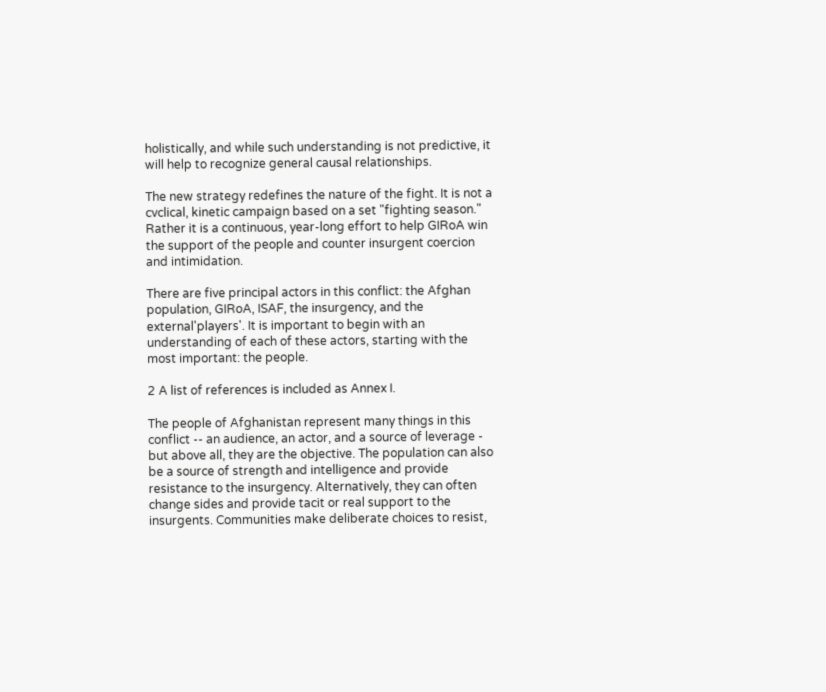holistically, and while such understanding is not predictive, it will help to recognize general causal relationships.

The new strategy redefines the nature of the fight. It is not a cvclical, kinetic campaign based on a set "fighting season." Rather it is a continuous, year-long effort to help GIRoA win the support of the people and counter insurgent coercion and intimidation.

There are five principal actors in this conflict: the Afghan population, GIRoA, ISAF, the insurgency, and the external'players'. It is important to begin with an understanding of each of these actors, starting with the most important: the people.

2 A list of references is included as Annex I.

The people of Afghanistan represent many things in this conflict -- an audience, an actor, and a source of leverage - but above all, they are the objective. The population can also be a source of strength and intelligence and provide resistance to the insurgency. Alternatively, they can often change sides and provide tacit or real support to the insurgents. Communities make deliberate choices to resist,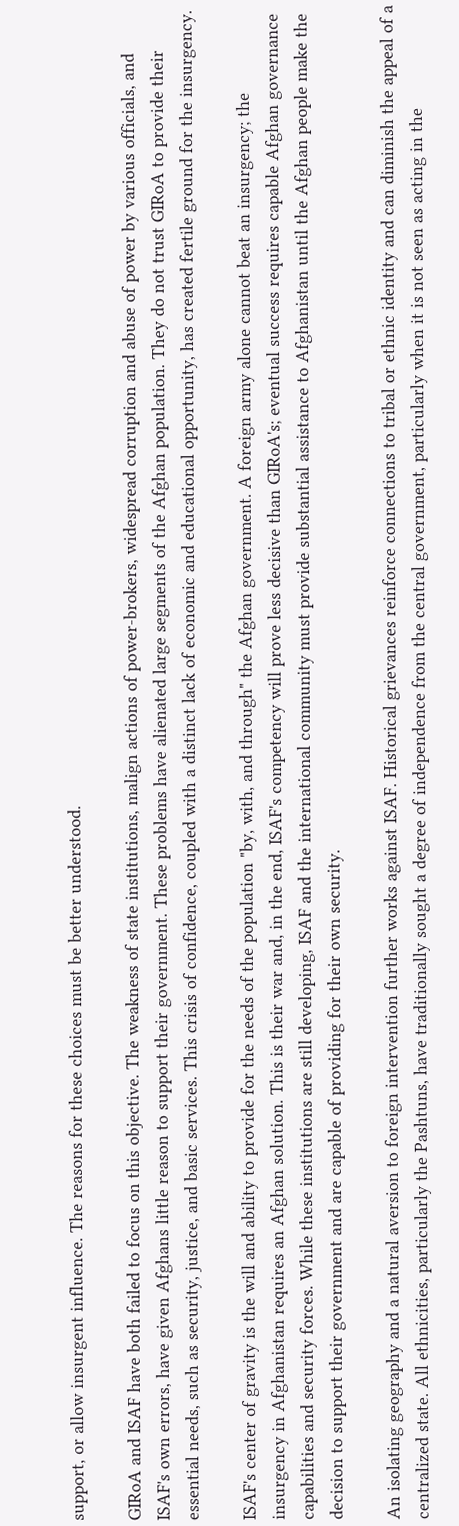support, or allow insurgent influence. The reasons for these choices must be better understood.

GIRoA and ISAF have both failed to focus on this objective. The weakness of state institutions, malign actions of power-brokers, widespread corruption and abuse of power by various officials, and ISAF's own errors, have given Afghans little reason to support their government. These problems have alienated large segments of the Afghan population. They do not trust GIRoA to provide their essential needs, such as security, justice, and basic services. This crisis of confidence, coupled with a distinct lack of economic and educational opportunity, has created fertile ground for the insurgency.

ISAF's center of gravity is the will and ability to provide for the needs of the population "by, with, and through" the Afghan government. A foreign army alone cannot beat an insurgency; the insurgency in Afghanistan requires an Afghan solution. This is their war and, in the end, ISAF's competency will prove less decisive than GIRoA's; eventual success requires capable Afghan governance capabilities and security forces. While these institutions are still developing, ISAF and the international community must provide substantial assistance to Afghanistan until the Afghan people make the decision to support their government and are capable of providing for their own security.

An isolating geography and a natural aversion to foreign intervention further works against ISAF. Historical grievances reinforce connections to tribal or ethnic identity and can diminish the appeal of a centralized state. All ethnicities, particularly the Pashtuns, have traditionally sought a degree of independence from the central government, particularly when it is not seen as acting in the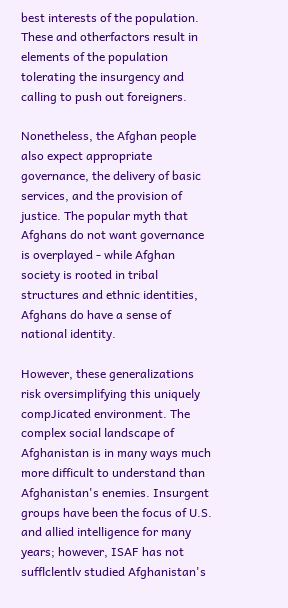best interests of the population. These and otherfactors result in elements of the population tolerating the insurgency and calling to push out foreigners.

Nonetheless, the Afghan people also expect appropriate governance, the delivery of basic services, and the provision of justice. The popular myth that Afghans do not want governance is overplayed - while Afghan society is rooted in tribal structures and ethnic identities, Afghans do have a sense of national identity.

However, these generalizations risk oversimplifying this uniquely compJicated environment. The complex social landscape of Afghanistan is in many ways much more difficult to understand than Afghanistan's enemies. Insurgent groups have been the focus of U.S. and allied intelligence for many years; however, ISAF has not sufflclentlv studied Afghanistan's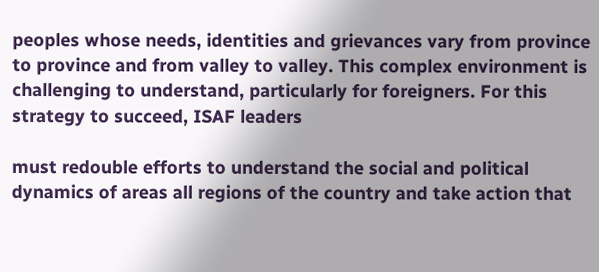peoples whose needs, identities and grievances vary from province to province and from valley to valley. This complex environment is challenging to understand, particularly for foreigners. For this strategy to succeed, ISAF leaders

must redouble efforts to understand the social and political dynamics of areas all regions of the country and take action that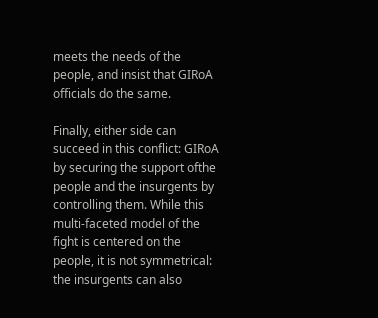meets the needs of the people, and insist that GIRoA officials do the same.

Finally, either side can succeed in this conflict: GIRoA by securing the support ofthe people and the insurgents by controlling them. While this multi-faceted model of the fight is centered on the people, it is not symmetrical: the insurgents can also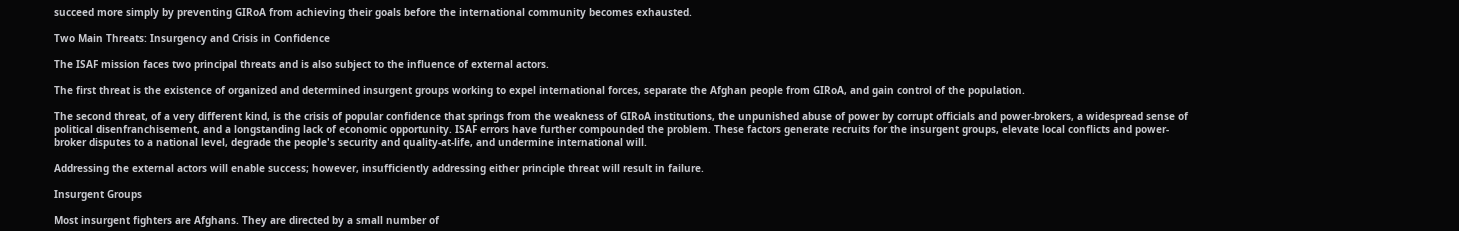succeed more simply by preventing GIRoA from achieving their goals before the international community becomes exhausted.

Two Main Threats: Insurgency and Crisis in Confidence

The ISAF mission faces two principal threats and is also subject to the influence of external actors.

The first threat is the existence of organized and determined insurgent groups working to expel international forces, separate the Afghan people from GIRoA, and gain control of the population.

The second threat, of a very different kind, is the crisis of popular confidence that springs from the weakness of GIRoA institutions, the unpunished abuse of power by corrupt officials and power-brokers, a widespread sense of political disenfranchisement, and a longstanding lack of economic opportunity. ISAF errors have further compounded the problem. These factors generate recruits for the insurgent groups, elevate local conflicts and power-broker disputes to a national level, degrade the people's security and quality-at-life, and undermine international will.

Addressing the external actors will enable success; however, insufficiently addressing either principle threat will result in failure.

Insurgent Groups

Most insurgent fighters are Afghans. They are directed by a small number of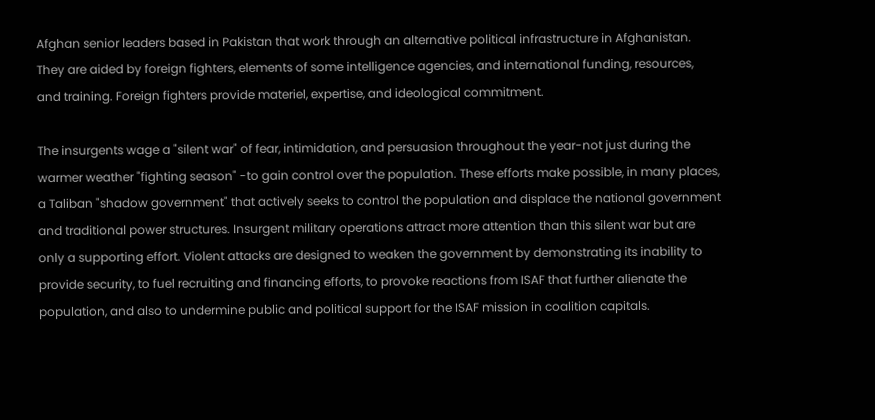Afghan senior leaders based in Pakistan that work through an alternative political infrastructure in Afghanistan. They are aided by foreign fighters, elements of some intelligence agencies, and international funding, resources, and training. Foreign fighters provide materiel, expertise, and ideological commitment.

The insurgents wage a "silent war" of fear, intimidation, and persuasion throughout the year-not just during the warmer weather "fighting season" -to gain control over the population. These efforts make possible, in many places, a Taliban "shadow government" that actively seeks to control the population and displace the national government and traditional power structures. Insurgent military operations attract more attention than this silent war but are only a supporting effort. Violent attacks are designed to weaken the government by demonstrating its inability to provide security, to fuel recruiting and financing efforts, to provoke reactions from ISAF that further alienate the population, and also to undermine public and political support for the ISAF mission in coalition capitals.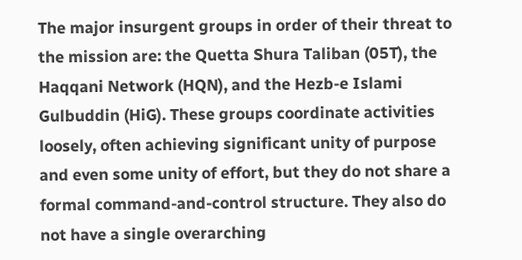The major insurgent groups in order of their threat to the mission are: the Quetta Shura Taliban (05T), the Haqqani Network (HQN), and the Hezb-e Islami Gulbuddin (HiG). These groups coordinate activities loosely, often achieving significant unity of purpose and even some unity of effort, but they do not share a formal command-and-control structure. They also do not have a single overarching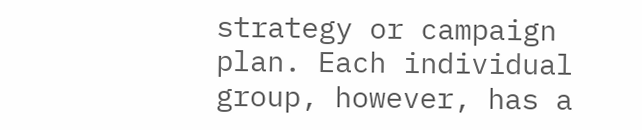strategy or campaign plan. Each individual group, however, has a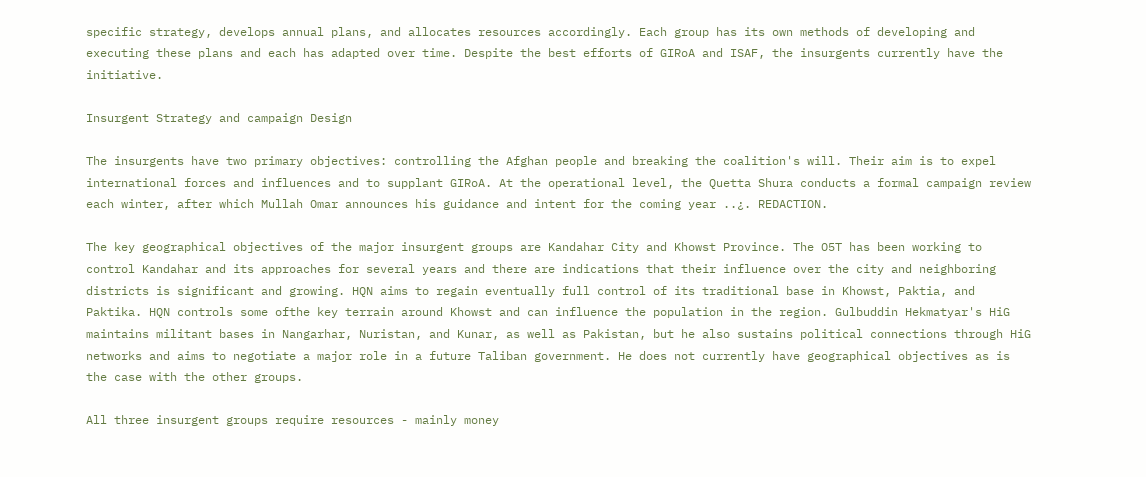specific strategy, develops annual plans, and allocates resources accordingly. Each group has its own methods of developing and executing these plans and each has adapted over time. Despite the best efforts of GIRoA and ISAF, the insurgents currently have the initiative.

Insurgent Strategy and campaign Design

The insurgents have two primary objectives: controlling the Afghan people and breaking the coalition's will. Their aim is to expel international forces and influences and to supplant GIRoA. At the operational level, the Quetta Shura conducts a formal campaign review each winter, after which Mullah Omar announces his guidance and intent for the coming year ..¿. REDACTION.

The key geographical objectives of the major insurgent groups are Kandahar City and Khowst Province. The O5T has been working to control Kandahar and its approaches for several years and there are indications that their influence over the city and neighboring districts is significant and growing. HQN aims to regain eventually full control of its traditional base in Khowst, Paktia, and Paktika. HQN controls some ofthe key terrain around Khowst and can influence the population in the region. Gulbuddin Hekmatyar's HiG maintains militant bases in Nangarhar, Nuristan, and Kunar, as well as Pakistan, but he also sustains political connections through HiG networks and aims to negotiate a major role in a future Taliban government. He does not currently have geographical objectives as is the case with the other groups.

All three insurgent groups require resources - mainly money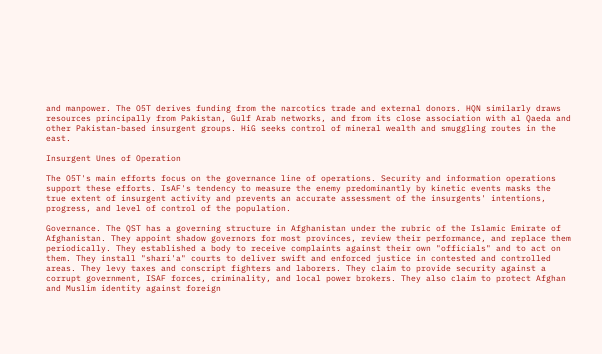and manpower. The O5T derives funding from the narcotics trade and external donors. HQN similarly draws resources principally from Pakistan, Gulf Arab networks, and from its close association with al Qaeda and other Pakistan-based insurgent groups. HiG seeks control of mineral wealth and smuggling routes in the east.

Insurgent Unes of Operation

The O5T's main efforts focus on the governance line of operations. Security and information operations support these efforts. IsAF's tendency to measure the enemy predominantly by kinetic events masks the true extent of insurgent activity and prevents an accurate assessment of the insurgents' intentions, progress, and level of control of the population.

Governance. The QST has a governing structure in Afghanistan under the rubric of the Islamic Emirate of Afghanistan. They appoint shadow governors for most provinces, review their performance, and replace them periodically. They established a body to receive complaints against their own "officials" and to act on them. They install "shari'a" courts to deliver swift and enforced justice in contested and controlled areas. They levy taxes and conscript fighters and laborers. They claim to provide security against a corrupt government, ISAF forces, criminality, and local power brokers. They also claim to protect Afghan and Muslim identity against foreign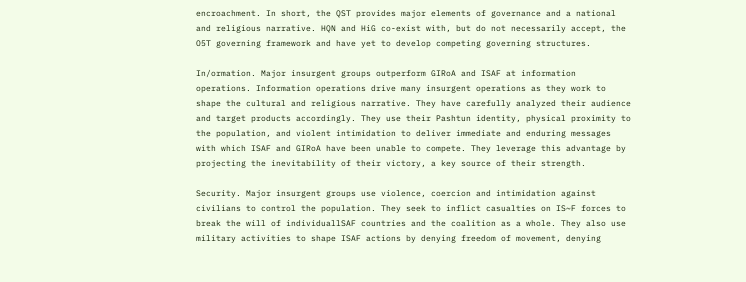encroachment. In short, the QST provides major elements of governance and a national and religious narrative. HQN and HiG co-exist with, but do not necessarily accept, the O5T governing framework and have yet to develop competing governing structures.

In/ormation. Major insurgent groups outperform GIRoA and ISAF at information operations. Information operations drive many insurgent operations as they work to shape the cultural and religious narrative. They have carefully analyzed their audience and target products accordingly. They use their Pashtun identity, physical proximity to the population, and violent intimidation to deliver immediate and enduring messages with which ISAF and GIRoA have been unable to compete. They leverage this advantage by projecting the inevitability of their victory, a key source of their strength.

Security. Major insurgent groups use violence, coercion and intimidation against civilians to control the population. They seek to inflict casualties on IS~F forces to break the will of individuallSAF countries and the coalition as a whole. They also use military activities to shape ISAF actions by denying freedom of movement, denying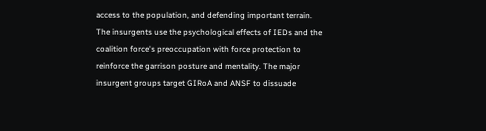access to the population, and defending important terrain. The insurgents use the psychological effects of IEDs and the coalition force's preoccupation with force protection to reinforce the garrison posture and mentality. The major insurgent groups target GIRoA and ANSF to dissuade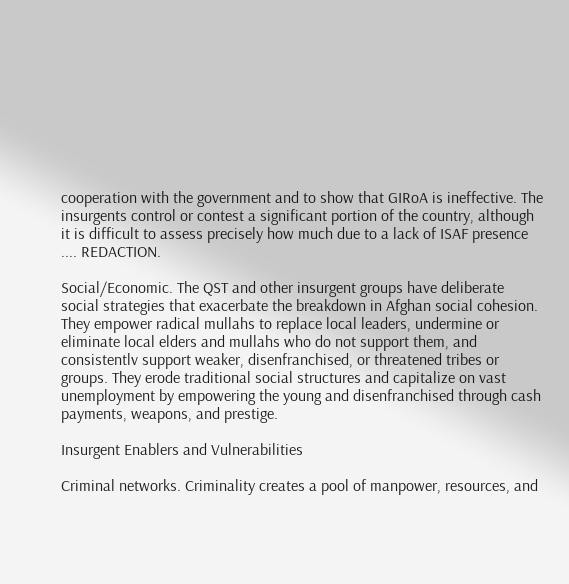cooperation with the government and to show that GIRoA is ineffective. The insurgents control or contest a significant portion of the country, although it is difficult to assess precisely how much due to a lack of ISAF presence .... REDACTION.

Social/Economic. The QST and other insurgent groups have deliberate social strategies that exacerbate the breakdown in Afghan social cohesion. They empower radical mullahs to replace local leaders, undermine or eliminate local elders and mullahs who do not support them, and consistentlv support weaker, disenfranchised, or threatened tribes or groups. They erode traditional social structures and capitalize on vast unemployment by empowering the young and disenfranchised through cash payments, weapons, and prestige.

Insurgent Enablers and Vulnerabilities

Criminal networks. Criminality creates a pool of manpower, resources, and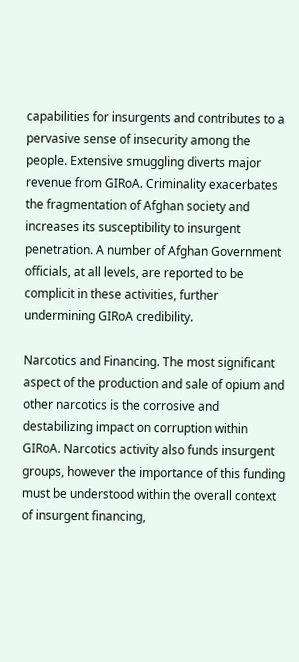capabilities for insurgents and contributes to a pervasive sense of insecurity among the people. Extensive smuggling diverts major revenue from GIRoA. Criminality exacerbates the fragmentation of Afghan society and increases its susceptibility to insurgent penetration. A number of Afghan Government officials, at all levels, are reported to be complicit in these activities, further undermining GIRoA credibility.

Narcotics and Financing. The most significant aspect of the production and sale of opium and other narcotics is the corrosive and destabilizing impact on corruption within GIRoA. Narcotics activity also funds insurgent groups, however the importance of this funding must be understood within the overall context of insurgent financing,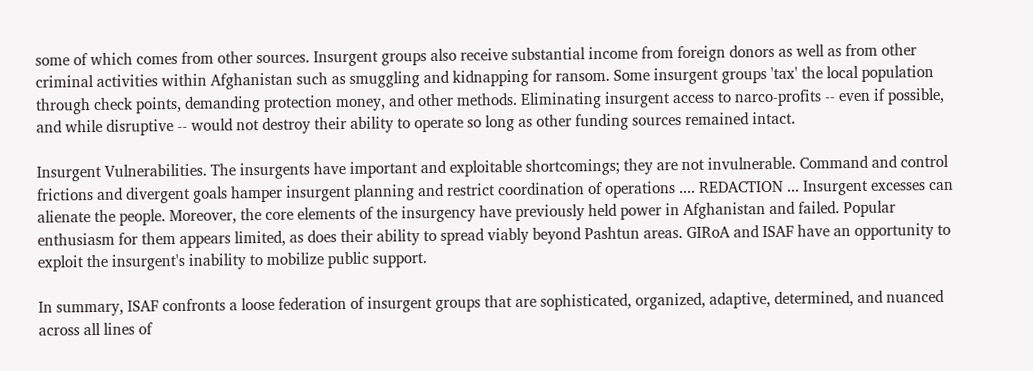some of which comes from other sources. Insurgent groups also receive substantial income from foreign donors as well as from other criminal activities within Afghanistan such as smuggling and kidnapping for ransom. Some insurgent groups 'tax' the local population through check points, demanding protection money, and other methods. Eliminating insurgent access to narco-profits -- even if possible, and while disruptive -- would not destroy their ability to operate so long as other funding sources remained intact.

Insurgent Vulnerabilities. The insurgents have important and exploitable shortcomings; they are not invulnerable. Command and control frictions and divergent goals hamper insurgent planning and restrict coordination of operations .... REDACTION ... Insurgent excesses can alienate the people. Moreover, the core elements of the insurgency have previously held power in Afghanistan and failed. Popular enthusiasm for them appears limited, as does their ability to spread viably beyond Pashtun areas. GIRoA and ISAF have an opportunity to exploit the insurgent's inability to mobilize public support.

In summary, ISAF confronts a loose federation of insurgent groups that are sophisticated, organized, adaptive, determined, and nuanced across all lines of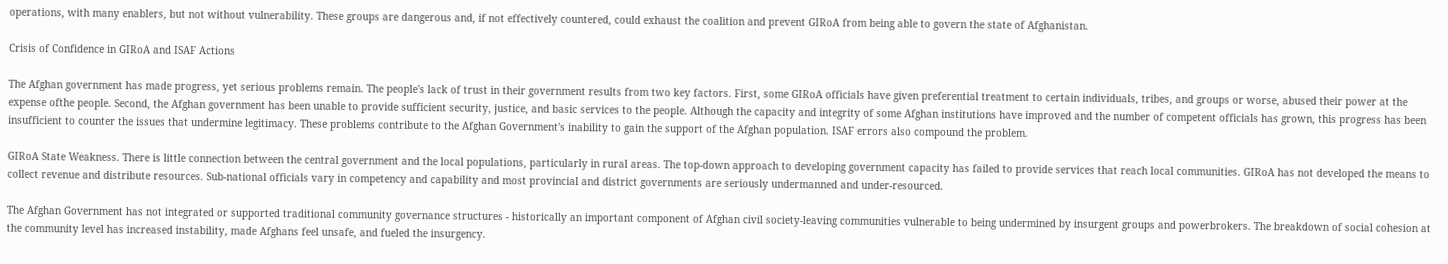operations, with many enablers, but not without vulnerability. These groups are dangerous and, if not effectively countered, could exhaust the coalition and prevent GIRoA from being able to govern the state of Afghanistan.

Crisis of Confidence in GIRoA and ISAF Actions

The Afghan government has made progress, yet serious problems remain. The people's lack of trust in their government results from two key factors. First, some GIRoA officials have given preferential treatment to certain individuals, tribes, and groups or worse, abused their power at the expense ofthe people. Second, the Afghan government has been unable to provide sufficient security, justice, and basic services to the people. Although the capacity and integrity of some Afghan institutions have improved and the number of competent officials has grown, this progress has been insufficient to counter the issues that undermine legitimacy. These problems contribute to the Afghan Government's inability to gain the support of the Afghan population. ISAF errors also compound the problem.

GIRoA State Weakness. There is little connection between the central government and the local populations, particularly in rural areas. The top-down approach to developing government capacity has failed to provide services that reach local communities. GIRoA has not developed the means to collect revenue and distribute resources. Sub-national officials vary in competency and capability and most provincial and district governments are seriously undermanned and under-resourced.

The Afghan Government has not integrated or supported traditional community governance structures - historically an important component of Afghan civil society-leaving communities vulnerable to being undermined by insurgent groups and powerbrokers. The breakdown of social cohesion at the community level has increased instability, made Afghans feel unsafe, and fueled the insurgency.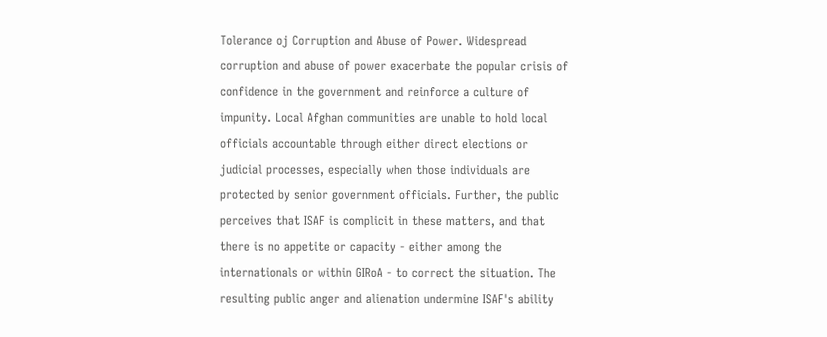Tolerance oj Corruption and Abuse of Power. Widespread corruption and abuse of power exacerbate the popular crisis of confidence in the government and reinforce a culture of impunity. Local Afghan communities are unable to hold local officials accountable through either direct elections or judicial processes, especially when those individuals are protected by senior government officials. Further, the public perceives that ISAF is complicit in these matters, and that there is no appetite or capacity - either among the internationals or within GIRoA - to correct the situation. The resulting public anger and alienation undermine ISAF's ability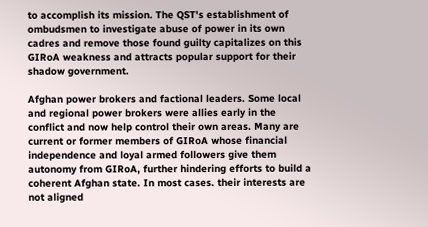to accomplish its mission. The QST's establishment of ombudsmen to investigate abuse of power in its own cadres and remove those found guilty capitalizes on this GIRoA weakness and attracts popular support for their shadow government.

Afghan power brokers and factional leaders. Some local and regional power brokers were allies early in the conflict and now help control their own areas. Many are current or former members of GIRoA whose financial independence and loyal armed followers give them autonomy from GIRoA, further hindering efforts to build a coherent Afghan state. In most cases. their interests are not aligned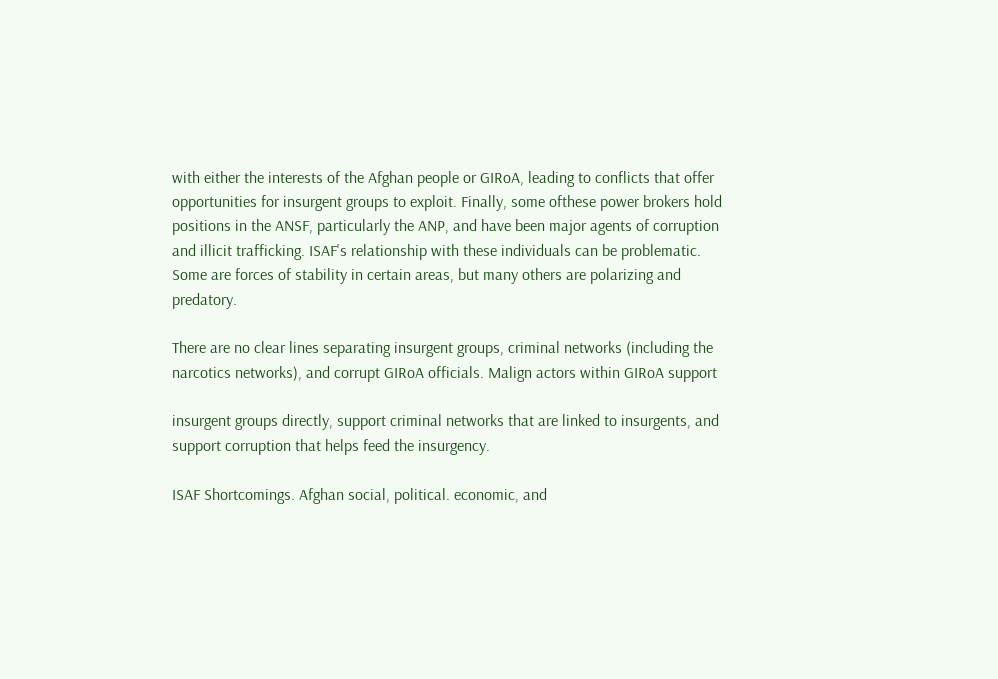with either the interests of the Afghan people or GIRoA, leading to conflicts that offer opportunities for insurgent groups to exploit. Finally, some ofthese power brokers hold positions in the ANSF, particularly the ANP, and have been major agents of corruption and illicit trafficking. ISAF's relationship with these individuals can be problematic. Some are forces of stability in certain areas, but many others are polarizing and predatory.

There are no clear lines separating insurgent groups, criminal networks (including the narcotics networks), and corrupt GIRoA officials. Malign actors within GIRoA support

insurgent groups directly, support criminal networks that are linked to insurgents, and support corruption that helps feed the insurgency.

ISAF Shortcomings. Afghan social, political. economic, and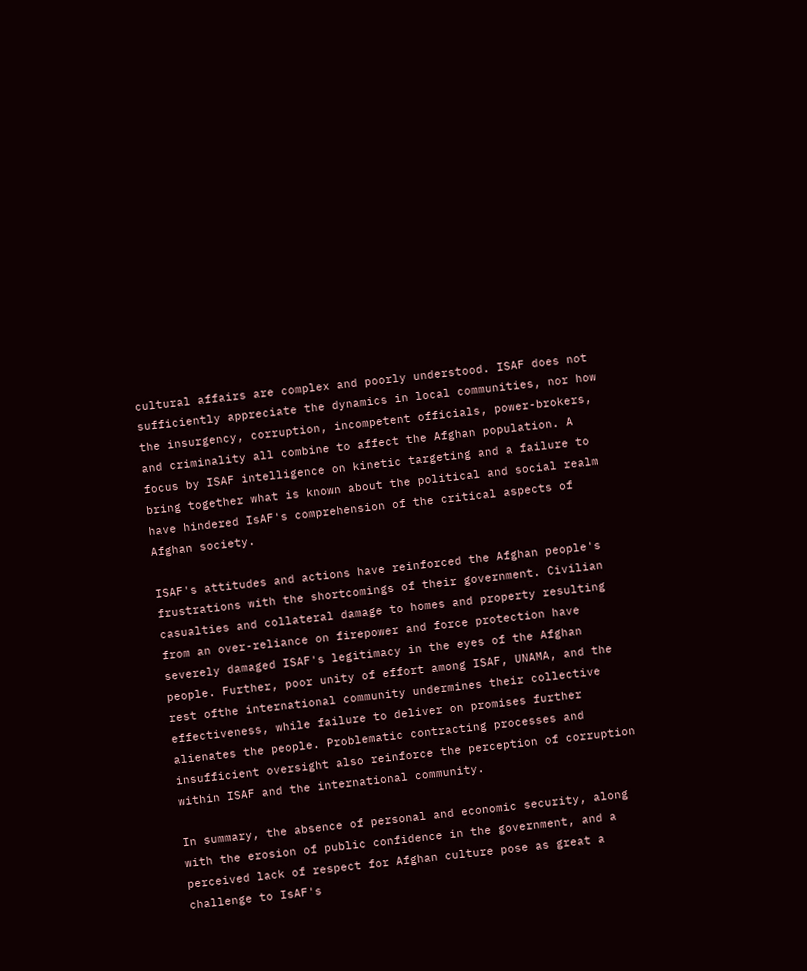cultural affairs are complex and poorly understood. ISAF does not sufficiently appreciate the dynamics in local communities, nor how the insurgency, corruption, incompetent officials, power-brokers, and criminality all combine to affect the Afghan population. A focus by ISAF intelligence on kinetic targeting and a failure to bring together what is known about the political and social realm have hindered IsAF's comprehension of the critical aspects of Afghan society.

ISAF's attitudes and actions have reinforced the Afghan people's frustrations with the shortcomings of their government. Civilian casualties and collateral damage to homes and property resulting from an over-reliance on firepower and force protection have severely damaged ISAF's legitimacy in the eyes of the Afghan people. Further, poor unity of effort among ISAF, UNAMA, and the rest ofthe international community undermines their collective effectiveness, while failure to deliver on promises further alienates the people. Problematic contracting processes and insufficient oversight also reinforce the perception of corruption within ISAF and the international community.

In summary, the absence of personal and economic security, along with the erosion of public confidence in the government, and a perceived lack of respect for Afghan culture pose as great a challenge to IsAF's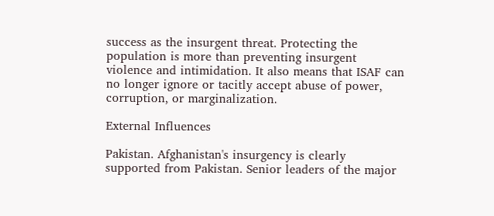success as the insurgent threat. Protecting the population is more than preventing insurgent violence and intimidation. It also means that ISAF can no longer ignore or tacitly accept abuse of power, corruption, or marginalization.

External Influences

Pakistan. Afghanistan's insurgency is clearly supported from Pakistan. Senior leaders of the major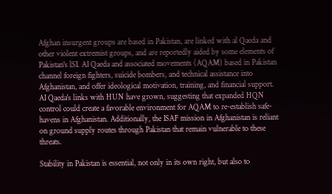Afghan insurgent groups are based in Pakistan, are linked with al Qaeda and other violent extremist groups, and are reportedly aided by some elements of Pakistan's lSI. AI Qaeda and associated movements (AQAM) based in Pakistan channel foreign fighters, suicide bombers, and technical assistance into Afghanistan, and offer ideological motivation, training, and financial support. AI Qaeda's links with HUN have grown, suggesting that expanded HQN control could create a favorable environment for AQAM to re-establish safe-havens in Afghanistan. Additionally, the ISAF mission in Afghanistan is reliant on ground supply routes through Pakistan that remain vulnerable to these threats.

Stability in Pakistan is essential, not only in its own right, but also to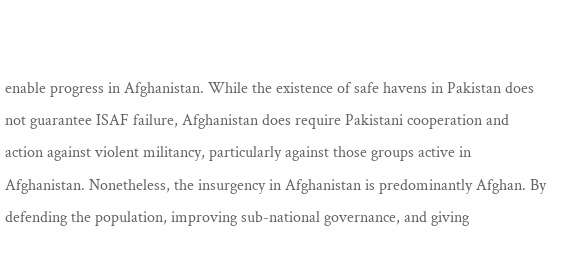enable progress in Afghanistan. While the existence of safe havens in Pakistan does not guarantee ISAF failure, Afghanistan does require Pakistani cooperation and action against violent militancy, particularly against those groups active in Afghanistan. Nonetheless, the insurgency in Afghanistan is predominantly Afghan. By defending the population, improving sub-national governance, and giving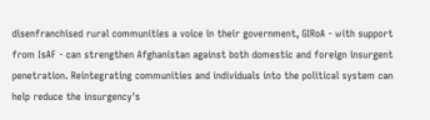disenfranchised rural communities a voice in their government, GIRoA - with support from IsAF - can strengthen Afghanistan against both domestic and foreign insurgent penetration. Reintegrating communities and individuals into the political system can help reduce the insurgency's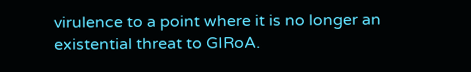virulence to a point where it is no longer an existential threat to GIRoA.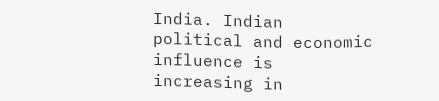India. Indian political and economic influence is increasing in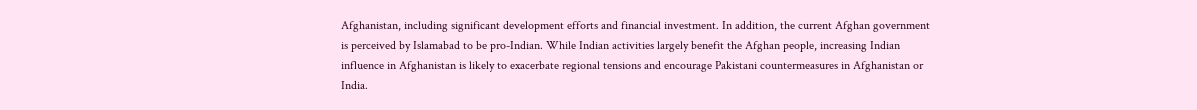Afghanistan, including significant development efforts and financial investment. In addition, the current Afghan government is perceived by Islamabad to be pro-Indian. While Indian activities largely benefit the Afghan people, increasing Indian influence in Afghanistan is likely to exacerbate regional tensions and encourage Pakistani countermeasures in Afghanistan or India.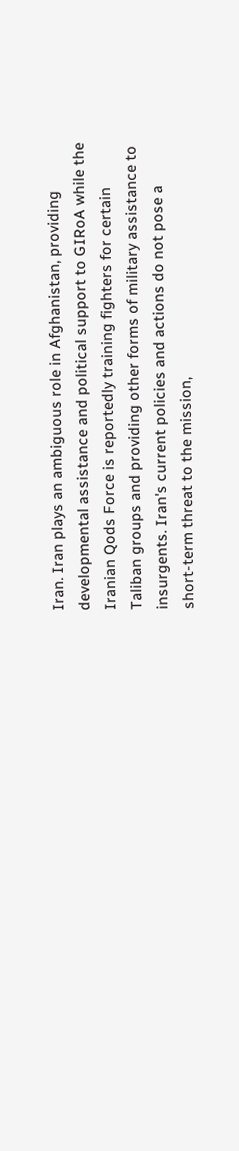Iran. Iran plays an ambiguous role in Afghanistan, providing developmental assistance and political support to GIRoA while the Iranian Qods Force is reportedly training fighters for certain Taliban groups and providing other forms of military assistance to insurgents. Iran's current policies and actions do not pose a short-term threat to the mission,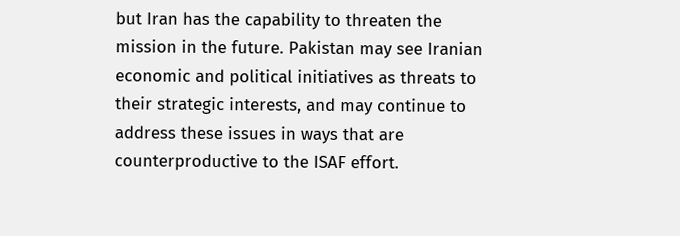but Iran has the capability to threaten the mission in the future. Pakistan may see Iranian economic and political initiatives as threats to their strategic interests, and may continue to address these issues in ways that are counterproductive to the ISAF effort.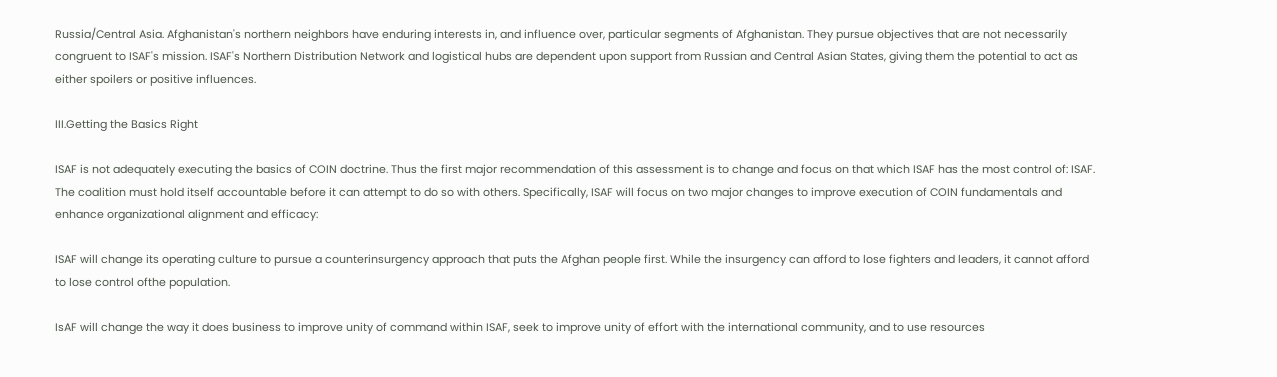Russia/Central Asia. Afghanistan's northern neighbors have enduring interests in, and influence over, particular segments of Afghanistan. They pursue objectives that are not necessarily congruent to ISAF's mission. ISAF's Northern Distribution Network and logistical hubs are dependent upon support from Russian and Central Asian States, giving them the potential to act as either spoilers or positive influences.

III.Getting the Basics Right

ISAF is not adequately executing the basics of COIN doctrine. Thus the first major recommendation of this assessment is to change and focus on that which ISAF has the most control of: ISAF. The coalition must hold itself accountable before it can attempt to do so with others. Specifically, ISAF will focus on two major changes to improve execution of COIN fundamentals and enhance organizational alignment and efficacy:

ISAF will change its operating culture to pursue a counterinsurgency approach that puts the Afghan people first. While the insurgency can afford to lose fighters and leaders, it cannot afford to lose control ofthe population.

IsAF will change the way it does business to improve unity of command within ISAF, seek to improve unity of effort with the international community, and to use resources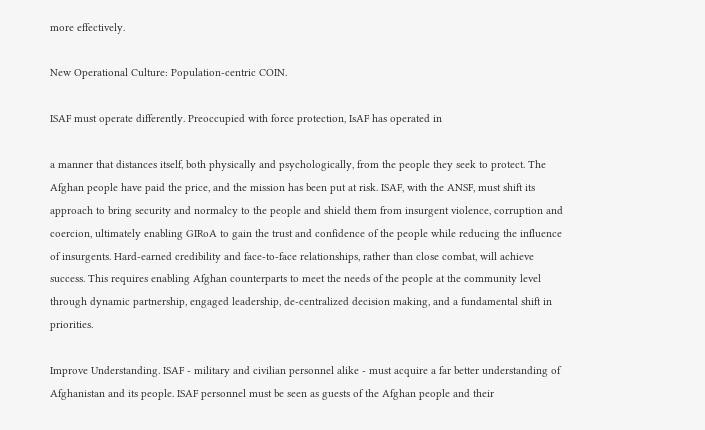more effectively.

New Operational Culture: Population-centric COIN.

ISAF must operate differently. Preoccupied with force protection, IsAF has operated in

a manner that distances itself, both physically and psychologically, from the people they seek to protect. The Afghan people have paid the price, and the mission has been put at risk. ISAF, with the ANSF, must shift its approach to bring security and normalcy to the people and shield them from insurgent violence, corruption and coercion, ultimately enabling GIRoA to gain the trust and confidence of the people while reducing the influence of insurgents. Hard-earned credibility and face-to-face relationships, rather than close combat, will achieve success. This requires enabling Afghan counterparts to meet the needs of the people at the community level through dynamic partnership, engaged leadership, de-centralized decision making, and a fundamental shift in priorities.

Improve Understanding. ISAF - military and civilian personnel alike - must acquire a far better understanding of Afghanistan and its people. ISAF personnel must be seen as guests of the Afghan people and their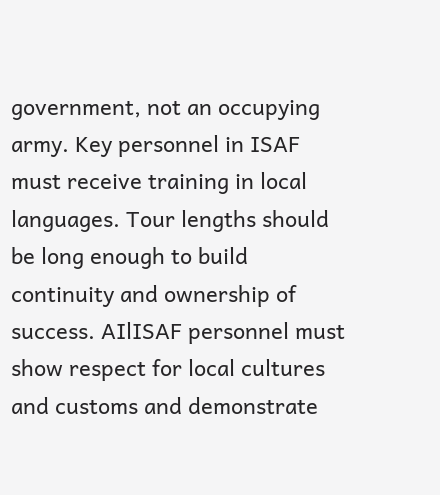government, not an occupying army. Key personnel in ISAF must receive training in local languages. Tour lengths should be long enough to build continuity and ownership of success. AIlISAF personnel must show respect for local cultures and customs and demonstrate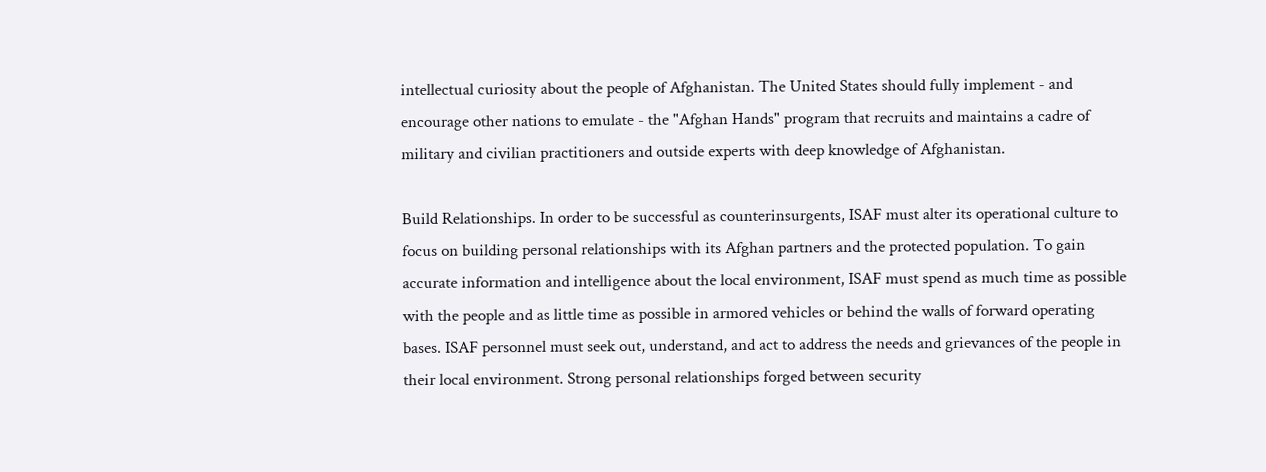intellectual curiosity about the people of Afghanistan. The United States should fully implement - and encourage other nations to emulate - the "Afghan Hands" program that recruits and maintains a cadre of military and civilian practitioners and outside experts with deep knowledge of Afghanistan.

Build Relationships. In order to be successful as counterinsurgents, ISAF must alter its operational culture to focus on building personal relationships with its Afghan partners and the protected population. To gain accurate information and intelligence about the local environment, ISAF must spend as much time as possible with the people and as little time as possible in armored vehicles or behind the walls of forward operating bases. ISAF personnel must seek out, understand, and act to address the needs and grievances of the people in their local environment. Strong personal relationships forged between security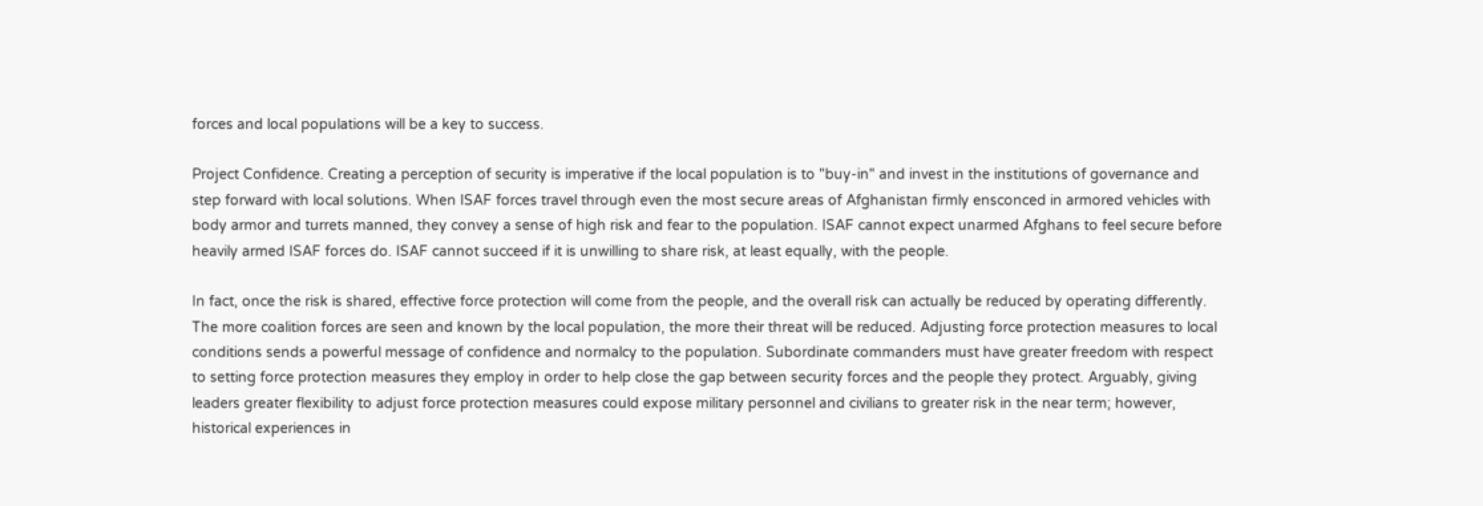forces and local populations will be a key to success.

Project Confidence. Creating a perception of security is imperative if the local population is to "buy-in" and invest in the institutions of governance and step forward with local solutions. When ISAF forces travel through even the most secure areas of Afghanistan firmly ensconced in armored vehicles with body armor and turrets manned, they convey a sense of high risk and fear to the population. ISAF cannot expect unarmed Afghans to feel secure before heavily armed ISAF forces do. ISAF cannot succeed if it is unwilling to share risk, at least equally, with the people.

In fact, once the risk is shared, effective force protection will come from the people, and the overall risk can actually be reduced by operating differently. The more coalition forces are seen and known by the local population, the more their threat will be reduced. Adjusting force protection measures to local conditions sends a powerful message of confidence and normalcy to the population. Subordinate commanders must have greater freedom with respect to setting force protection measures they employ in order to help close the gap between security forces and the people they protect. Arguably, giving leaders greater flexibility to adjust force protection measures could expose military personnel and civilians to greater risk in the near term; however, historical experiences in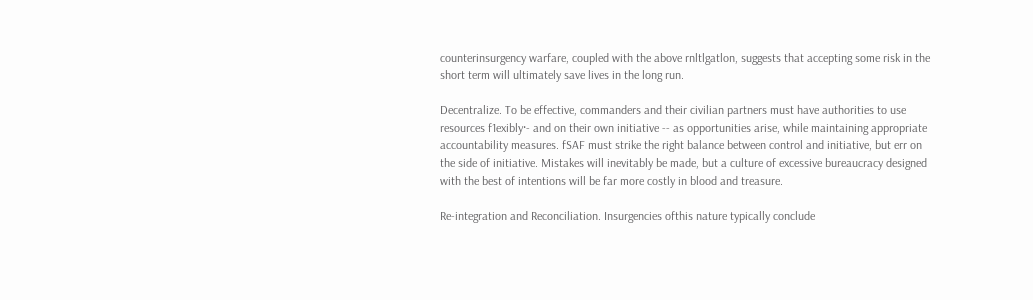counterinsurgency warfare, coupled with the above rnltlgatlon, suggests that accepting some risk in the short term will ultimately save lives in the long run.

Decentralize. To be effective, commanders and their civilian partners must have authorities to use resources f1exibly·- and on their own initiative -- as opportunities arise, while maintaining appropriate accountability measures. fSAF must strike the right balance between control and initiative, but err on the side of initiative. Mistakes will inevitably be made, but a culture of excessive bureaucracy designed with the best of intentions will be far more costly in blood and treasure.

Re-integration and Reconciliation. Insurgencies ofthis nature typically conclude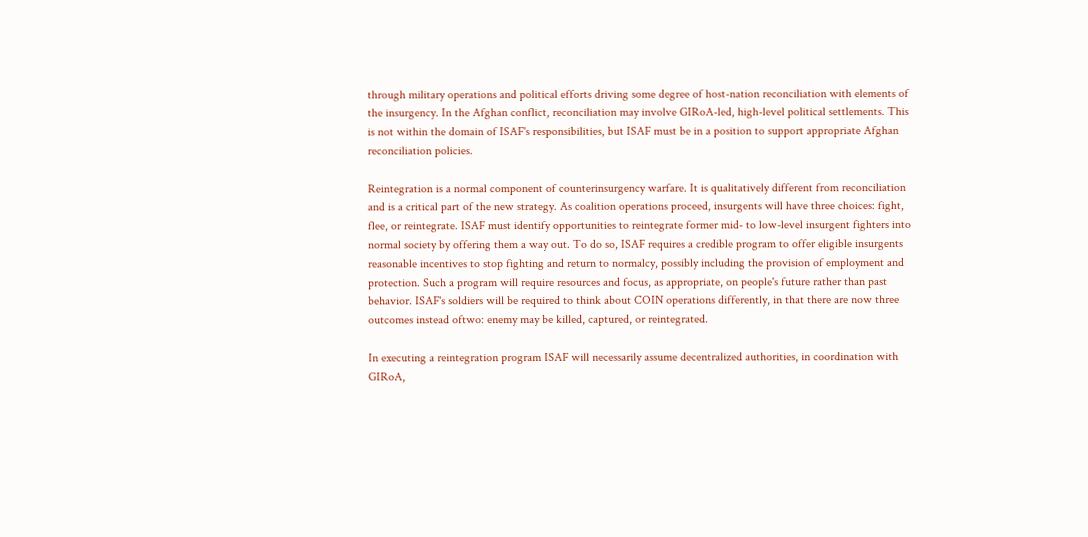through military operations and political efforts driving some degree of host-nation reconciliation with elements of the insurgency. In the Afghan conflict, reconciliation may involve GIRoA-led, high-level political settlements. This is not within the domain of ISAF's responsibilities, but ISAF must be in a position to support appropriate Afghan reconciliation policies.

Reintegration is a normal component of counterinsurgency warfare. It is qualitatively different from reconciliation and is a critical part of the new strategy. As coalition operations proceed, insurgents will have three choices: fight, flee, or reintegrate. ISAF must identify opportunities to reintegrate former mid- to low-level insurgent fighters into normal society by offering them a way out. To do so, ISAF requires a credible program to offer eligible insurgents reasonable incentives to stop fighting and return to normalcy, possibly including the provision of employment and protection. Such a program will require resources and focus, as appropriate, on people's future rather than past behavior. ISAF's soldiers will be required to think about COIN operations differently, in that there are now three outcomes instead oftwo: enemy may be killed, captured, or reintegrated.

In executing a reintegration program ISAF will necessarily assume decentralized authorities, in coordination with GIRoA,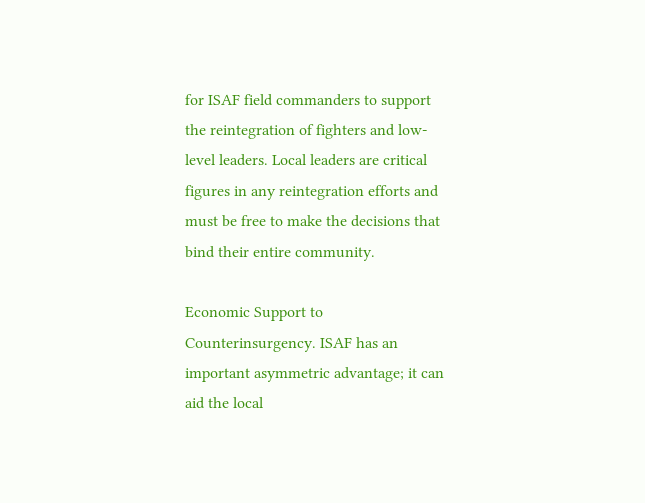for ISAF field commanders to support the reintegration of fighters and low-level leaders. Local leaders are critical figures in any reintegration efforts and must be free to make the decisions that bind their entire community.

Economic Support to Counterinsurgency. ISAF has an important asymmetric advantage; it can aid the local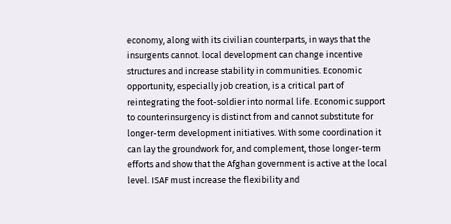economy, along with its civilian counterparts, in ways that the insurgents cannot. local development can change incentive structures and increase stability in communities. Economic opportunity, especially job creation, is a critical part of reintegrating the foot-soldier into normal life. Economic support to counterinsurgency is distinct from and cannot substitute for longer-term development initiatives. With some coordination it can lay the groundwork for, and complement, those longer-term efforts and show that the Afghan government is active at the local level. ISAF must increase the flexibility and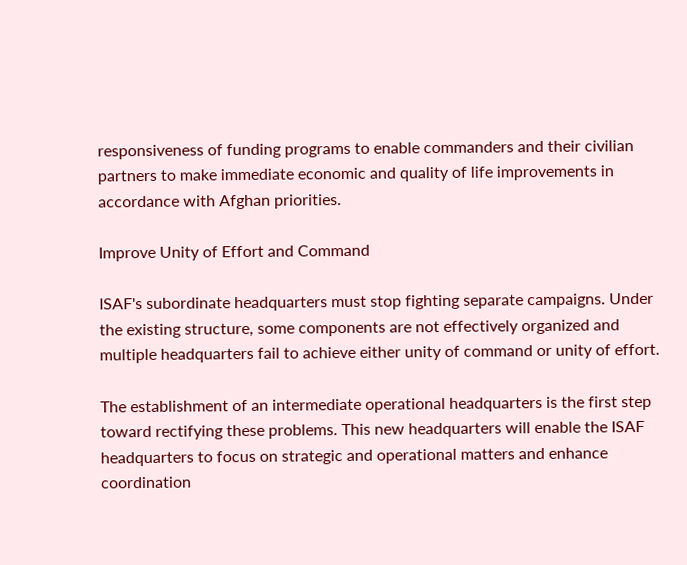responsiveness of funding programs to enable commanders and their civilian partners to make immediate economic and quality of life improvements in accordance with Afghan priorities.

Improve Unity of Effort and Command

ISAF's subordinate headquarters must stop fighting separate campaigns. Under the existing structure, some components are not effectively organized and multiple headquarters fail to achieve either unity of command or unity of effort.

The establishment of an intermediate operational headquarters is the first step toward rectifying these problems. This new headquarters will enable the ISAF headquarters to focus on strategic and operational matters and enhance coordination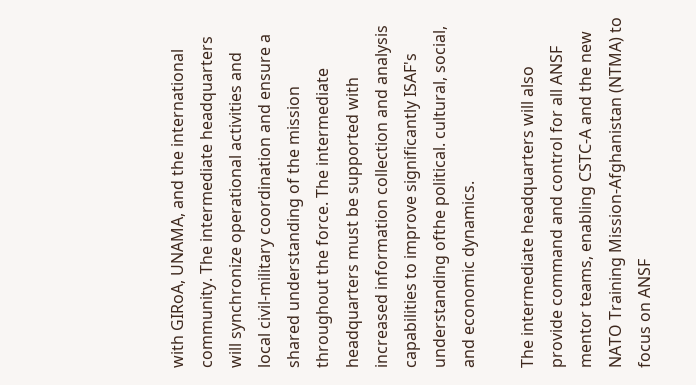with GIRoA, UNAMA, and the international community. The intermediate headquarters will synchronize operational activities and local civil-military coordination and ensure a shared understanding of the mission throughout the force. The intermediate headquarters must be supported with increased information collection and analysis capabilities to improve significantly ISAF's understanding ofthe political. cultural, social, and economic dynamics.

The intermediate headquarters will also provide command and control for all ANSF mentor teams, enabling CSTC-A and the new NATO Training Mission-Afghanistan (NTMA) to focus on ANSF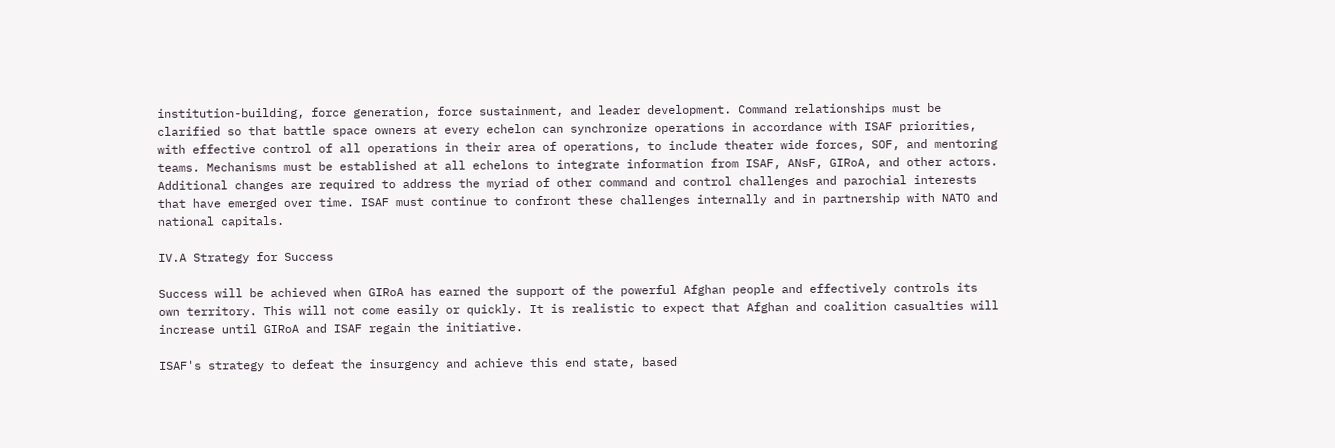institution-building, force generation, force sustainment, and leader development. Command relationships must be clarified so that battle space owners at every echelon can synchronize operations in accordance with ISAF priorities, with effective control of all operations in their area of operations, to include theater wide forces, SOF, and mentoring teams. Mechanisms must be established at all echelons to integrate information from ISAF, ANsF, GIRoA, and other actors. Additional changes are required to address the myriad of other command and control challenges and parochial interests that have emerged over time. ISAF must continue to confront these challenges internally and in partnership with NATO and national capitals.

IV.A Strategy for Success

Success will be achieved when GIRoA has earned the support of the powerful Afghan people and effectively controls its own territory. This will not come easily or quickly. It is realistic to expect that Afghan and coalition casualties will increase until GIRoA and ISAF regain the initiative.

ISAF's strategy to defeat the insurgency and achieve this end state, based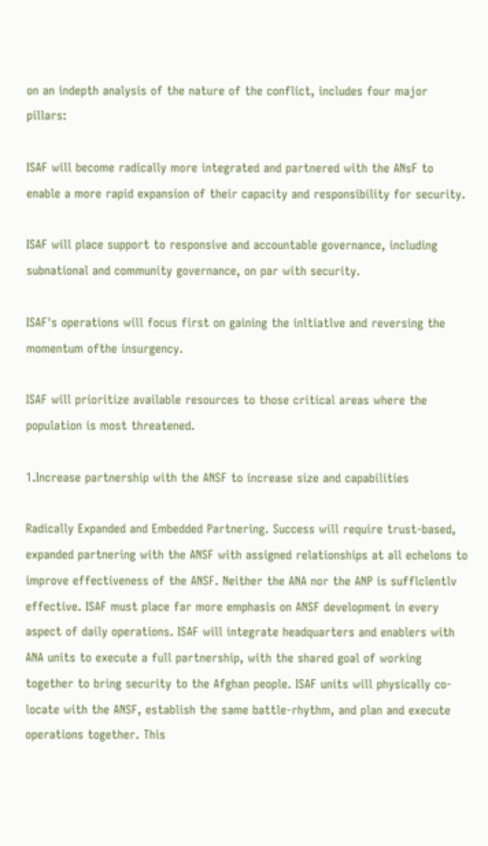on an indepth analysis of the nature of the conflict, includes four major pillars:

ISAF will become radically more integrated and partnered with the ANsF to enable a more rapid expansion of their capacity and responsibility for security.

ISAF will place support to responsive and accountable governance, including subnational and community governance, on par with security.

ISAF's operations will focus first on gaining the inltiatlve and reversing the momentum ofthe insurgency.

ISAF will prioritize available resources to those critical areas where the population is most threatened.

1.Increase partnership with the ANSF to increase size and capabilities

Radically Expanded and Embedded Partnering. Success will require trust-based, expanded partnering with the ANSF with assigned relationships at all echelons to improve effectiveness of the ANSF. Neither the ANA nor the ANP is sufflclentlv effective. ISAF must place far more emphasis on ANSF development in every aspect of daily operations. ISAF will integrate headquarters and enablers with ANA units to execute a full partnership, with the shared goal of working together to bring security to the Afghan people. ISAF units will physically co-locate with the ANSF, establish the same battle-rhythm, and plan and execute operations together. This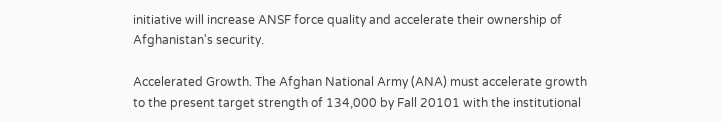initiative will increase ANSF force quality and accelerate their ownership of Afghanistan's security.

Accelerated Growth. The Afghan National Army (ANA) must accelerate growth to the present target strength of 134,000 by Fall 20101 with the institutional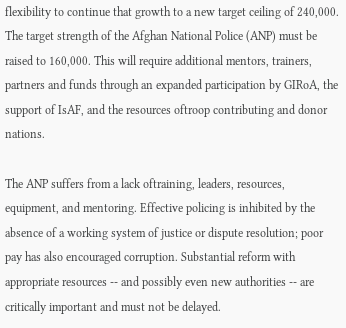flexibility to continue that growth to a new target ceiling of 240,000. The target strength of the Afghan National Police (ANP) must be raised to 160,000. This will require additional mentors, trainers, partners and funds through an expanded participation by GIRoA, the support of IsAF, and the resources oftroop contributing and donor nations.

The ANP suffers from a lack oftraining, leaders, resources, equipment, and mentoring. Effective policing is inhibited by the absence of a working system of justice or dispute resolution; poor pay has also encouraged corruption. Substantial reform with appropriate resources -- and possibly even new authorities -- are critically important and must not be delayed.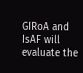GIRoA and IsAF will evaluate the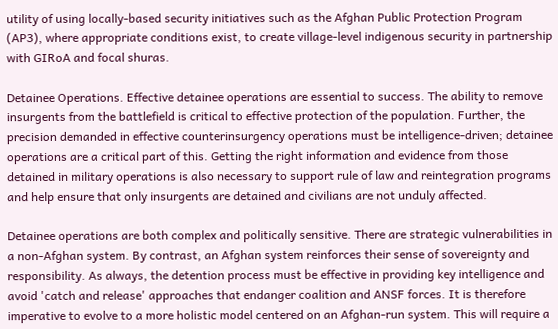utility of using locally-based security initiatives such as the Afghan Public Protection Program (AP3), where appropriate conditions exist, to create village-level indigenous security in partnership with GIRoA and focal shuras.

Detainee Operations. Effective detainee operations are essential to success. The ability to remove insurgents from the battlefield is critical to effective protection of the population. Further, the precision demanded in effective counterinsurgency operations must be intelligence-driven; detainee operations are a critical part of this. Getting the right information and evidence from those detained in military operations is also necessary to support rule of law and reintegration programs and help ensure that only insurgents are detained and civilians are not unduly affected.

Detainee operations are both complex and politically sensitive. There are strategic vulnerabilities in a non-Afghan system. By contrast, an Afghan system reinforces their sense of sovereignty and responsibility. As always, the detention process must be effective in providing key intelligence and avoid 'catch and release' approaches that endanger coalition and ANSF forces. It is therefore imperative to evolve to a more holistic model centered on an Afghan-run system. This will require a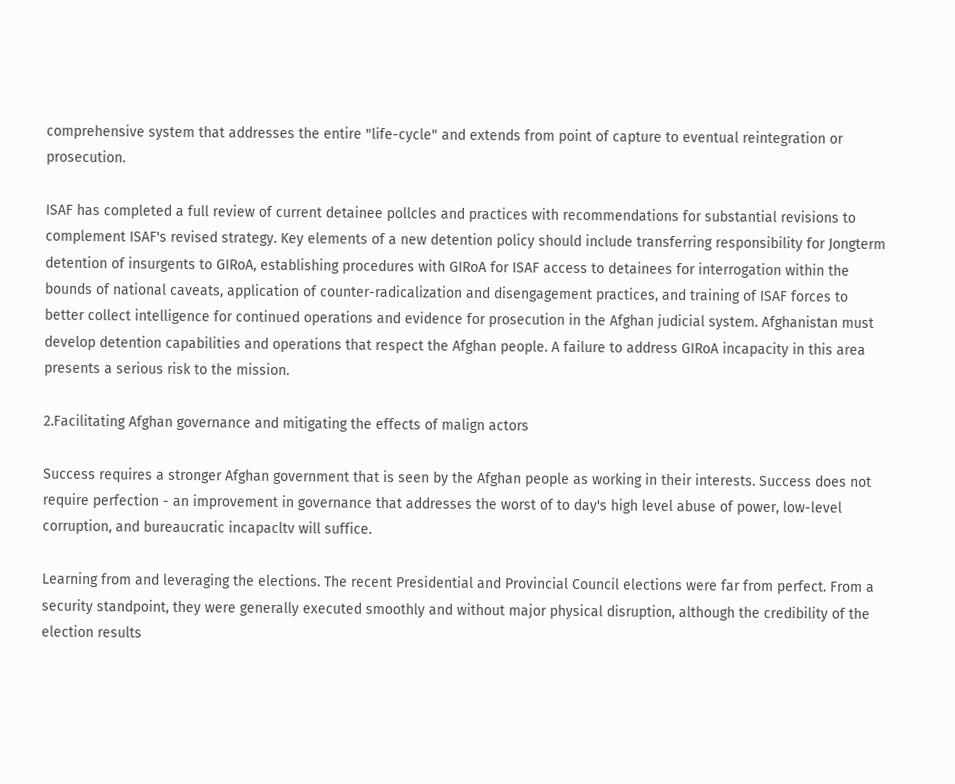comprehensive system that addresses the entire "life-cycle" and extends from point of capture to eventual reintegration or prosecution.

ISAF has completed a full review of current detainee pollcles and practices with recommendations for substantial revisions to complement ISAF's revised strategy. Key elements of a new detention policy should include transferring responsibility for Jongterm detention of insurgents to GIRoA, establishing procedures with GIRoA for ISAF access to detainees for interrogation within the bounds of national caveats, application of counter-radicalization and disengagement practices, and training of ISAF forces to better collect intelligence for continued operations and evidence for prosecution in the Afghan judicial system. Afghanistan must develop detention capabilities and operations that respect the Afghan people. A failure to address GIRoA incapacity in this area presents a serious risk to the mission.

2.Facilitating Afghan governance and mitigating the effects of malign actors

Success requires a stronger Afghan government that is seen by the Afghan people as working in their interests. Success does not require perfection - an improvement in governance that addresses the worst of to day's high level abuse of power, low-level corruption, and bureaucratic incapacltv will suffice.

Learning from and leveraging the elections. The recent Presidential and Provincial Council elections were far from perfect. From a security standpoint, they were generally executed smoothly and without major physical disruption, although the credibility of the election results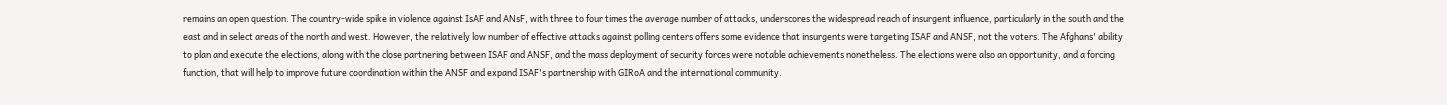remains an open question. The country-wide spike in violence against IsAF and ANsF, with three to four times the average number of attacks, underscores the widespread reach of insurgent influence, particularly in the south and the east and in select areas of the north and west. However, the relatively low number of effective attacks against polling centers offers some evidence that insurgents were targeting ISAF and ANSF, not the voters. The Afghans' ability to plan and execute the elections, along with the close partnering between ISAF and ANSF, and the mass deployment of security forces were notable achievements nonetheless. The elections were also an opportunity, and a forcing function, that will help to improve future coordination within the ANSF and expand ISAF's partnership with GIRoA and the international community.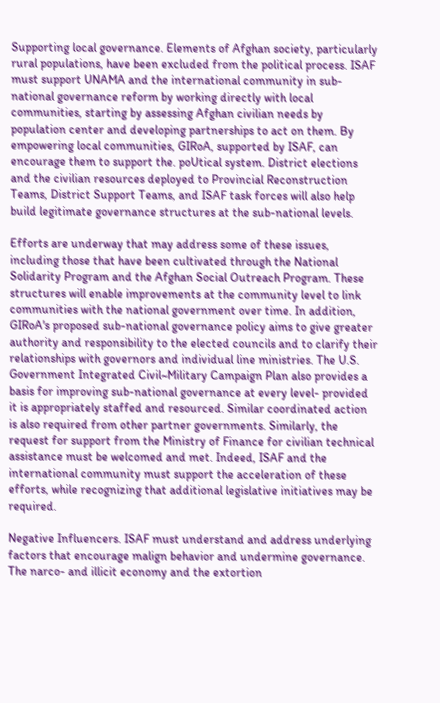Supporting local governance. Elements of Afghan society, particularly rural populations, have been excluded from the political process. ISAF must support UNAMA and the international community in sub-national governance reform by working directly with local communities, starting by assessing Afghan civilian needs by population center and developing partnerships to act on them. By empowering local communities, GIRoA, supported by ISAF, can encourage them to support the. poUtical system. District elections and the civilian resources deployed to Provincial Reconstruction Teams, District Support Teams, and ISAF task forces will also help build legitimate governance structures at the sub-national levels.

Efforts are underway that may address some of these issues, including those that have been cultivated through the National Solidarity Program and the Afghan Social Outreach Program. These structures will enable improvements at the community level to link communities with the national government over time. In addition, GIRoA's proposed sub-national governance policy aims to give greater authority and responsibility to the elected councils and to clarify their relationships with governors and individual line ministries. The U.S. Government Integrated Civil~Military Campaign Plan also provides a basis for improving sub-national governance at every level- provided it is appropriately staffed and resourced. Similar coordinated action is also required from other partner governments. Similarly, the request for support from the Ministry of Finance for civilian technical assistance must be welcomed and met. Indeed, ISAF and the international community must support the acceleration of these efforts, while recognizing that additional legislative initiatives may be required.

Negative Influencers. ISAF must understand and address underlying factors that encourage malign behavior and undermine governance. The narco- and illicit economy and the extortion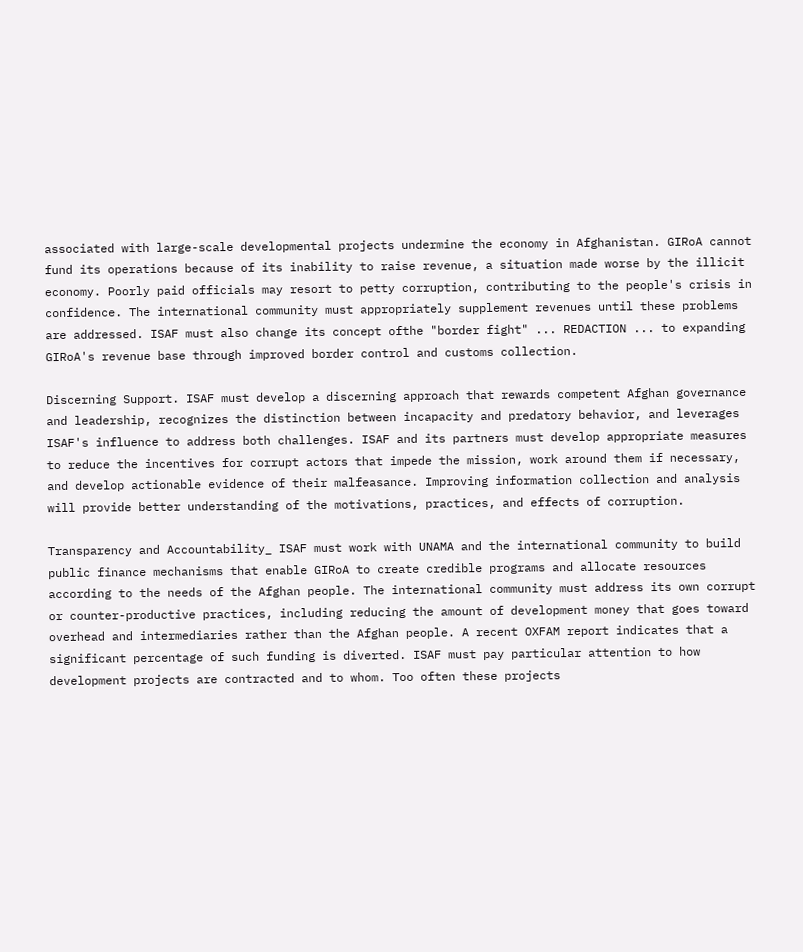associated with large-scale developmental projects undermine the economy in Afghanistan. GIRoA cannot fund its operations because of its inability to raise revenue, a situation made worse by the illicit economy. Poorly paid officials may resort to petty corruption, contributing to the people's crisis in confidence. The international community must appropriately supplement revenues until these problems are addressed. ISAF must also change its concept ofthe "border fight" ... REDACTION ... to expanding GIRoA's revenue base through improved border control and customs collection.

Discerning Support. ISAF must develop a discerning approach that rewards competent Afghan governance and leadership, recognizes the distinction between incapacity and predatory behavior, and leverages ISAF's influence to address both challenges. ISAF and its partners must develop appropriate measures to reduce the incentives for corrupt actors that impede the mission, work around them if necessary, and develop actionable evidence of their malfeasance. Improving information collection and analysis will provide better understanding of the motivations, practices, and effects of corruption.

Transparency and Accountability_ ISAF must work with UNAMA and the international community to build public finance mechanisms that enable GIRoA to create credible programs and allocate resources according to the needs of the Afghan people. The international community must address its own corrupt or counter-productive practices, including reducing the amount of development money that goes toward overhead and intermediaries rather than the Afghan people. A recent OXFAM report indicates that a significant percentage of such funding is diverted. ISAF must pay particular attention to how development projects are contracted and to whom. Too often these projects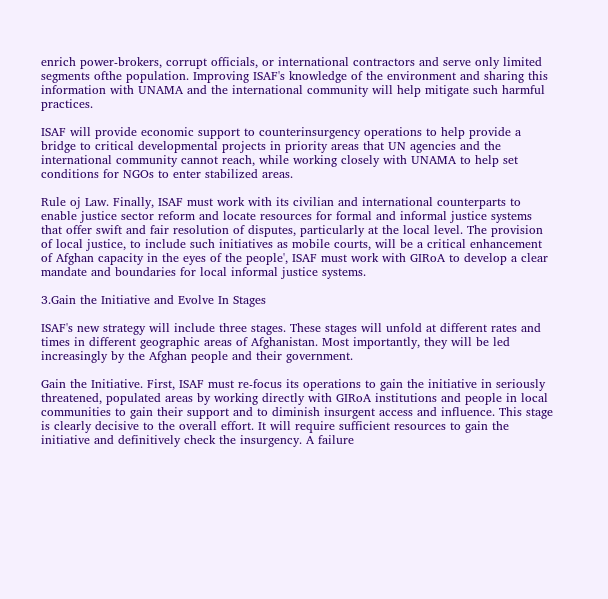enrich power-brokers, corrupt officials, or international contractors and serve only limited segments ofthe population. Improving ISAF's knowledge of the environment and sharing this information with UNAMA and the international community will help mitigate such harmful practices.

ISAF will provide economic support to counterinsurgency operations to help provide a bridge to critical developmental projects in priority areas that UN agencies and the international community cannot reach, while working closely with UNAMA to help set conditions for NGOs to enter stabilized areas.

Rule oj Law. Finally, ISAF must work with its civilian and international counterparts to enable justice sector reform and locate resources for formal and informal justice systems that offer swift and fair resolution of disputes, particularly at the local level. The provision of local justice, to include such initiatives as mobile courts, will be a critical enhancement of Afghan capacity in the eyes of the people', ISAF must work with GIRoA to develop a clear mandate and boundaries for local informal justice systems.

3.Gain the Initiative and Evolve In Stages

ISAF's new strategy will include three stages. These stages will unfold at different rates and times in different geographic areas of Afghanistan. Most importantly, they will be led increasingly by the Afghan people and their government.

Gain the Initiative. First, ISAF must re-focus its operations to gain the initiative in seriously threatened, populated areas by working directly with GIRoA institutions and people in local communities to gain their support and to diminish insurgent access and influence. This stage is clearly decisive to the overall effort. It will require sufficient resources to gain the initiative and definitively check the insurgency. A failure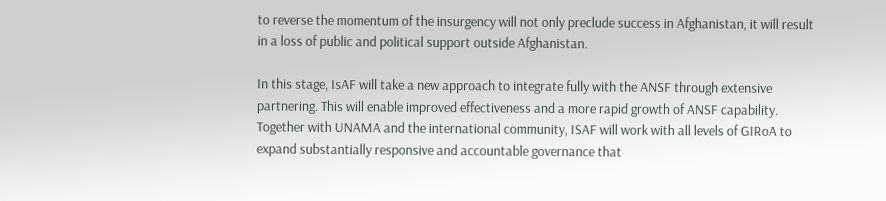to reverse the momentum of the insurgency will not only preclude success in Afghanistan, it will result in a loss of public and political support outside Afghanistan.

In this stage, IsAF will take a new approach to integrate fully with the ANSF through extensive partnering. This will enable improved effectiveness and a more rapid growth of ANSF capability. Together with UNAMA and the international community, ISAF will work with all levels of GIRoA to expand substantially responsive and accountable governance that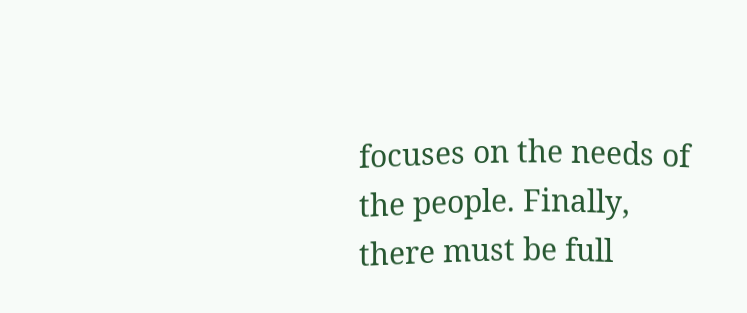focuses on the needs of the people. Finally, there must be full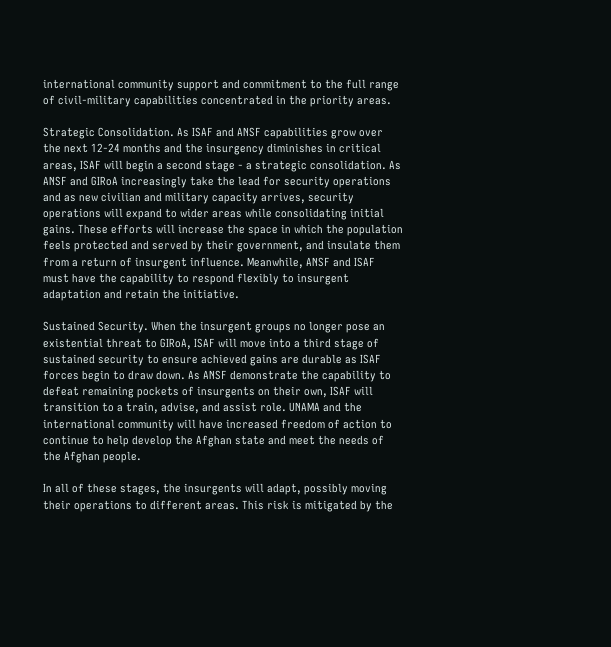international community support and commitment to the full range of civil-military capabilities concentrated in the priority areas.

Strategic Consolidation. As ISAF and ANSF capabilities grow over the next 12-24 months and the insurgency diminishes in critical areas, ISAF will begin a second stage - a strategic consolidation. As ANSF and GIRoA increasingly take the lead for security operations and as new civilian and military capacity arrives, security operations will expand to wider areas while consolidating initial gains. These efforts will increase the space in which the population feels protected and served by their government, and insulate them from a return of insurgent influence. Meanwhile, ANSF and ISAF must have the capability to respond flexibly to insurgent adaptation and retain the initiative.

Sustained Security. When the insurgent groups no longer pose an existential threat to GIRoA, ISAF will move into a third stage of sustained security to ensure achieved gains are durable as ISAF forces begin to draw down. As ANSF demonstrate the capability to defeat remaining pockets of insurgents on their own, ISAF will transition to a train, advise, and assist role. UNAMA and the international community will have increased freedom of action to continue to help develop the Afghan state and meet the needs of the Afghan people.

In all of these stages, the insurgents will adapt, possibly moving their operations to different areas. This risk is mitigated by the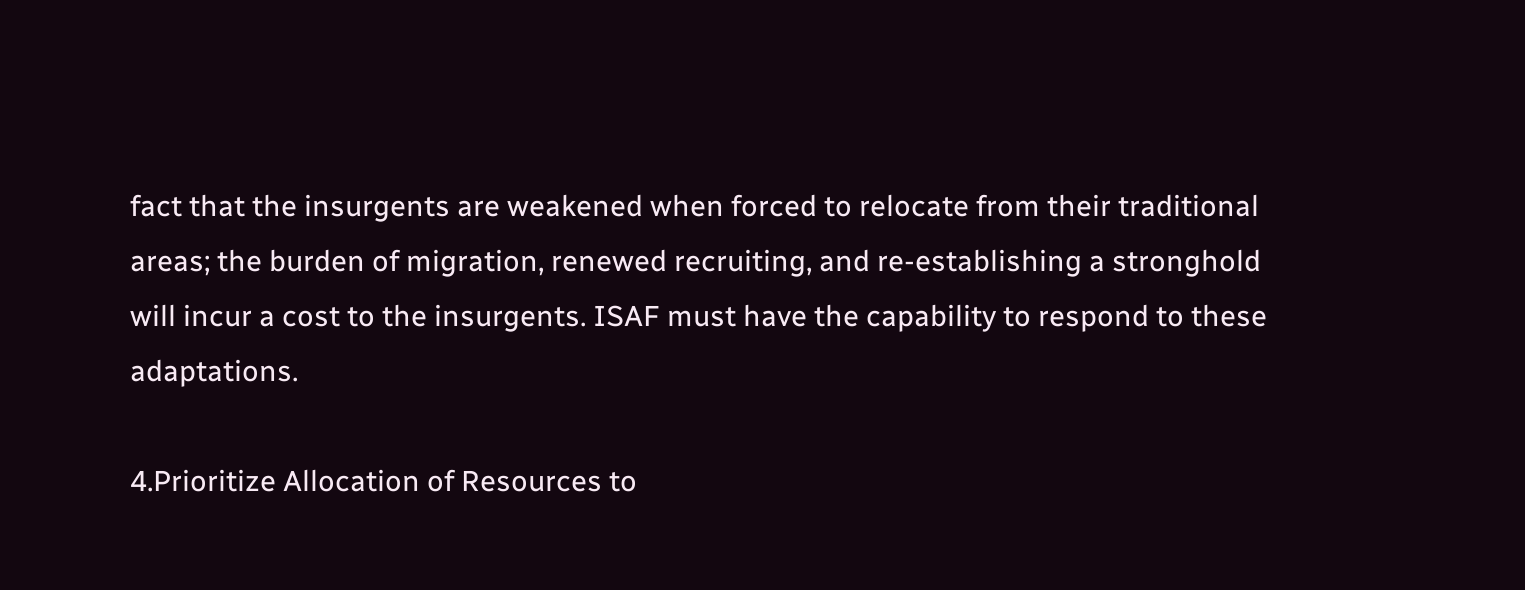fact that the insurgents are weakened when forced to relocate from their traditional areas; the burden of migration, renewed recruiting, and re-establishing a stronghold will incur a cost to the insurgents. ISAF must have the capability to respond to these adaptations.

4.Prioritize Allocation of Resources to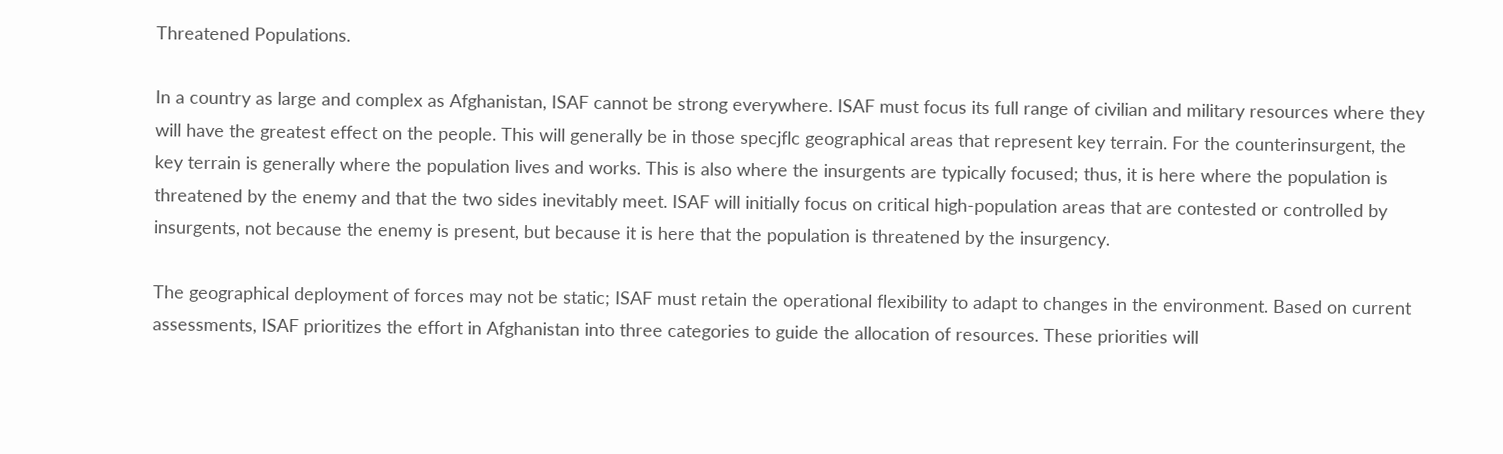Threatened Populations.

In a country as large and complex as Afghanistan, ISAF cannot be strong everywhere. ISAF must focus its full range of civilian and military resources where they will have the greatest effect on the people. This will generally be in those specjflc geographical areas that represent key terrain. For the counterinsurgent, the key terrain is generally where the population lives and works. This is also where the insurgents are typically focused; thus, it is here where the population is threatened by the enemy and that the two sides inevitably meet. ISAF will initially focus on critical high-population areas that are contested or controlled by insurgents, not because the enemy is present, but because it is here that the population is threatened by the insurgency.

The geographical deployment of forces may not be static; ISAF must retain the operational flexibility to adapt to changes in the environment. Based on current assessments, ISAF prioritizes the effort in Afghanistan into three categories to guide the allocation of resources. These priorities will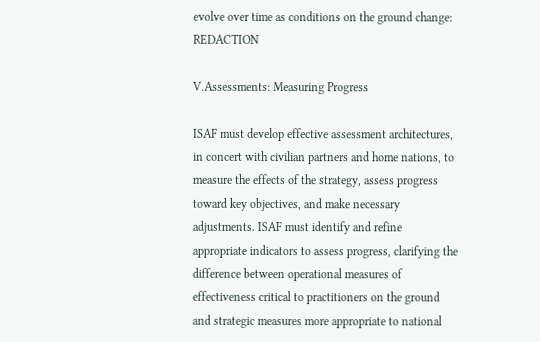evolve over time as conditions on the ground change: REDACTION

V.Assessments: Measuring Progress

ISAF must develop effective assessment architectures, in concert with civilian partners and home nations, to measure the effects of the strategy, assess progress toward key objectives, and make necessary adjustments. ISAF must identify and refine appropriate indicators to assess progress, clarifying the difference between operational measures of effectiveness critical to practitioners on the ground and strategic measures more appropriate to national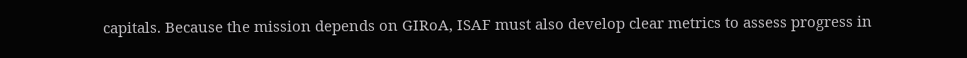capitals. Because the mission depends on GIRoA, ISAF must also develop clear metrics to assess progress in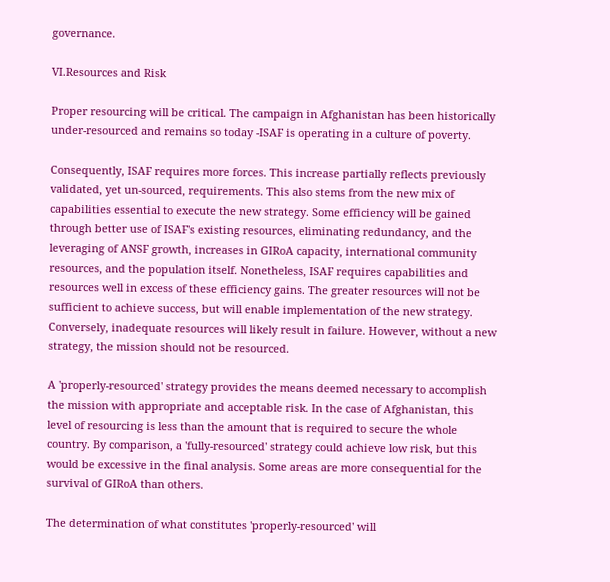governance.

VI.Resources and Risk

Proper resourcing will be critical. The campaign in Afghanistan has been historically under-resourced and remains so today -ISAF is operating in a culture of poverty.

Consequently, ISAF requires more forces. This increase partially reflects previously validated, yet un-sourced, requirements. This also stems from the new mix of capabilities essential to execute the new strategy. Some efficiency will be gained through better use of ISAF's existing resources, eliminating redundancy, and the leveraging of ANSF growth, increases in GIRoA capacity, international community resources, and the population itself. Nonetheless, ISAF requires capabilities and resources well in excess of these efficiency gains. The greater resources will not be sufficient to achieve success, but will enable implementation of the new strategy. Conversely, inadequate resources will likely result in failure. However, without a new strategy, the mission should not be resourced.

A 'properly-resourced' strategy provides the means deemed necessary to accomplish the mission with appropriate and acceptable risk. In the case of Afghanistan, this level of resourcing is less than the amount that is required to secure the whole country. By comparison, a 'fully-resourced' strategy could achieve low risk, but this would be excessive in the final analysis. Some areas are more consequential for the survival of GIRoA than others.

The determination of what constitutes 'properly-resourced' will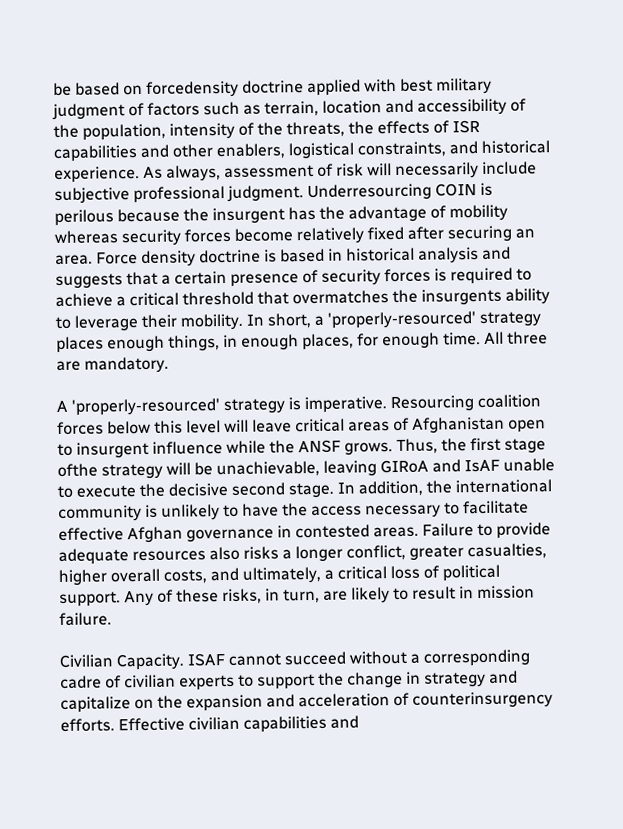be based on forcedensity doctrine applied with best military judgment of factors such as terrain, location and accessibility of the population, intensity of the threats, the effects of ISR capabilities and other enablers, logistical constraints, and historical experience. As always, assessment of risk will necessarily include subjective professional judgment. Underresourcing COIN is perilous because the insurgent has the advantage of mobility whereas security forces become relatively fixed after securing an area. Force density doctrine is based in historical analysis and suggests that a certain presence of security forces is required to achieve a critical threshold that overmatches the insurgents ability to leverage their mobility. In short, a 'properly-resourced' strategy places enough things, in enough places, for enough time. All three are mandatory.

A 'properly-resourced' strategy is imperative. Resourcing coalition forces below this level will leave critical areas of Afghanistan open to insurgent influence while the ANSF grows. Thus, the first stage ofthe strategy will be unachievable, leaving GIRoA and IsAF unable to execute the decisive second stage. In addition, the international community is unlikely to have the access necessary to facilitate effective Afghan governance in contested areas. Failure to provide adequate resources also risks a longer conflict, greater casualties, higher overall costs, and ultimately, a critical loss of political support. Any of these risks, in turn, are likely to result in mission failure.

Civilian Capacity. ISAF cannot succeed without a corresponding cadre of civilian experts to support the change in strategy and capitalize on the expansion and acceleration of counterinsurgency efforts. Effective civilian capabilities and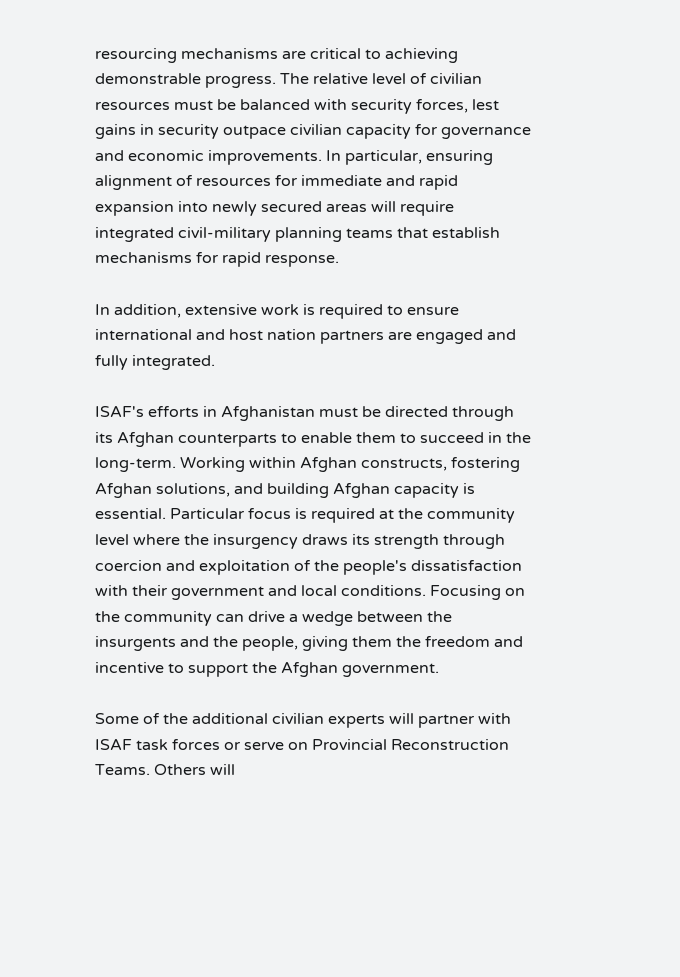resourcing mechanisms are critical to achieving demonstrable progress. The relative level of civilian resources must be balanced with security forces, lest gains in security outpace civilian capacity for governance and economic improvements. In particular, ensuring alignment of resources for immediate and rapid expansion into newly secured areas will require integrated civil-military planning teams that establish mechanisms for rapid response.

In addition, extensive work is required to ensure international and host nation partners are engaged and fully integrated.

ISAF's efforts in Afghanistan must be directed through its Afghan counterparts to enable them to succeed in the long-term. Working within Afghan constructs, fostering Afghan solutions, and building Afghan capacity is essential. Particular focus is required at the community level where the insurgency draws its strength through coercion and exploitation of the people's dissatisfaction with their government and local conditions. Focusing on the community can drive a wedge between the insurgents and the people, giving them the freedom and incentive to support the Afghan government.

Some of the additional civilian experts will partner with ISAF task forces or serve on Provincial Reconstruction Teams. Others will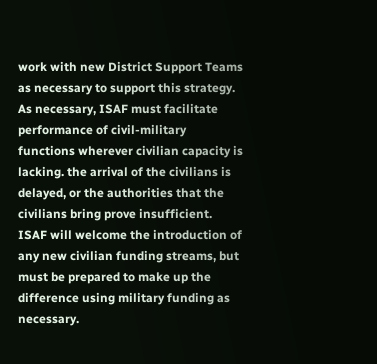work with new District Support Teams as necessary to support this strategy. As necessary, ISAF must facilitate performance of civil-military functions wherever civilian capacity is lacking. the arrival of the civilians is delayed, or the authorities that the civilians bring prove insufficient. ISAF will welcome the introduction of any new civilian funding streams, but must be prepared to make up the difference using military funding as necessary.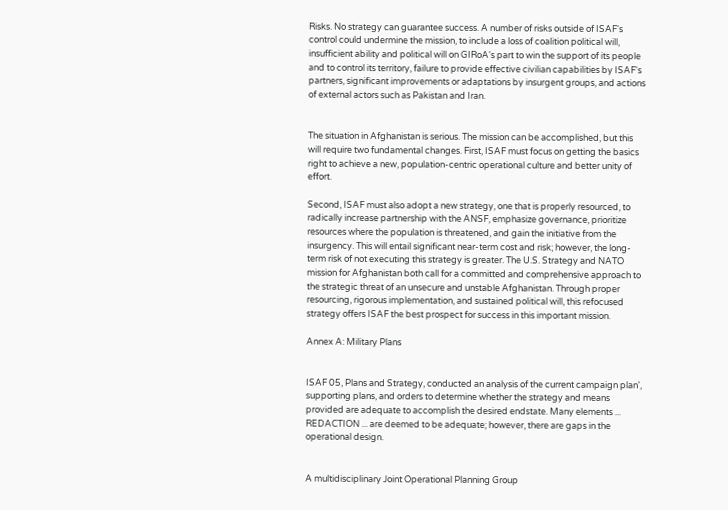Risks. No strategy can guarantee success. A number of risks outside of ISAF's control could undermine the mission, to include a loss of coalition political will, insufficient ability and political will on GIRoA's part to win the support of its people and to control its territory, failure to provide effective civilian capabilities by ISAF's partners, significant improvements or adaptations by insurgent groups, and actions of external actors such as Pakistan and Iran.


The situation in Afghanistan is serious. The mission can be accomplished, but this will require two fundamental changes. First, ISAF must focus on getting the basics right to achieve a new, population-centric operational culture and better unity of effort.

Second, ISAF must also adopt a new strategy, one that is properly resourced, to radically increase partnership with the ANSF, emphasize governance, prioritize resources where the population is threatened, and gain the initiative from the insurgency. This will entail significant near-term cost and risk; however, the long-term risk of not executing this strategy is greater. The U.S. Strategy and NATO mission for Afghanistan both call for a committed and comprehensive approach to the strategic threat of an unsecure and unstable Afghanistan. Through proper resourcing, rigorous implementation, and sustained political will, this refocused strategy offers ISAF the best prospect for success in this important mission.

Annex A: Military Plans


ISAF 05, Plans and Strategy, conducted an analysis of the current campaign plan', supporting plans, and orders to determine whether the strategy and means provided are adequate to accomplish the desired endstate. Many elements ... REDACTION ... are deemed to be adequate; however, there are gaps in the operational design.


A multidisciplinary Joint Operational Planning Group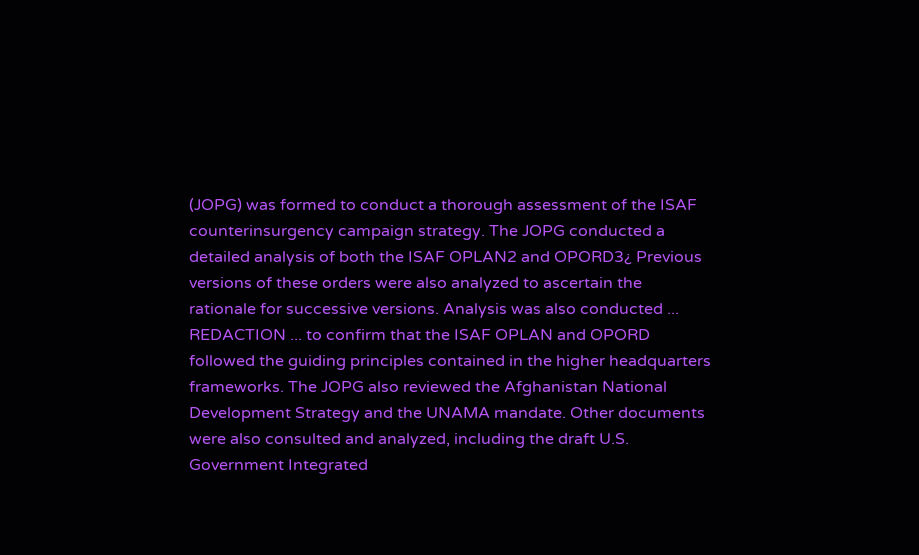(JOPG) was formed to conduct a thorough assessment of the ISAF counterinsurgency campaign strategy. The JOPG conducted a detailed analysis of both the ISAF OPLAN2 and OPORD3¿ Previous versions of these orders were also analyzed to ascertain the rationale for successive versions. Analysis was also conducted ... REDACTION ... to confirm that the ISAF OPLAN and OPORD followed the guiding principles contained in the higher headquarters frameworks. The JOPG also reviewed the Afghanistan National Development Strategy and the UNAMA mandate. Other documents were also consulted and analyzed, including the draft U.S. Government Integrated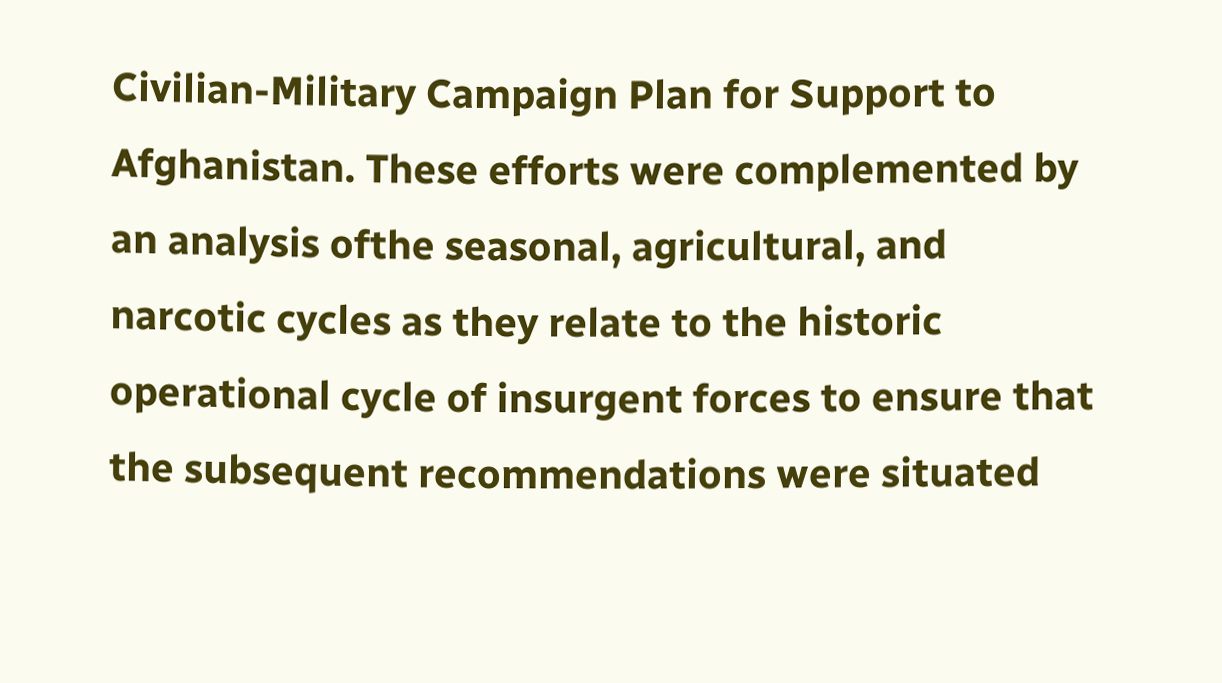Civilian-Military Campaign Plan for Support to Afghanistan. These efforts were complemented by an analysis ofthe seasonal, agricultural, and narcotic cycles as they relate to the historic operational cycle of insurgent forces to ensure that the subsequent recommendations were situated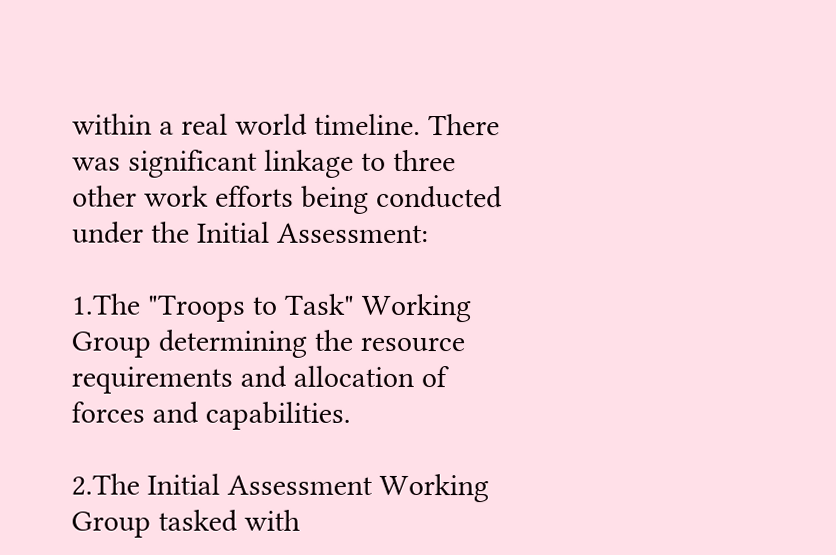within a real world timeline. There was significant linkage to three other work efforts being conducted under the Initial Assessment:

1.The "Troops to Task" Working Group determining the resource requirements and allocation of forces and capabilities.

2.The Initial Assessment Working Group tasked with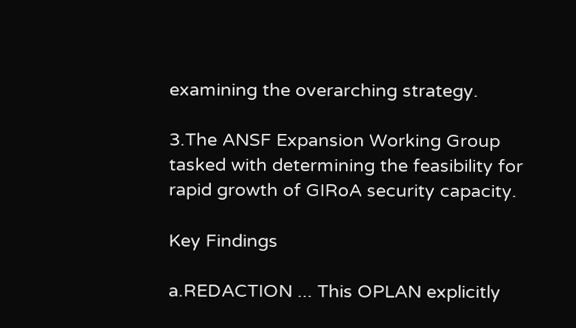examining the overarching strategy.

3.The ANSF Expansion Working Group tasked with determining the feasibility for rapid growth of GIRoA security capacity.

Key Findings

a.REDACTION ... This OPLAN explicitly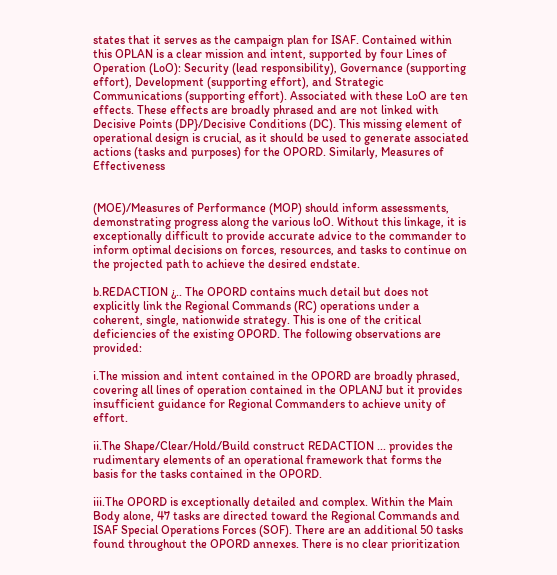states that it serves as the campaign plan for ISAF. Contained within this OPLAN is a clear mission and intent, supported by four Lines of Operation (LoO): Security (lead responsibility), Governance (supporting effort), Development (supporting effort), and Strategic Communications (supporting effort). Associated with these LoO are ten effects. These effects are broadly phrased and are not linked with Decisive Points (DP}/Decisive Conditions (DC). This missing element of operational design is crucial, as it should be used to generate associated actions (tasks and purposes) for the OPORD. Similarly, Measures of Effectiveness


(MOE)/Measures of Performance (MOP) should inform assessments, demonstrating progress along the various loO. Without this linkage, it is exceptionally difficult to provide accurate advice to the commander to inform optimal decisions on forces, resources, and tasks to continue on the projected path to achieve the desired endstate.

b.REDACTION ¿.. The OPORD contains much detail but does not explicitly link the Regional Commands (RC) operations under a coherent, single, nationwide strategy. This is one of the critical deficiencies of the existing OPORD. The following observations are provided:

i.The mission and intent contained in the OPORD are broadly phrased, covering all lines of operation contained in the OPLANJ but it provides insufficient guidance for Regional Commanders to achieve unity of effort.

ii.The Shape/Clear/Hold/Build construct REDACTION ... provides the rudimentary elements of an operational framework that forms the basis for the tasks contained in the OPORD.

iii.The OPORD is exceptionally detailed and complex. Within the Main Body alone, 47 tasks are directed toward the Regional Commands and ISAF Special Operations Forces (SOF). There are an additional 50 tasks found throughout the OPORD annexes. There is no clear prioritization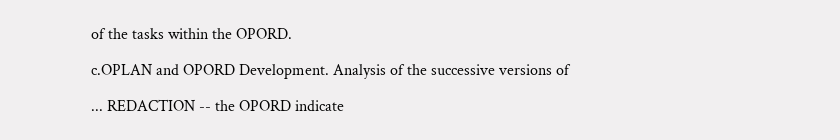of the tasks within the OPORD.

c.OPLAN and OPORD Development. Analysis of the successive versions of

... REDACTION -- the OPORD indicate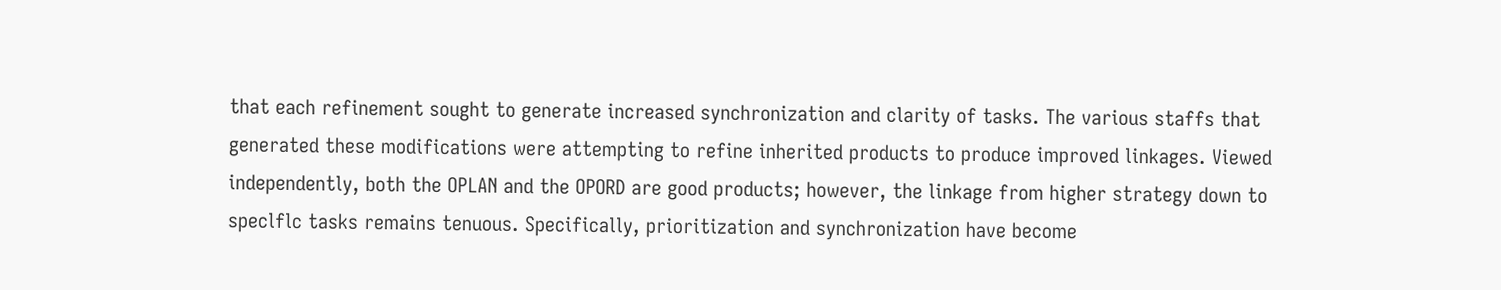that each refinement sought to generate increased synchronization and clarity of tasks. The various staffs that generated these modifications were attempting to refine inherited products to produce improved linkages. Viewed independently, both the OPLAN and the OPORD are good products; however, the linkage from higher strategy down to speclflc tasks remains tenuous. Specifically, prioritization and synchronization have become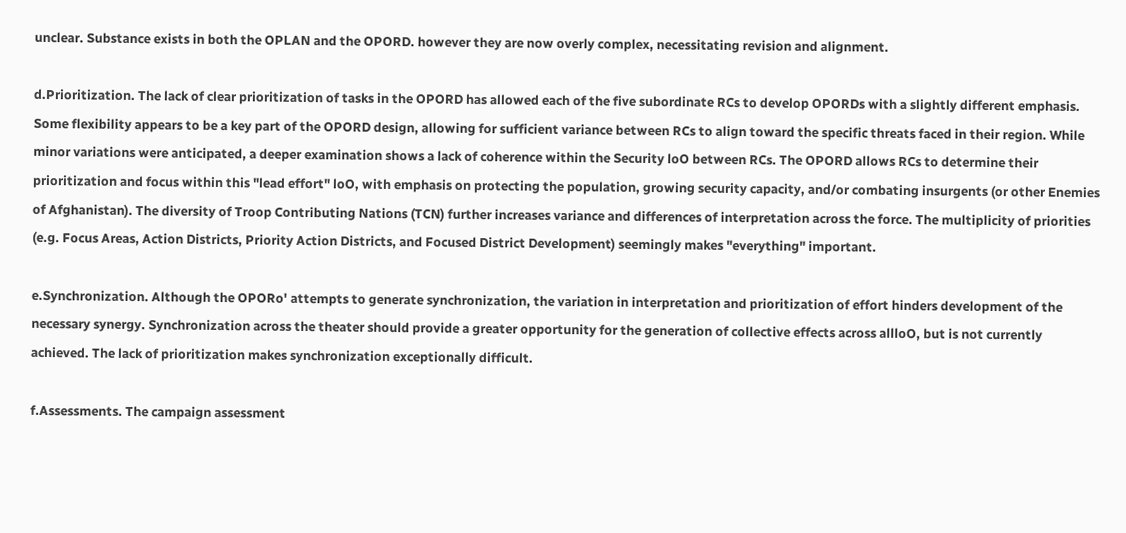unclear. Substance exists in both the OPLAN and the OPORD. however they are now overly complex, necessitating revision and alignment.

d.Prioritization. The lack of clear prioritization of tasks in the OPORD has allowed each of the five subordinate RCs to develop OPORDs with a slightly different emphasis. Some flexibility appears to be a key part of the OPORD design, allowing for sufficient variance between RCs to align toward the specific threats faced in their region. While minor variations were anticipated, a deeper examination shows a lack of coherence within the Security loO between RCs. The OPORD allows RCs to determine their prioritization and focus within this "lead effort" loO, with emphasis on protecting the population, growing security capacity, and/or combating insurgents (or other Enemies of Afghanistan). The diversity of Troop Contributing Nations (TCN) further increases variance and differences of interpretation across the force. The multiplicity of priorities (e.g. Focus Areas, Action Districts, Priority Action Districts, and Focused District Development) seemingly makes "everything" important.

e.Synchronization. Although the OPORo' attempts to generate synchronization, the variation in interpretation and prioritization of effort hinders development of the necessary synergy. Synchronization across the theater should provide a greater opportunity for the generation of collective effects across allloO, but is not currently achieved. The lack of prioritization makes synchronization exceptionally difficult.

f.Assessments. The campaign assessment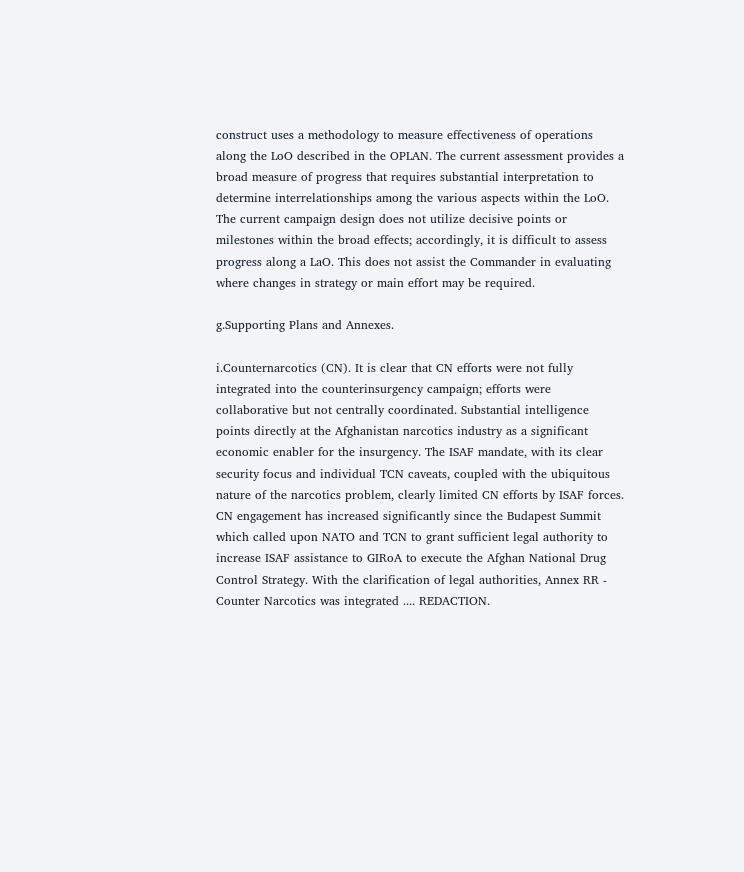construct uses a methodology to measure effectiveness of operations along the LoO described in the OPLAN. The current assessment provides a broad measure of progress that requires substantial interpretation to determine interrelationships among the various aspects within the LoO. The current campaign design does not utilize decisive points or milestones within the broad effects; accordingly, it is difficult to assess progress along a LaO. This does not assist the Commander in evaluating where changes in strategy or main effort may be required.

g.Supporting Plans and Annexes.

i.Counternarcotics (CN). It is clear that CN efforts were not fully integrated into the counterinsurgency campaign; efforts were collaborative but not centrally coordinated. Substantial intelligence points directly at the Afghanistan narcotics industry as a significant economic enabler for the insurgency. The ISAF mandate, with its clear security focus and individual TCN caveats, coupled with the ubiquitous nature of the narcotics problem, clearly limited CN efforts by ISAF forces. CN engagement has increased significantly since the Budapest Summit which called upon NATO and TCN to grant sufficient legal authority to increase ISAF assistance to GIRoA to execute the Afghan National Drug Control Strategy. With the clarification of legal authorities, Annex RR - Counter Narcotics was integrated .... REDACTION.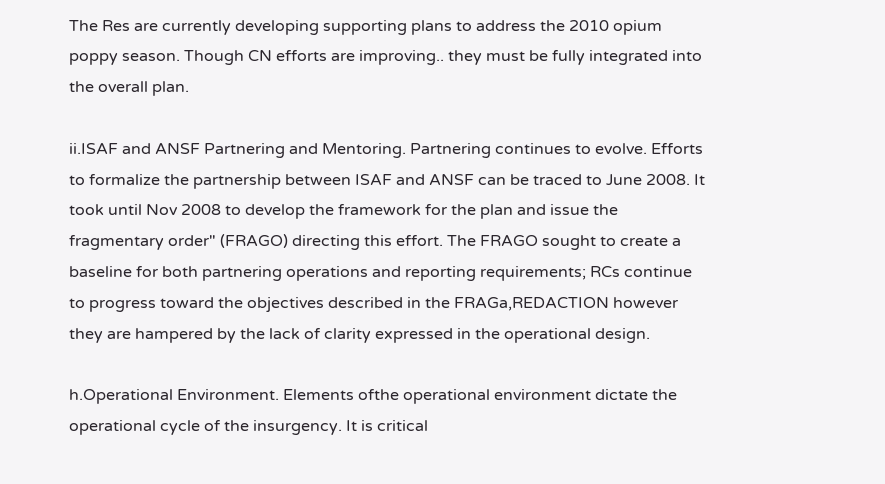The Res are currently developing supporting plans to address the 2010 opium poppy season. Though CN efforts are improving.. they must be fully integrated into the overall plan.

ii.ISAF and ANSF Partnering and Mentoring. Partnering continues to evolve. Efforts to formalize the partnership between ISAF and ANSF can be traced to June 2008. It took until Nov 2008 to develop the framework for the plan and issue the fragmentary order" (FRAGO) directing this effort. The FRAGO sought to create a baseline for both partnering operations and reporting requirements; RCs continue to progress toward the objectives described in the FRAGa,REDACTION however they are hampered by the lack of clarity expressed in the operational design.

h.Operational Environment. Elements ofthe operational environment dictate the operational cycle of the insurgency. It is critical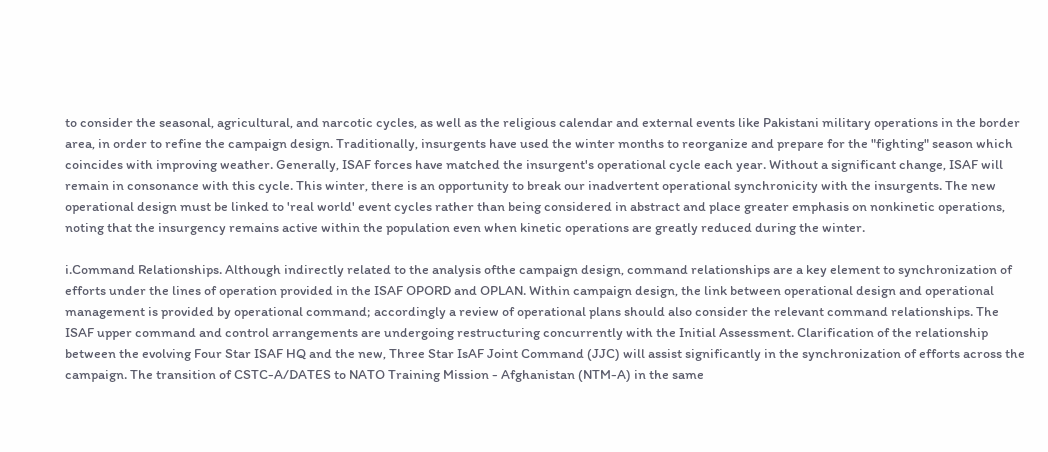to consider the seasonal, agricultural, and narcotic cycles, as well as the religious calendar and external events like Pakistani military operations in the border area, in order to refine the campaign design. Traditionally, insurgents have used the winter months to reorganize and prepare for the "fighting" season which coincides with improving weather. Generally, ISAF forces have matched the insurgent's operational cycle each year. Without a significant change, ISAF will remain in consonance with this cycle. This winter, there is an opportunity to break our inadvertent operational synchronicity with the insurgents. The new operational design must be linked to 'real world' event cycles rather than being considered in abstract and place greater emphasis on nonkinetic operations, noting that the insurgency remains active within the population even when kinetic operations are greatly reduced during the winter.

i.Command Relationships. Although indirectly related to the analysis ofthe campaign design, command relationships are a key element to synchronization of efforts under the lines of operation provided in the ISAF OPORD and OPLAN. Within campaign design, the link between operational design and operational management is provided by operational command; accordingly a review of operational plans should also consider the relevant command relationships. The ISAF upper command and control arrangements are undergoing restructuring concurrently with the Initial Assessment. Clarification of the relationship between the evolving Four Star ISAF HQ and the new, Three Star IsAF Joint Command (JJC) will assist significantly in the synchronization of efforts across the campaign. The transition of CSTC-A/DATES to NATO Training Mission - Afghanistan (NTM-A) in the same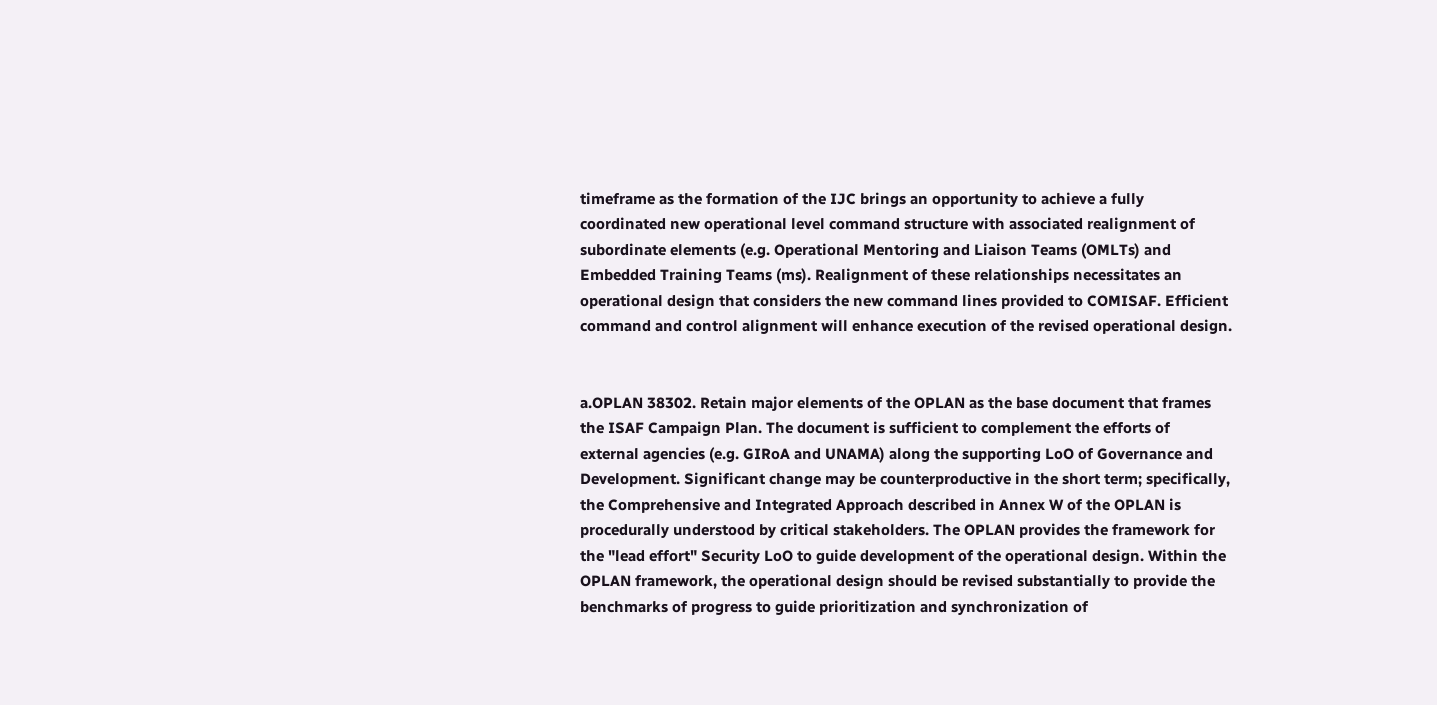timeframe as the formation of the IJC brings an opportunity to achieve a fully coordinated new operational level command structure with associated realignment of subordinate elements (e.g. Operational Mentoring and Liaison Teams (OMLTs) and Embedded Training Teams (ms). Realignment of these relationships necessitates an operational design that considers the new command lines provided to COMISAF. Efficient command and control alignment will enhance execution of the revised operational design.


a.OPLAN 38302. Retain major elements of the OPLAN as the base document that frames the ISAF Campaign Plan. The document is sufficient to complement the efforts of external agencies (e.g. GIRoA and UNAMA) along the supporting LoO of Governance and Development. Significant change may be counterproductive in the short term; specifically, the Comprehensive and Integrated Approach described in Annex W of the OPLAN is procedurally understood by critical stakeholders. The OPLAN provides the framework for the "lead effort" Security LoO to guide development of the operational design. Within the OPLAN framework, the operational design should be revised substantially to provide the benchmarks of progress to guide prioritization and synchronization of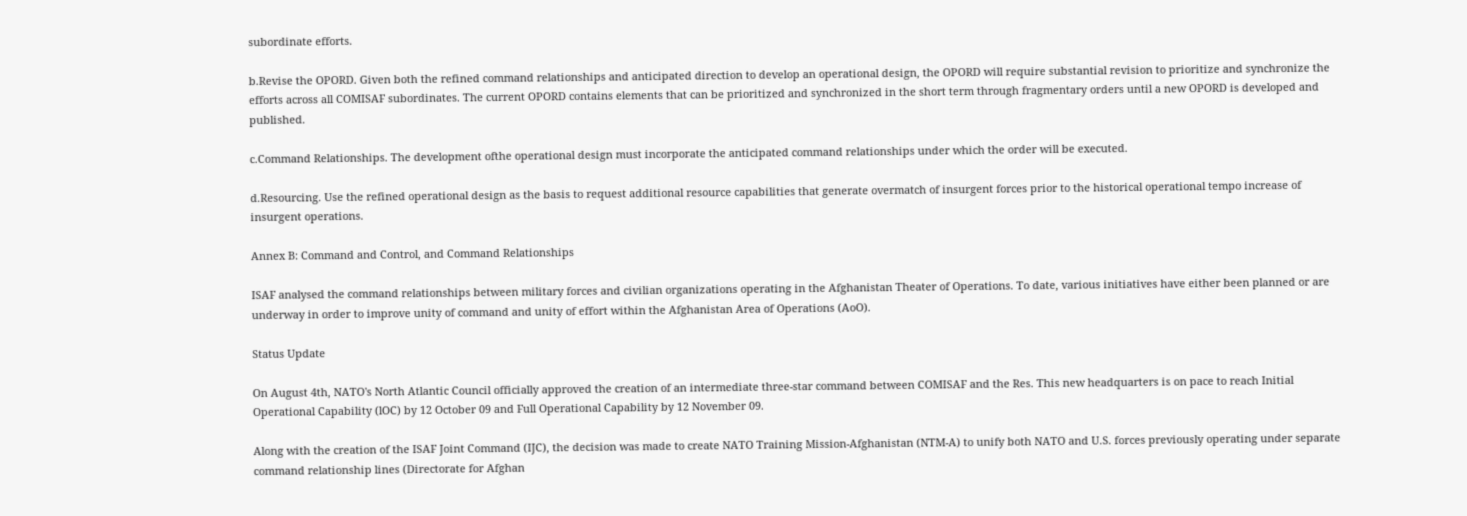subordinate efforts.

b.Revise the OPORD. Given both the refined command relationships and anticipated direction to develop an operational design, the OPORD will require substantial revision to prioritize and synchronize the efforts across all COMISAF subordinates. The current OPORD contains elements that can be prioritized and synchronized in the short term through fragmentary orders until a new OPORD is developed and published.

c.Command Relationships. The development ofthe operational design must incorporate the anticipated command relationships under which the order will be executed.

d.Resourcing. Use the refined operational design as the basis to request additional resource capabilities that generate overmatch of insurgent forces prior to the historical operational tempo increase of insurgent operations.

Annex B: Command and Control, and Command Relationships

ISAF analysed the command relationships between military forces and civilian organizations operating in the Afghanistan Theater of Operations. To date, various initiatives have either been planned or are underway in order to improve unity of command and unity of effort within the Afghanistan Area of Operations (AoO).

Status Update

On August 4th, NATO's North Atlantic Council officially approved the creation of an intermediate three-star command between COMISAF and the Res. This new headquarters is on pace to reach Initial Operational Capability (lOC) by 12 October 09 and Full Operational Capability by 12 November 09.

Along with the creation of the ISAF Joint Command (IJC), the decision was made to create NATO Training Mission-Afghanistan (NTM-A) to unify both NATO and U.S. forces previously operating under separate command relationship lines (Directorate for Afghan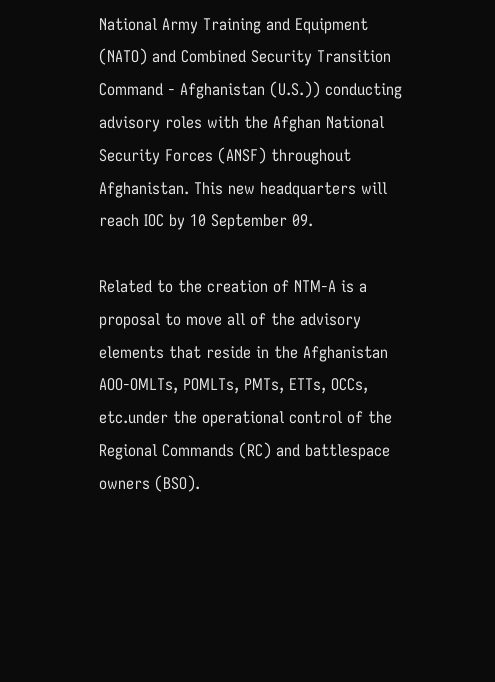National Army Training and Equipment (NATO) and Combined Security Transition Command - Afghanistan (U.S.)) conducting advisory roles with the Afghan National Security Forces (ANSF) throughout Afghanistan. This new headquarters will reach IOC by 10 September 09.

Related to the creation of NTM-A is a proposal to move all of the advisory elements that reside in the Afghanistan AOO-OMLTs, POMLTs, PMTs, ETTs, OCCs, etc.under the operational control of the Regional Commands (RC) and battlespace owners (BSO).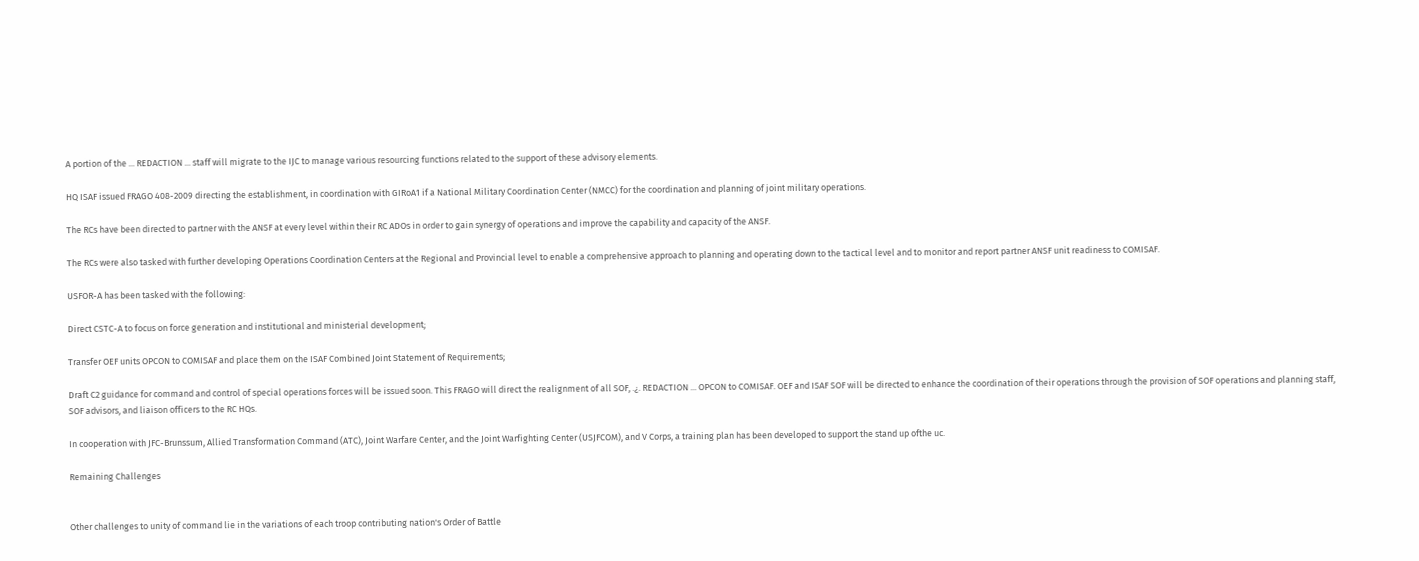A portion of the ... REDACTION ... staff will migrate to the IJC to manage various resourcing functions related to the support of these advisory elements.

HQ ISAF issued FRAGO 408-2009 directing the establishment, in coordination with GIRoA1 if a National Military Coordination Center (NMCC) for the coordination and planning of joint military operations.

The RCs have been directed to partner with the ANSF at every level within their RC ADOs in order to gain synergy of operations and improve the capability and capacity of the ANSF.

The RCs were also tasked with further developing Operations Coordination Centers at the Regional and Provincial level to enable a comprehensive approach to planning and operating down to the tactical level and to monitor and report partner ANSF unit readiness to COMISAF.

USFOR-A has been tasked with the following:

Direct CSTC-A to focus on force generation and institutional and ministerial development;

Transfer OEF units OPCON to COMISAF and place them on the ISAF Combined Joint Statement of Requirements;

Draft C2 guidance for command and control of special operations forces will be issued soon. This FRAGO will direct the realignment of all SOF, .¿. REDACTION ... OPCON to COMISAF. OEF and ISAF SOF will be directed to enhance the coordination of their operations through the provision of SOF operations and planning staff, SOF advisors, and liaison officers to the RC HQs.

In cooperation with JFC-Brunssum, Allied Transformation Command (ATC), Joint Warfare Center, and the Joint Warfighting Center (USJFCOM), and V Corps, a training plan has been developed to support the stand up ofthe uc.

Remaining Challenges


Other challenges to unity of command lie in the variations of each troop contributing nation's Order of Battle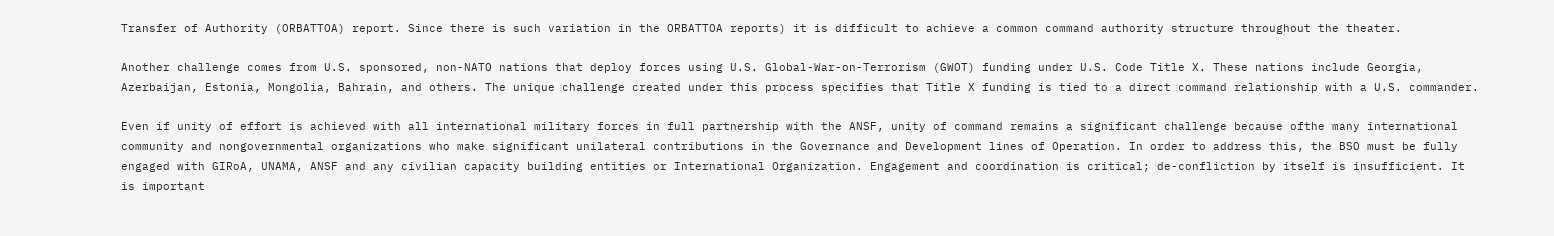Transfer of Authority (ORBATTOA) report. Since there is such variation in the ORBATTOA reports) it is difficult to achieve a common command authority structure throughout the theater.

Another challenge comes from U.S. sponsored, non-NATO nations that deploy forces using U.S. Global-War-on-Terrorism (GWOT) funding under U.S. Code Title X. These nations include Georgia, Azerbaijan, Estonia, Mongolia, Bahrain, and others. The unique challenge created under this process specifies that Title X funding is tied to a direct command relationship with a U.S. commander.

Even if unity of effort is achieved with all international military forces in full partnership with the ANSF, unity of command remains a significant challenge because ofthe many international community and nongovernmental organizations who make significant unilateral contributions in the Governance and Development lines of Operation. In order to address this, the BSO must be fully engaged with GIRoA, UNAMA, ANSF and any civilian capacity building entities or International Organization. Engagement and coordination is critical; de-confliction by itself is insufficient. It is important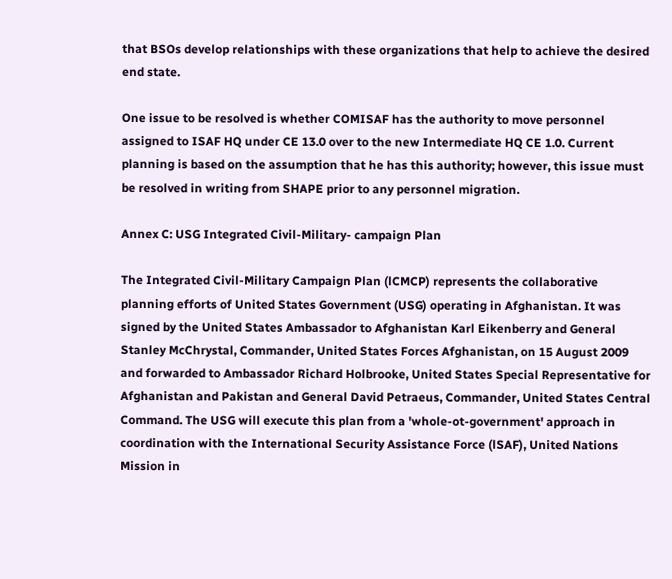that BSOs develop relationships with these organizations that help to achieve the desired end state.

One issue to be resolved is whether COMISAF has the authority to move personnel assigned to ISAF HQ under CE 13.0 over to the new Intermediate HQ CE 1.0. Current planning is based on the assumption that he has this authority; however, this issue must be resolved in writing from SHAPE prior to any personnel migration.

Annex C: USG Integrated Civil-Military- campaign Plan

The Integrated Civil-Military Campaign Plan (lCMCP) represents the collaborative planning efforts of United States Government (USG) operating in Afghanistan. It was signed by the United States Ambassador to Afghanistan Karl Eikenberry and General Stanley McChrystal, Commander, United States Forces Afghanistan, on 15 August 2009 and forwarded to Ambassador Richard Holbrooke, United States Special Representative for Afghanistan and Pakistan and General David Petraeus, Commander, United States Central Command. The USG will execute this plan from a 'whole-ot-government' approach in coordination with the International Security Assistance Force (lSAF), United Nations Mission in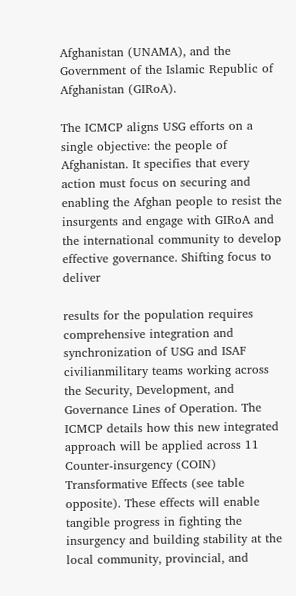Afghanistan (UNAMA), and the Government of the Islamic Republic of Afghanistan (GIRoA).

The ICMCP aligns USG efforts on a single objective: the people of Afghanistan. It specifies that every action must focus on securing and enabling the Afghan people to resist the insurgents and engage with GIRoA and the international community to develop effective governance. Shifting focus to deliver

results for the population requires comprehensive integration and synchronization of USG and ISAF civilianmilitary teams working across the Security, Development, and Governance Lines of Operation. The ICMCP details how this new integrated approach will be applied across 11 Counter-insurgency (COIN) Transformative Effects (see table opposite). These effects will enable tangible progress in fighting the insurgency and building stability at the local community, provincial, and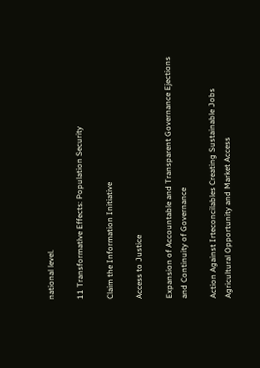national level.

11 Transformatlve Effects: Population Security

Claim the Information Initiative

Access to Justice

Expansion of Accountable and Transparent Governance Ejections and Continuity of Governance

Action Against Irteconcilables Creating Sustainable Jobs Agricultural Opportunity and Market Access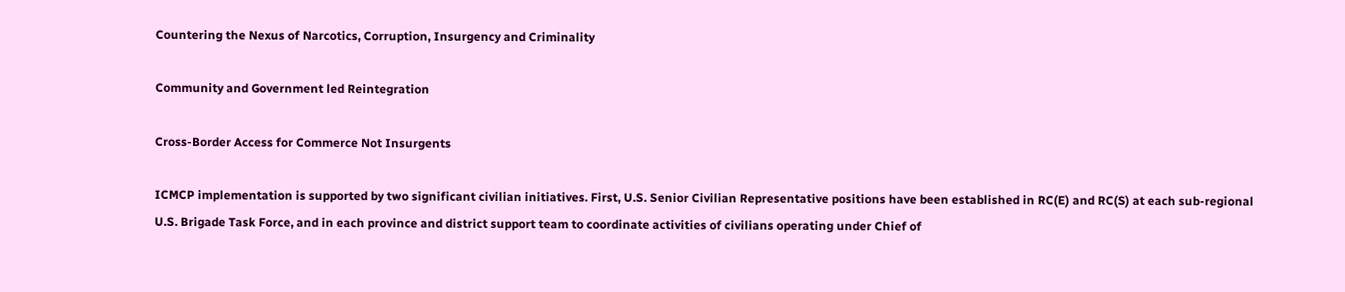Countering the Nexus of Narcotics, Corruption, Insurgency and Criminality

Community and Government led Reintegration

Cross-Border Access for Commerce Not Insurgents

ICMCP implementation is supported by two significant civilian initiatives. First, U.S. Senior Civilian Representative positions have been established in RC(E) and RC(S) at each sub-regional U.S. Brigade Task Force, and in each province and district support team to coordinate activities of civilians operating under Chief of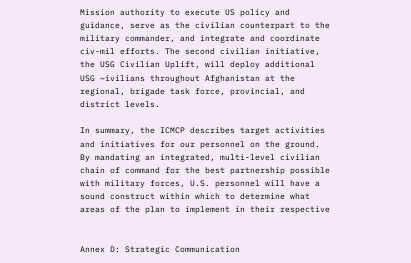Mission authority to execute US policy and guidance, serve as the civilian counterpart to the military commander, and integrate and coordinate civ-mil efforts. The second civilian initiative, the USG Civilian Uplift, will deploy additional USG ~ivilians throughout Afghanistan at the regional, brigade task force, provincial, and district levels.

In summary, the ICMCP describes target activities and initiatives for our personnel on the ground. By mandating an integrated, multi-level civilian chain of command for the best partnership possible with military forces, U.S. personnel will have a sound construct within which to determine what areas of the plan to implement in their respective


Annex D: Strategic Communication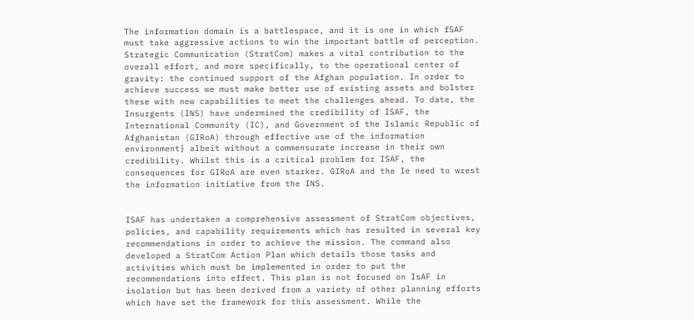The information domain is a battlespace, and it is one in which fSAF must take aggressive actions to win the important battle of perception. Strategic Communication (StratCom) makes a vital contribution to the overall effort, and more specifically, to the operational center of gravity: the continued support of the Afghan population. In order to achieve success we must make better use of existing assets and bolster these with new capabilities to meet the challenges ahead. To date, the Insurgents (INS) have undermined the credibility of ISAF, the International Community (IC), and Government of the Islamic Republic of Afghanistan (GIRoA) through effective use of the information environment} albeit without a commensurate increase in their own credibility. Whilst this is a critical problem for ISAF, the consequences for GIRoA are even starker. GIRoA and the Ie need to wrest the information initiative from the INS.


ISAF has undertaken a comprehensive assessment of StratCom objectives, policies, and capability requirements which has resulted in several key recommendations in order to achieve the mission. The command also developed a StratCom Action Plan which details those tasks and activities which must be implemented in order to put the recommendations into effect. This plan is not focused on IsAF in isolation but has been derived from a variety of other planning efforts which have set the framework for this assessment. While the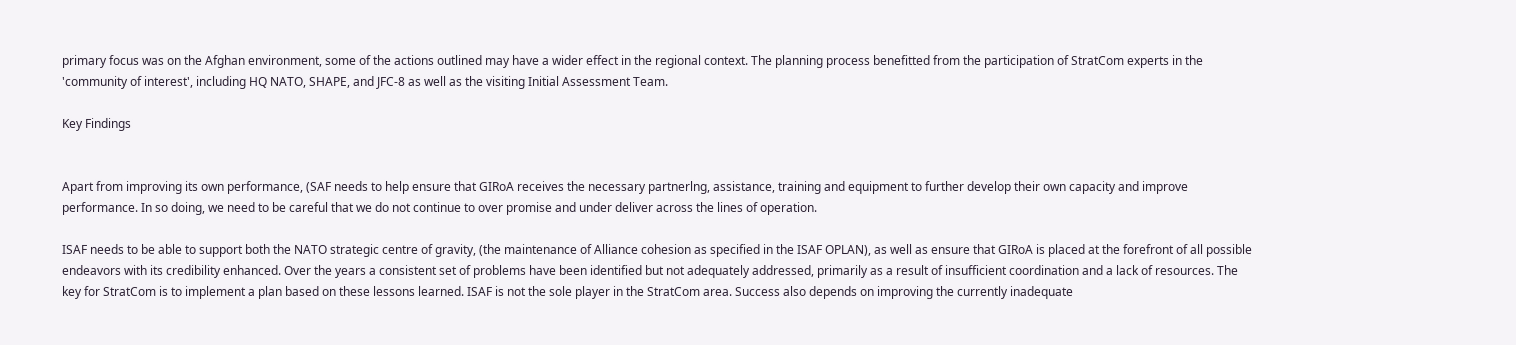primary focus was on the Afghan environment, some of the actions outlined may have a wider effect in the regional context. The planning process benefitted from the participation of StratCom experts in the 'community of interest', including HQ NATO, SHAPE, and JFC-8 as well as the visiting Initial Assessment Team.

Key Findings


Apart from improving its own performance, (SAF needs to help ensure that GIRoA receives the necessary partnerlng, assistance, training and equipment to further develop their own capacity and improve performance. In so doing, we need to be careful that we do not continue to over promise and under deliver across the lines of operation.

ISAF needs to be able to support both the NATO strategic centre of gravity, (the maintenance of Alliance cohesion as specified in the ISAF OPLAN), as well as ensure that GIRoA is placed at the forefront of all possible endeavors with its credibility enhanced. Over the years a consistent set of problems have been identified but not adequately addressed, primarily as a result of insufficient coordination and a lack of resources. The key for StratCom is to implement a plan based on these lessons learned. ISAF is not the sole player in the StratCom area. Success also depends on improving the currently inadequate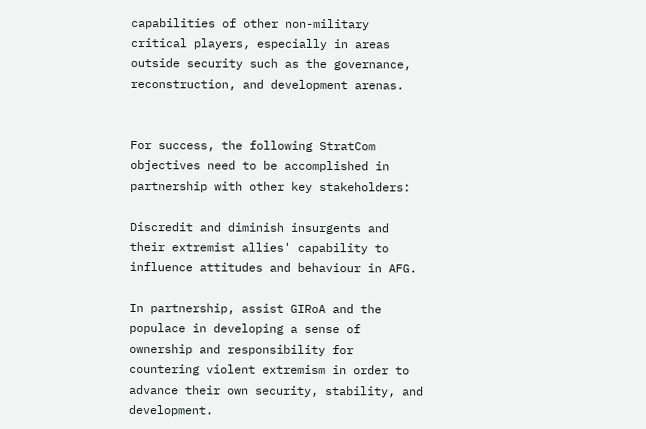capabilities of other non-military critical players, especially in areas outside security such as the governance, reconstruction, and development arenas.


For success, the following StratCom objectives need to be accomplished in partnership with other key stakeholders:

Discredit and diminish insurgents and their extremist allies' capability to influence attitudes and behaviour in AFG.

In partnership, assist GIRoA and the populace in developing a sense of ownership and responsibility for countering violent extremism in order to advance their own security, stability, and development.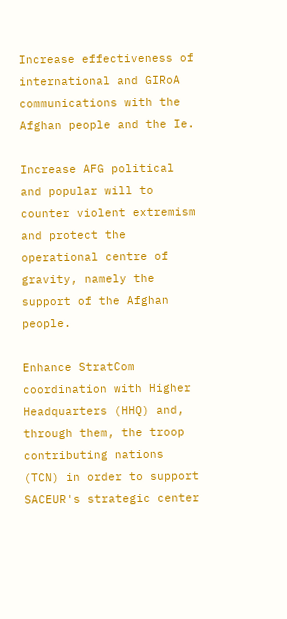Increase effectiveness of international and GIRoA communications with the Afghan people and the Ie.

Increase AFG political and popular will to counter violent extremism and protect the operational centre of gravity, namely the support of the Afghan people.

Enhance StratCom coordination with Higher Headquarters (HHQ) and, through them, the troop contributing nations (TCN) in order to support SACEUR's strategic center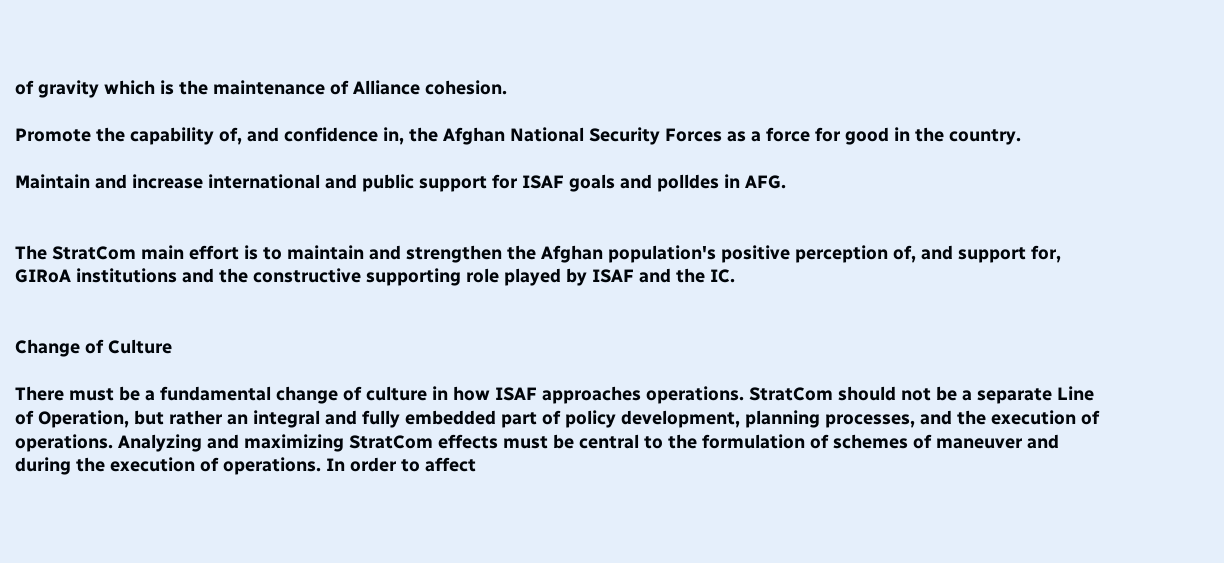of gravity which is the maintenance of Alliance cohesion.

Promote the capability of, and confidence in, the Afghan National Security Forces as a force for good in the country.

Maintain and increase international and public support for ISAF goals and polldes in AFG.


The StratCom main effort is to maintain and strengthen the Afghan population's positive perception of, and support for, GIRoA institutions and the constructive supporting role played by ISAF and the IC.


Change of Culture

There must be a fundamental change of culture in how ISAF approaches operations. StratCom should not be a separate Line of Operation, but rather an integral and fully embedded part of policy development, planning processes, and the execution of operations. Analyzing and maximizing StratCom effects must be central to the formulation of schemes of maneuver and during the execution of operations. In order to affect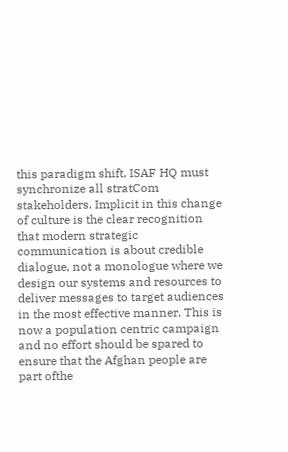this paradigm shift, ISAF HQ must synchronize all stratCom stakeholders. Implicit in this change of culture is the clear recognition that modern strategic communication is about credible dialogue, not a monologue where we design our systems and resources to deliver messages to target audiences in the most effective manner. This is now a population centric campaign and no effort should be spared to ensure that the Afghan people are part ofthe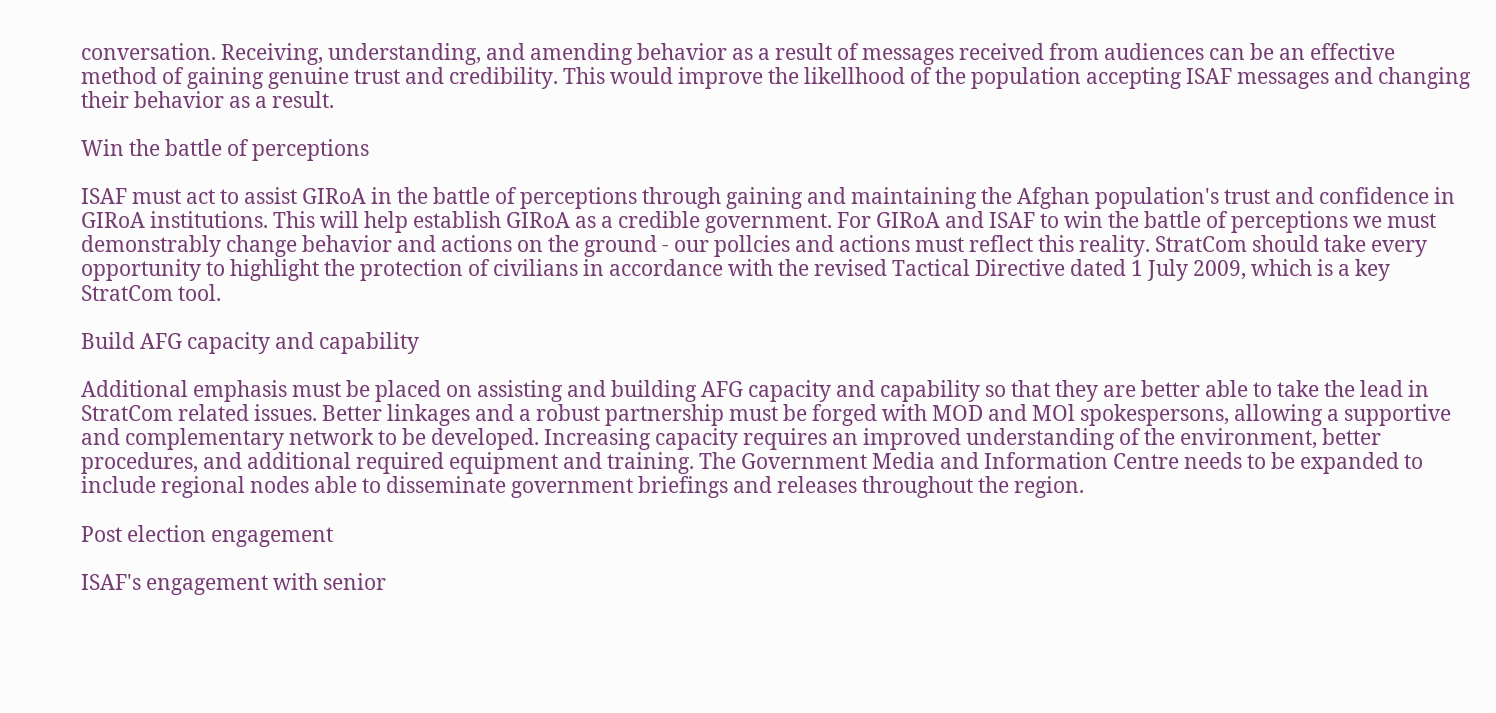conversation. Receiving, understanding, and amending behavior as a result of messages received from audiences can be an effective method of gaining genuine trust and credibility. This would improve the likellhood of the population accepting ISAF messages and changing their behavior as a result.

Win the battle of perceptions

ISAF must act to assist GIRoA in the battle of perceptions through gaining and maintaining the Afghan population's trust and confidence in GIRoA institutions. This will help establish GIRoA as a credible government. For GIRoA and ISAF to win the battle of perceptions we must demonstrably change behavior and actions on the ground - our pollcies and actions must reflect this reality. StratCom should take every opportunity to highlight the protection of civilians in accordance with the revised Tactical Directive dated 1 July 2009, which is a key StratCom tool.

Build AFG capacity and capability

Additional emphasis must be placed on assisting and building AFG capacity and capability so that they are better able to take the lead in StratCom related issues. Better linkages and a robust partnership must be forged with MOD and MOl spokespersons, allowing a supportive and complementary network to be developed. Increasing capacity requires an improved understanding of the environment, better procedures, and additional required equipment and training. The Government Media and Information Centre needs to be expanded to include regional nodes able to disseminate government briefings and releases throughout the region.

Post election engagement

ISAF's engagement with senior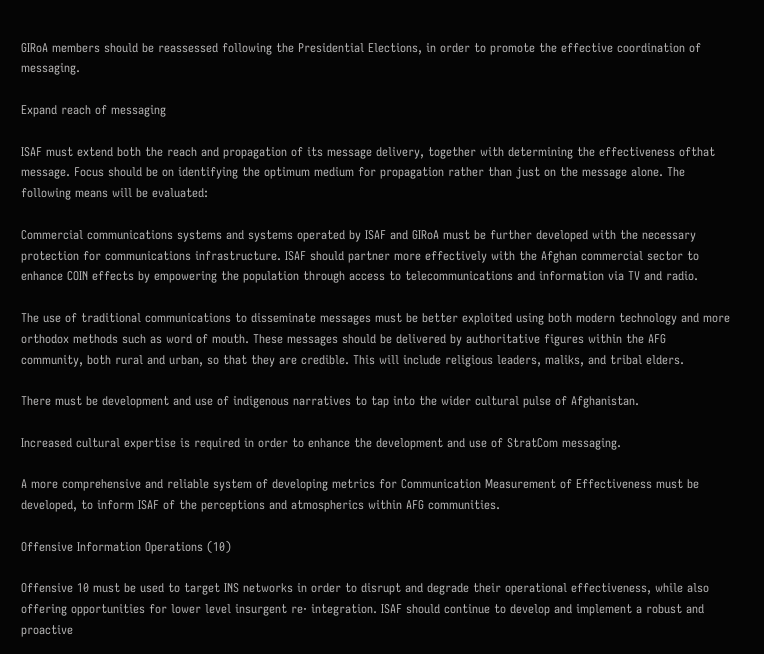GIRoA members should be reassessed following the Presidential Elections, in order to promote the effective coordination of messaging.

Expand reach of messaging

ISAF must extend both the reach and propagation of its message delivery, together with determining the effectiveness ofthat message. Focus should be on identifying the optimum medium for propagation rather than just on the message alone. The following means will be evaluated:

Commercial communications systems and systems operated by ISAF and GIRoA must be further developed with the necessary protection for communications infrastructure. ISAF should partner more effectively with the Afghan commercial sector to enhance COIN effects by empowering the population through access to telecommunications and information via TV and radio.

The use of traditional communications to disseminate messages must be better exploited using both modern technology and more orthodox methods such as word of mouth. These messages should be delivered by authoritative figures within the AFG community, both rural and urban, so that they are credible. This will include religious leaders, maliks, and tribal elders.

There must be development and use of indigenous narratives to tap into the wider cultural pulse of Afghanistan.

Increased cultural expertise is required in order to enhance the development and use of StratCom messaging.

A more comprehensive and reliable system of developing metrics for Communication Measurement of Effectiveness must be developed, to inform ISAF of the perceptions and atmospherics within AFG communities.

Offensive Information Operations (10)

Offensive 10 must be used to target INS networks in order to disrupt and degrade their operational effectiveness, while also offering opportunities for lower level insurgent re· integration. ISAF should continue to develop and implement a robust and proactive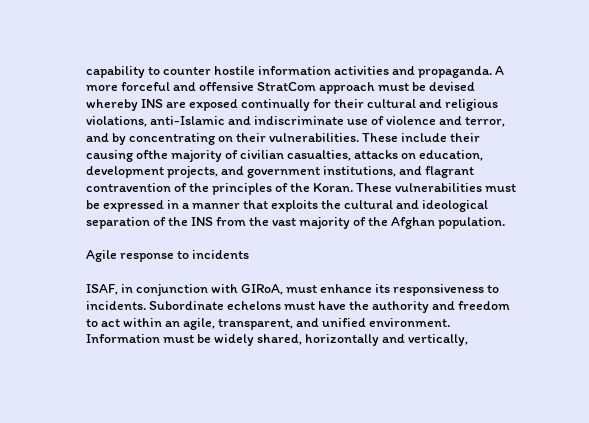capability to counter hostile information activities and propaganda. A more forceful and offensive StratCom approach must be devised whereby INS are exposed continually for their cultural and religious violations, anti-Islamic and indiscriminate use of violence and terror, and by concentrating on their vulnerabilities. These include their causing ofthe majority of civilian casualties, attacks on education, development projects, and government institutions, and flagrant contravention of the principles of the Koran. These vulnerabilities must be expressed in a manner that exploits the cultural and ideological separation of the INS from the vast majority of the Afghan population.

Agile response to incidents

ISAF, in conjunction with GIRoA, must enhance its responsiveness to incidents. Subordinate echelons must have the authority and freedom to act within an agile, transparent, and unified environment. Information must be widely shared, horizontally and vertically,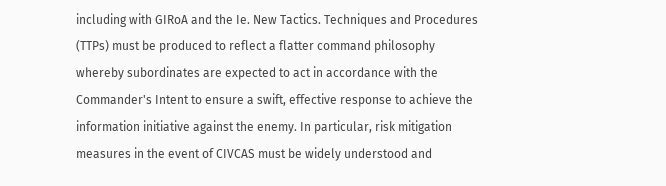including with GIRoA and the Ie. New Tactics. Techniques and Procedures (TTPs) must be produced to reflect a flatter command philosophy whereby subordinates are expected to act in accordance with the Commander's Intent to ensure a swift, effective response to achieve the information initiative against the enemy. In particular, risk mitigation measures in the event of CIVCAS must be widely understood and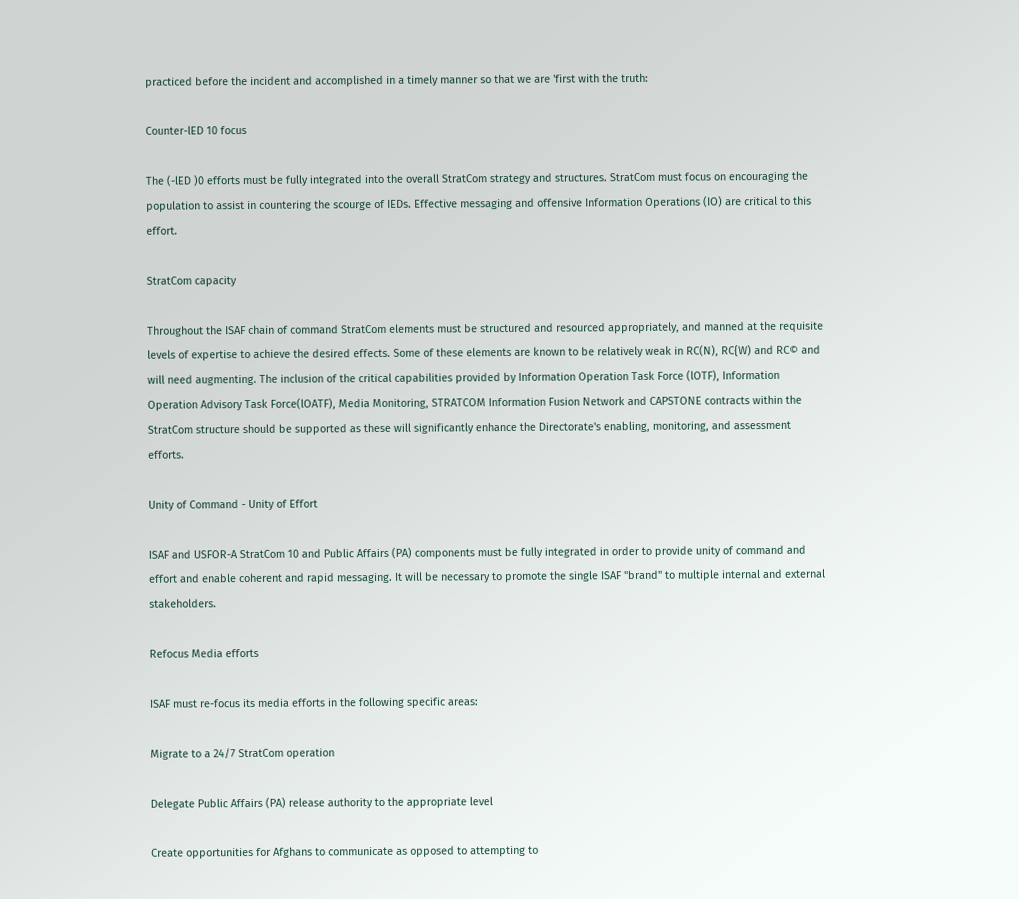practiced before the incident and accomplished in a timely manner so that we are 'first with the truth:

Counter-lED 10 focus

The (-lED )0 efforts must be fully integrated into the overall StratCom strategy and structures. StratCom must focus on encouraging the population to assist in countering the scourge of IEDs. Effective messaging and offensive Information Operations (IO) are critical to this effort.

StratCom capacity

Throughout the ISAF chain of command StratCom elements must be structured and resourced appropriately, and manned at the requisite levels of expertise to achieve the desired effects. Some of these elements are known to be relatively weak in RC(N), RC{W) and RC© and will need augmenting. The inclusion of the critical capabilities provided by Information Operation Task Force (lOTF), Information Operation Advisory Task Force(lOATF), Media Monitoring, STRATCOM Information Fusion Network and CAPSTONE contracts within the StratCom structure should be supported as these will significantly enhance the Directorate's enabling, monitoring, and assessment efforts.

Unity of Command - Unity of Effort

ISAF and USFOR-A StratCom 10 and Public Affairs (PA) components must be fully integrated in order to provide unity of command and effort and enable coherent and rapid messaging. It will be necessary to promote the single ISAF "brand" to multiple internal and external stakeholders.

Refocus Media efforts

ISAF must re-focus its media efforts in the following specific areas:

Migrate to a 24/7 StratCom operation

Delegate Public Affairs (PA) release authority to the appropriate level

Create opportunities for Afghans to communicate as opposed to attempting to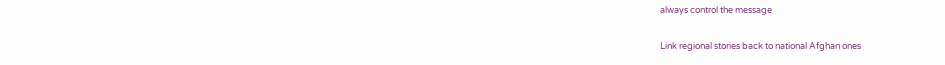always control the message

Link regional stories back to national Afghan ones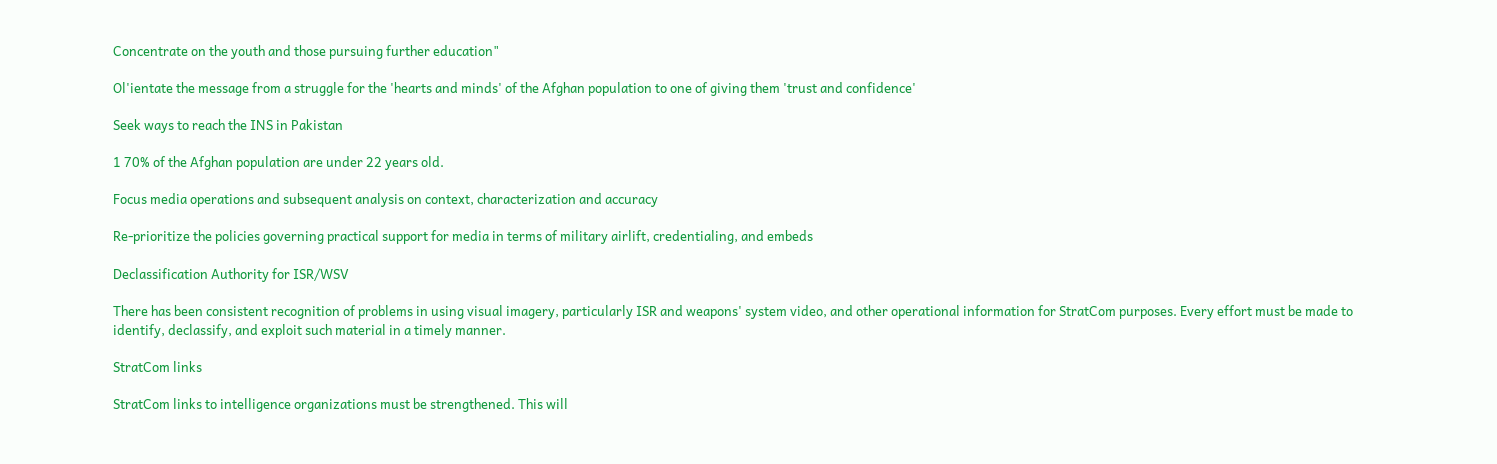Concentrate on the youth and those pursuing further education"

Ol'ientate the message from a struggle for the 'hearts and minds' of the Afghan population to one of giving them 'trust and confidence'

Seek ways to reach the INS in Pakistan

1 70% of the Afghan population are under 22 years old.

Focus media operations and subsequent analysis on context, characterization and accuracy

Re-prioritize the policies governing practical support for media in terms of military airlift, credentialing, and embeds

Declassification Authority for ISR/WSV

There has been consistent recognition of problems in using visual imagery, particularly ISR and weapons' system video, and other operational information for StratCom purposes. Every effort must be made to identify, declassify, and exploit such material in a timely manner.

StratCom links

StratCom links to intelligence organizations must be strengthened. This will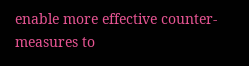enable more effective counter-measures to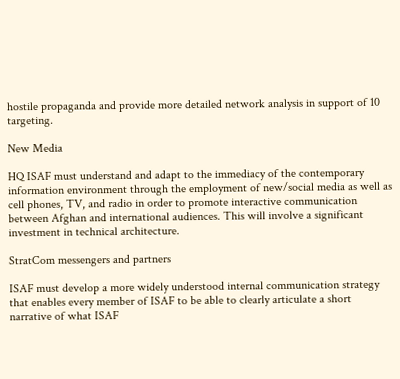hostile propaganda and provide more detailed network analysis in support of 10 targeting.

New Media

HQ ISAF must understand and adapt to the immediacy of the contemporary information environment through the employment of new/social media as well as cell phones, TV, and radio in order to promote interactive communication between Afghan and international audiences. This will involve a significant investment in technical architecture.

StratCom messengers and partners

ISAF must develop a more widely understood internal communication strategy that enables every member of ISAF to be able to clearly articulate a short narrative of what ISAF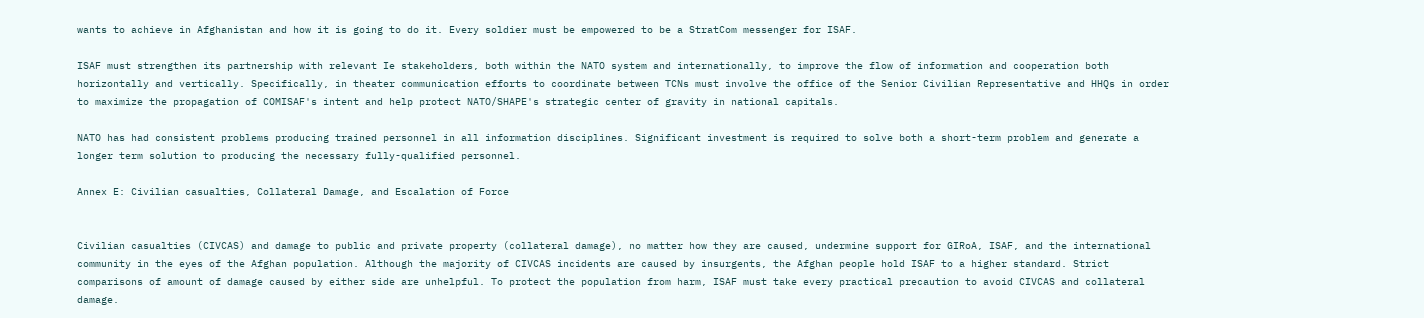wants to achieve in Afghanistan and how it is going to do it. Every soldier must be empowered to be a StratCom messenger for ISAF.

ISAF must strengthen its partnership with relevant Ie stakeholders, both within the NATO system and internationally, to improve the flow of information and cooperation both horizontally and vertically. Specifically, in theater communication efforts to coordinate between TCNs must involve the office of the Senior Civilian Representative and HHQs in order to maximize the propagation of COMISAF's intent and help protect NATO/SHAPE's strategic center of gravity in national capitals.

NATO has had consistent problems producing trained personnel in all information disciplines. Significant investment is required to solve both a short-term problem and generate a longer term solution to producing the necessary fully-qualified personnel.

Annex E: Civilian casualties, Collateral Damage, and Escalation of Force


Civilian casualties (CIVCAS) and damage to public and private property (collateral damage), no matter how they are caused, undermine support for GIRoA, ISAF, and the international community in the eyes of the Afghan population. Although the majority of CIVCAS incidents are caused by insurgents, the Afghan people hold ISAF to a higher standard. Strict comparisons of amount of damage caused by either side are unhelpful. To protect the population from harm, ISAF must take every practical precaution to avoid CIVCAS and collateral damage.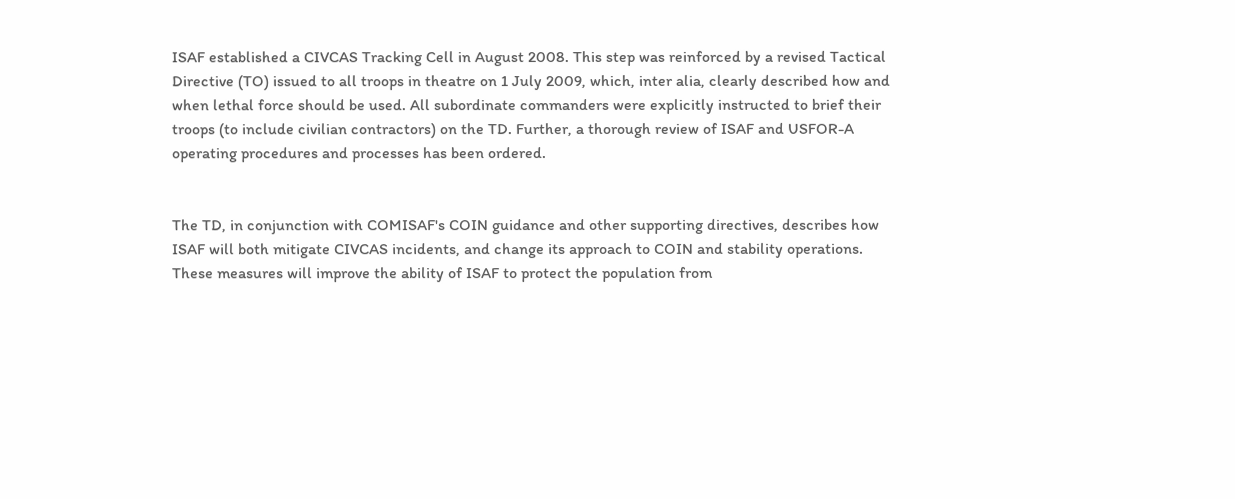ISAF established a CIVCAS Tracking Cell in August 2008. This step was reinforced by a revised Tactical Directive (TO) issued to all troops in theatre on 1 July 2009, which, inter alia, clearly described how and when lethal force should be used. All subordinate commanders were explicitly instructed to brief their troops (to include civilian contractors) on the TD. Further, a thorough review of ISAF and USFOR-A operating procedures and processes has been ordered.


The TD, in conjunction with COMISAF's COIN guidance and other supporting directives, describes how ISAF will both mitigate CIVCAS incidents, and change its approach to COIN and stability operations. These measures will improve the ability of ISAF to protect the population from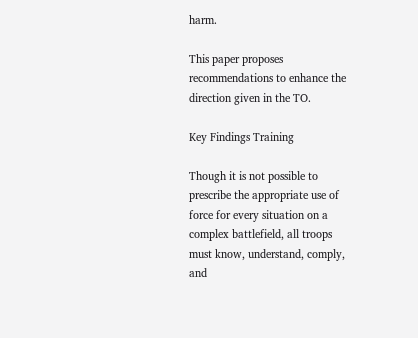harm.

This paper proposes recommendations to enhance the direction given in the TO.

Key Findings Training

Though it is not possible to prescribe the appropriate use of force for every situation on a complex battlefield, all troops must know, understand, comply, and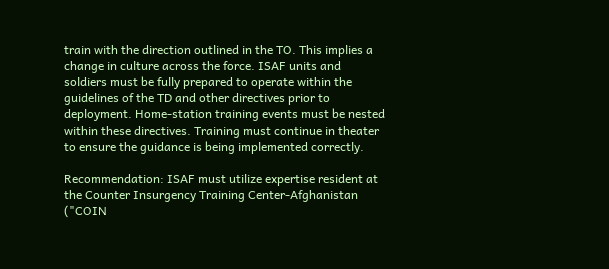train with the direction outlined in the TO. This implies a change in culture across the force. ISAF units and soldiers must be fully prepared to operate within the guidelines of the TD and other directives prior to deployment. Home-station training events must be nested within these directives. Training must continue in theater to ensure the guidance is being implemented correctly.

Recommendation: ISAF must utilize expertise resident at the Counter Insurgency Training Center-Afghanistan ("COIN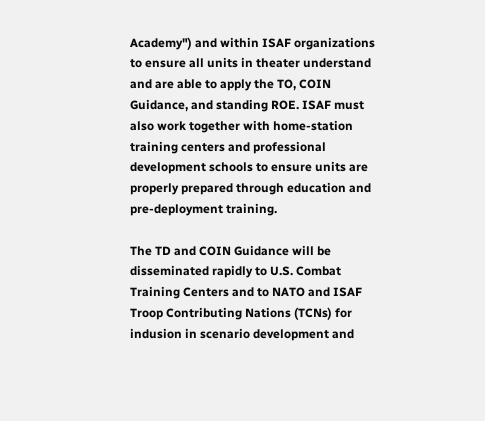Academy") and within ISAF organizations to ensure all units in theater understand and are able to apply the TO, COIN Guidance, and standing ROE. ISAF must also work together with home-station training centers and professional development schools to ensure units are properly prepared through education and pre-deployment training.

The TD and COIN Guidance will be disseminated rapidly to U.S. Combat Training Centers and to NATO and ISAF Troop Contributing Nations (TCNs) for indusion in scenario development and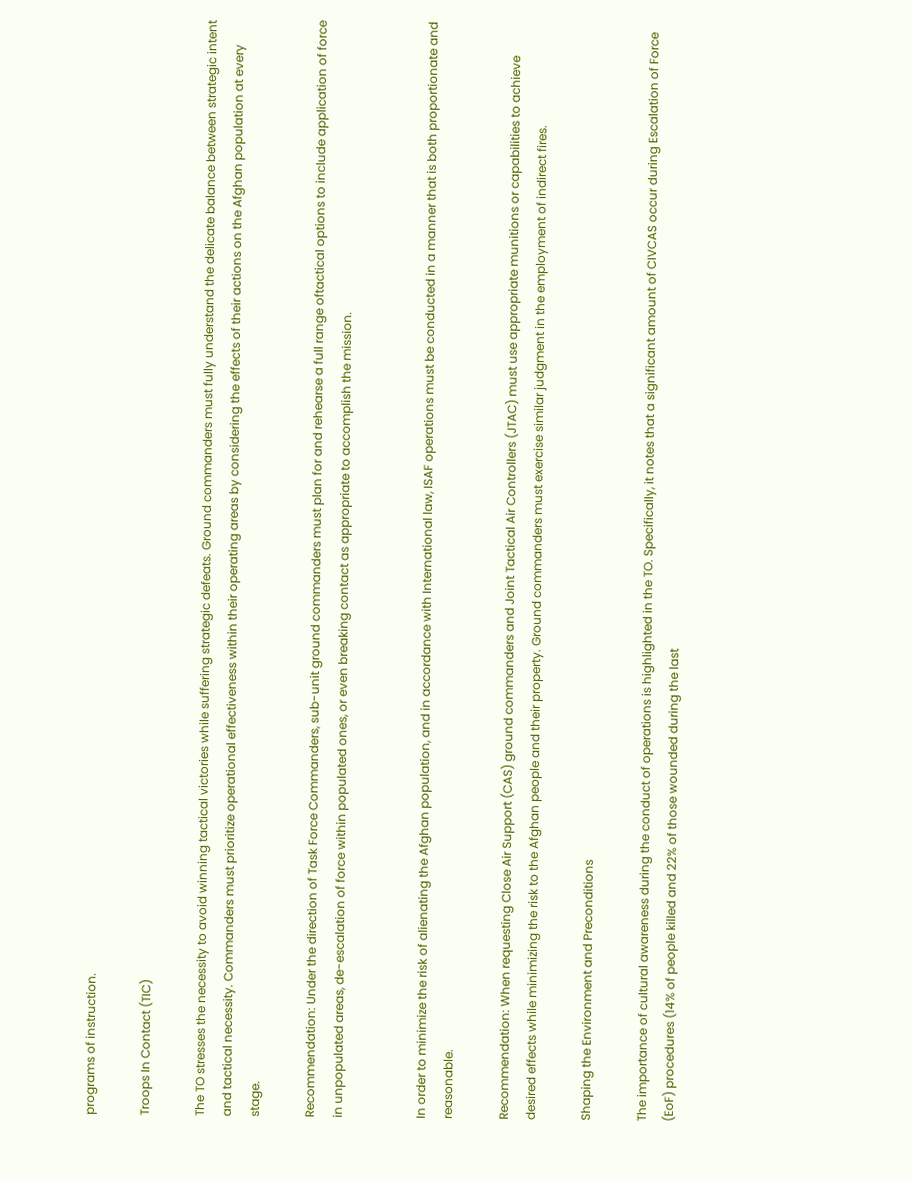programs of instruction.

Troops In Contact (TIC)

The TO stresses the necessity to avoid winning tactical victories while suffering strategic defeats. Ground commanders must fully understand the delicate balance between strategic intent and tactical necessity. Commanders must prioritize operational effectiveness within their operating areas by considering the effects of their actions on the Afghan population at every stage.

Recommendation: Under the direction of Task Force Commanders, sub-unit ground commanders must plan for and rehearse a full range oftactical options to include application of force in unpopulated areas, de-escalation of force within populated ones, or even breaking contact as appropriate to accomplish the mission.


In order to minimize the risk of alienating the Afghan population, and in accordance with International law, ISAF operations must be conducted in a manner that is both proportionate and reasonable.

Recommendation: When requesting Close Air Support (CAS) ground commanders and Joint Tactical Air Controllers (JTAC) must use appropriate munitions or capabilities to achieve desired effects while minimizing the risk to the Afghan people and their property. Ground commanders must exercise similar judgment in the employment of indirect fires.

Shaping the Environment and Preconditions

The importance of cultural awareness during the conduct of operations is highlighted in the TO. Specifically, it notes that a significant amount of CIVCAS occur during Escalation of Force (EoF) procedures (14% of people killed and 22% of those wounded during the last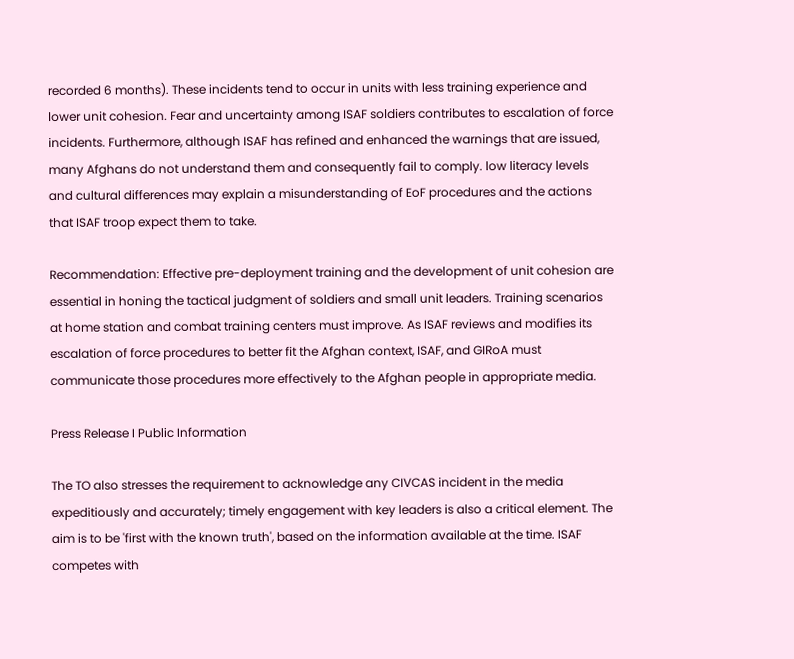recorded 6 months). These incidents tend to occur in units with less training experience and lower unit cohesion. Fear and uncertainty among ISAF soldiers contributes to escalation of force incidents. Furthermore, although ISAF has refined and enhanced the warnings that are issued, many Afghans do not understand them and consequently fail to comply. low literacy levels and cultural differences may explain a misunderstanding of EoF procedures and the actions that ISAF troop expect them to take.

Recommendation: Effective pre-deployment training and the development of unit cohesion are essential in honing the tactical judgment of soldiers and small unit leaders. Training scenarios at home station and combat training centers must improve. As ISAF reviews and modifies its escalation of force procedures to better fit the Afghan context, ISAF, and GIRoA must communicate those procedures more effectively to the Afghan people in appropriate media.

Press Release I Public Information

The TO also stresses the requirement to acknowledge any CIVCAS incident in the media expeditiously and accurately; timely engagement with key leaders is also a critical element. The aim is to be 'first with the known truth', based on the information available at the time. ISAF competes with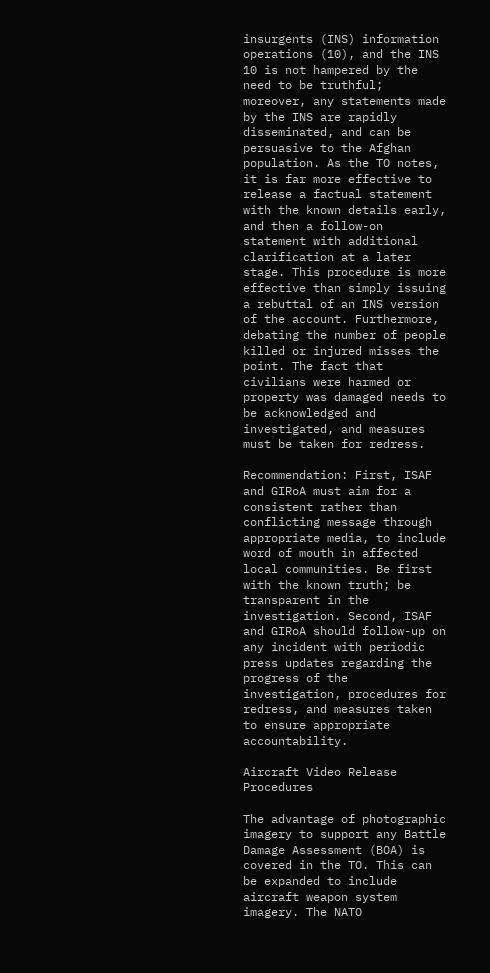insurgents (INS) information operations (10), and the INS 10 is not hampered by the need to be truthful; moreover, any statements made by the INS are rapidly disseminated, and can be persuasive to the Afghan population. As the TO notes, it is far more effective to release a factual statement with the known details early, and then a follow-on statement with additional clarification at a later stage. This procedure is more effective than simply issuing a rebuttal of an INS version of the account. Furthermore, debating the number of people killed or injured misses the point. The fact that civilians were harmed or property was damaged needs to be acknowledged and investigated, and measures must be taken for redress.

Recommendation: First, ISAF and GIRoA must aim for a consistent rather than conflicting message through appropriate media, to include word of mouth in affected local communities. Be first with the known truth; be transparent in the investigation. Second, ISAF and GIRoA should follow-up on any incident with periodic press updates regarding the progress of the investigation, procedures for redress, and measures taken to ensure appropriate accountability.

Aircraft Video Release Procedures

The advantage of photographic imagery to support any Battle Damage Assessment (BOA) is covered in the TO. This can be expanded to include aircraft weapon system imagery. The NATO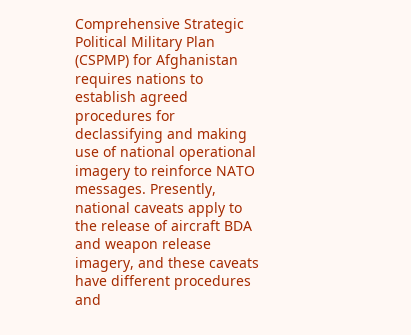Comprehensive Strategic Political Military Plan (CSPMP) for Afghanistan requires nations to establish agreed procedures for declassifying and making use of national operational imagery to reinforce NATO messages. Presently, national caveats apply to the release of aircraft BDA and weapon release imagery, and these caveats have different procedures and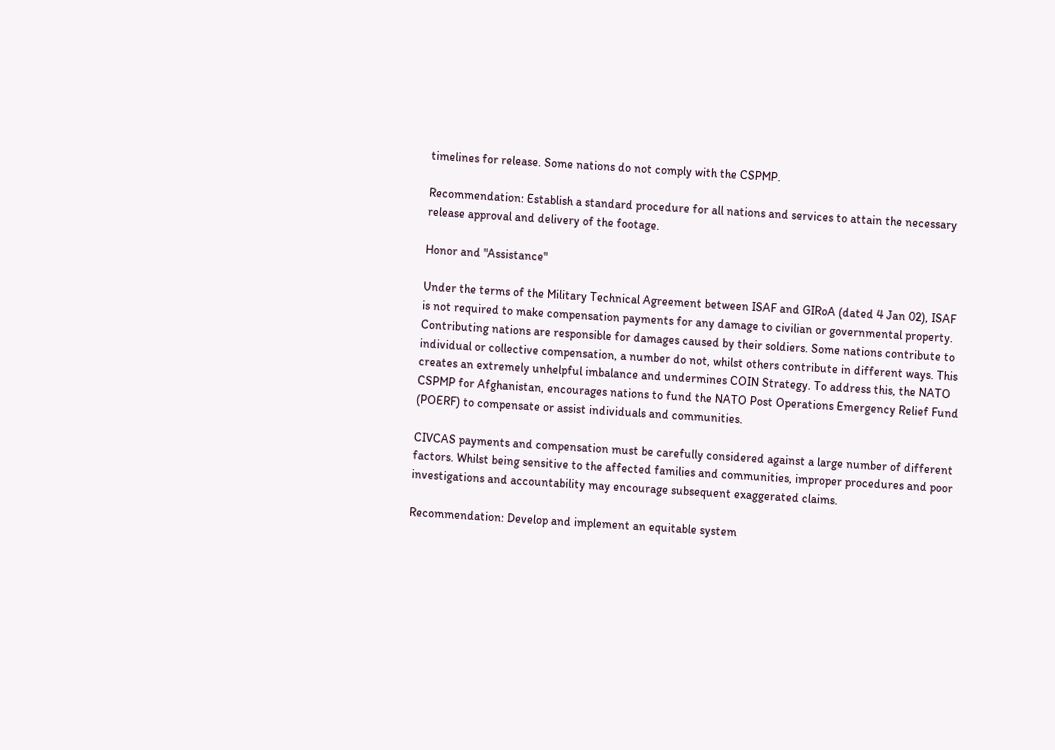timelines for release. Some nations do not comply with the CSPMP.

Recommendation: Establish a standard procedure for all nations and services to attain the necessary release approval and delivery of the footage.

Honor and "Assistance"

Under the terms of the Military Technical Agreement between ISAF and GIRoA (dated 4 Jan 02), ISAF is not required to make compensation payments for any damage to civilian or governmental property. Contributing nations are responsible for damages caused by their soldiers. Some nations contribute to individual or collective compensation, a number do not, whilst others contribute in different ways. This creates an extremely unhelpful imbalance and undermines COIN Strategy. To address this, the NATO CSPMP for Afghanistan, encourages nations to fund the NATO Post Operations Emergency Relief Fund (POERF) to compensate or assist individuals and communities.

CIVCAS payments and compensation must be carefully considered against a large number of different factors. Whilst being sensitive to the affected families and communities, improper procedures and poor investigations and accountability may encourage subsequent exaggerated claims.

Recommendation: Develop and implement an equitable system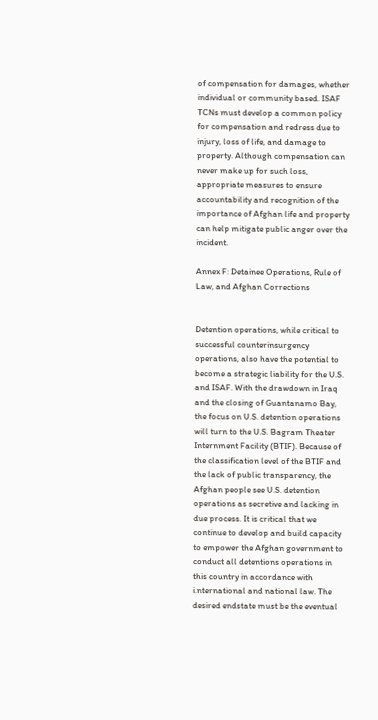of compensation for damages, whether individual or community based. ISAF TCNs must develop a common policy for compensation and redress due to injury, loss of life, and damage to property. Although compensation can never make up for such loss, appropriate measures to ensure accountability and recognition of the importance of Afghan life and property can help mitigate public anger over the incident.

Annex F: Detainee Operations, Rule of Law, and Afghan Corrections


Detention operations, while critical to successful counterinsurgency operations, also have the potential to become a strategic liability for the U.S. and ISAF. With the drawdown in Iraq and the closing of Guantanamo Bay, the focus on U.S. detention operations will turn to the U.S. Bagram Theater Internment Facility (BTIF). Because of the classification level of the BTIF and the lack of public transparency, the Afghan people see U.S. detention operations as secretive and lacking in due process. It is critical that we continue to develop and build capacity to empower the Afghan government to conduct all detentions operations in this country in accordance with i.nternational and national law. The desired endstate must be the eventual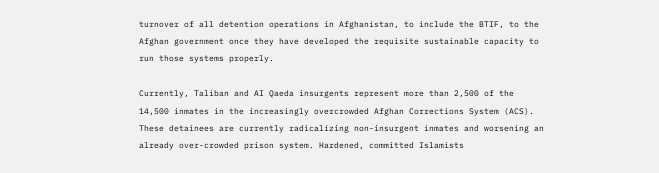turnover of all detention operations in Afghanistan, to include the BTIF, to the Afghan government once they have developed the requisite sustainable capacity to run those systems properly.

Currently, Taliban and AI Qaeda insurgents represent more than 2,500 of the 14,500 inmates in the increasingly overcrowded Afghan Corrections System (ACS). These detainees are currently radicalizing non-insurgent inmates and worsening an already over-crowded prison system. Hardened, committed Islamists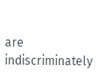are indiscriminately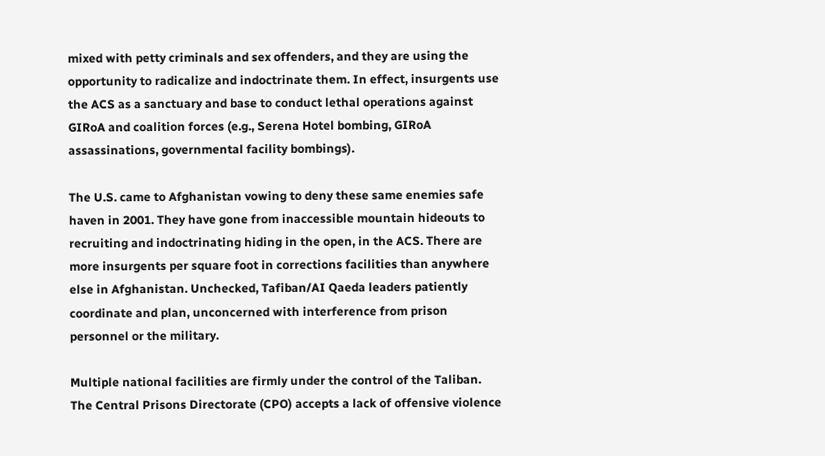mixed with petty criminals and sex offenders, and they are using the opportunity to radicalize and indoctrinate them. In effect, insurgents use the ACS as a sanctuary and base to conduct lethal operations against GIRoA and coalition forces (e.g., Serena Hotel bombing, GIRoA assassinations, governmental facility bombings).

The U.S. came to Afghanistan vowing to deny these same enemies safe haven in 2001. They have gone from inaccessible mountain hideouts to recruiting and indoctrinating hiding in the open, in the ACS. There are more insurgents per square foot in corrections facilities than anywhere else in Afghanistan. Unchecked, Tafiban/AI Qaeda leaders patiently coordinate and plan, unconcerned with interference from prison personnel or the military.

Multiple national facilities are firmly under the control of the Taliban. The Central Prisons Directorate (CPO) accepts a lack of offensive violence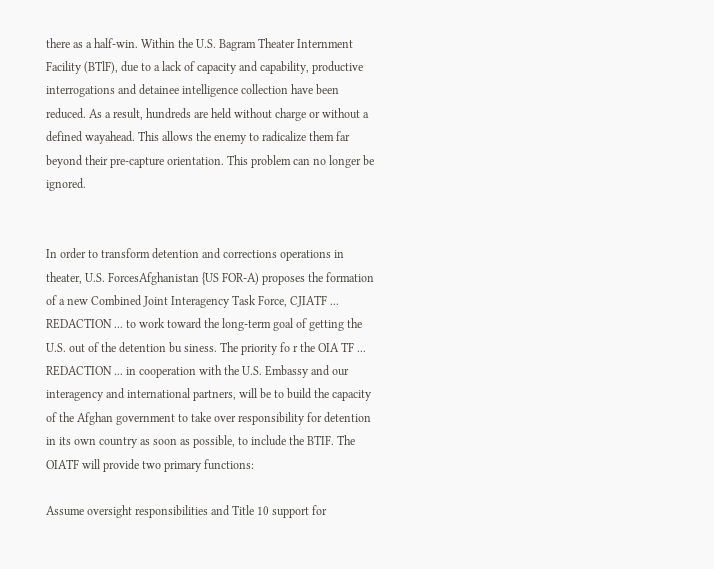there as a half-win. Within the U.S. Bagram Theater Internment Facility (BTlF), due to a lack of capacity and capability, productive interrogations and detainee intelligence collection have been reduced. As a result, hundreds are held without charge or without a defined wayahead. This allows the enemy to radicalize them far beyond their pre-capture orientation. This problem can no longer be ignored.


In order to transform detention and corrections operations in theater, U.S. ForcesAfghanistan {US FOR-A) proposes the formation of a new Combined Joint Interagency Task Force, CJIATF ... REDACTION ... to work toward the long-term goal of getting the U.S. out of the detention bu siness. The priority fo r the OIA TF ... REDACTION ... in cooperation with the U.S. Embassy and our interagency and international partners, will be to build the capacity of the Afghan government to take over responsibility for detention in its own country as soon as possible, to include the BTIF. The OIATF will provide two primary functions:

Assume oversight responsibilities and Title 10 support for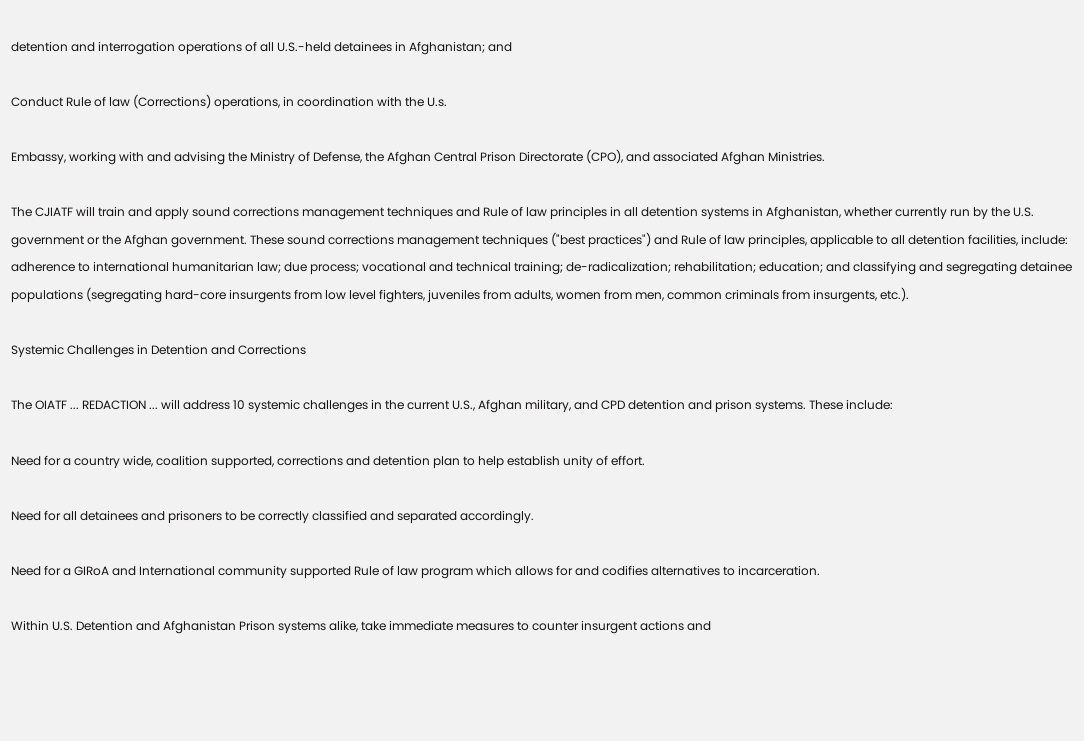detention and interrogation operations of all U.S.-held detainees in Afghanistan; and

Conduct Rule of law (Corrections) operations, in coordination with the U.s.

Embassy, working with and advising the Ministry of Defense, the Afghan Central Prison Directorate (CPO), and associated Afghan Ministries.

The CJIATF will train and apply sound corrections management techniques and Rule of law principles in all detention systems in Afghanistan, whether currently run by the U.S. government or the Afghan government. These sound corrections management techniques ("best practices") and Rule of law principles, applicable to all detention facilities, include: adherence to international humanitarian law; due process; vocational and technical training; de-radicalization; rehabilitation; education; and classifying and segregating detainee populations (segregating hard-core insurgents from low level fighters, juveniles from adults, women from men, common criminals from insurgents, etc.).

Systemic Challenges in Detention and Corrections

The OIATF ... REDACTION ... will address 10 systemic challenges in the current U.S., Afghan military, and CPD detention and prison systems. These include:

Need for a country wide, coalition supported, corrections and detention plan to help establish unity of effort.

Need for all detainees and prisoners to be correctly classified and separated accordingly.

Need for a GIRoA and International community supported Rule of law program which allows for and codifies alternatives to incarceration.

Within U.S. Detention and Afghanistan Prison systems alike, take immediate measures to counter insurgent actions and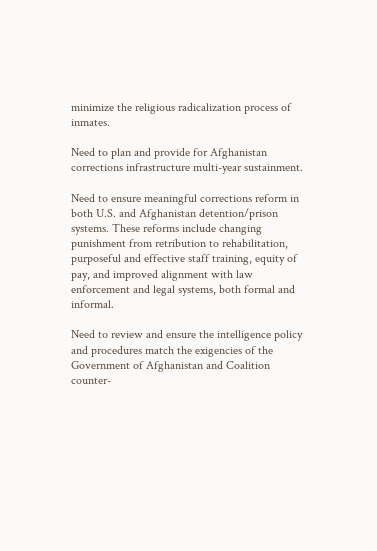minimize the religious radicalization process of inmates.

Need to plan and provide for Afghanistan corrections infrastructure multi-year sustainment.

Need to ensure meaningful corrections reform in both U.S. and Afghanistan detention/prison systems. These reforms include changing punishment from retribution to rehabilitation, purposeful and effective staff training, equity of pay, and improved alignment with law enforcement and legal systems, both formal and informal.

Need to review and ensure the intelligence policy and procedures match the exigencies of the Government of Afghanistan and Coalition counter-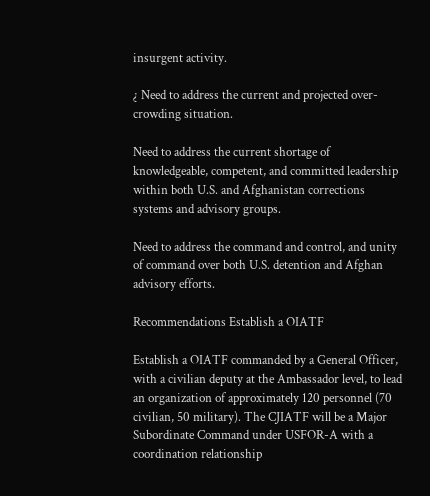insurgent activity.

¿ Need to address the current and projected over-crowding situation.

Need to address the current shortage of knowledgeable, competent, and committed leadership within both U.S. and Afghanistan corrections systems and advisory groups.

Need to address the command and control, and unity of command over both U.S. detention and Afghan advisory efforts.

Recommendations Establish a OIATF

Establish a OIATF commanded by a General Officer, with a civilian deputy at the Ambassador level, to lead an organization of approximately 120 personnel (70 civilian, 50 military). The CJIATF will be a Major Subordinate Command under USFOR-A with a coordination relationship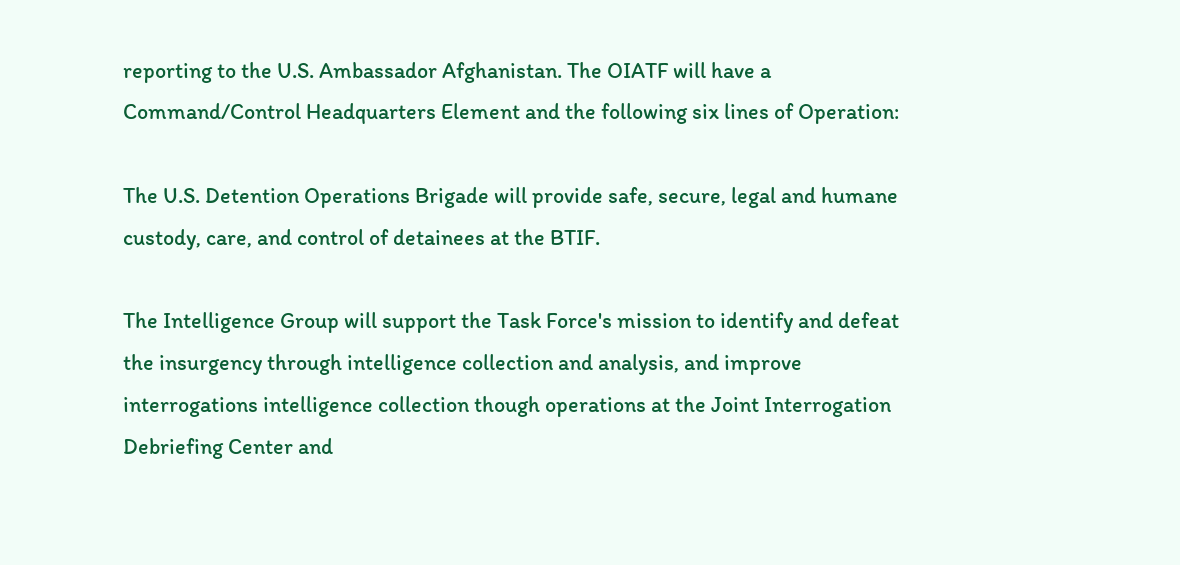reporting to the U.S. Ambassador Afghanistan. The OIATF will have a Command/Control Headquarters Element and the following six lines of Operation:

The U.S. Detention Operations Brigade will provide safe, secure, legal and humane custody, care, and control of detainees at the BTIF.

The Intelligence Group will support the Task Force's mission to identify and defeat the insurgency through intelligence collection and analysis, and improve interrogations intelligence collection though operations at the Joint Interrogation Debriefing Center and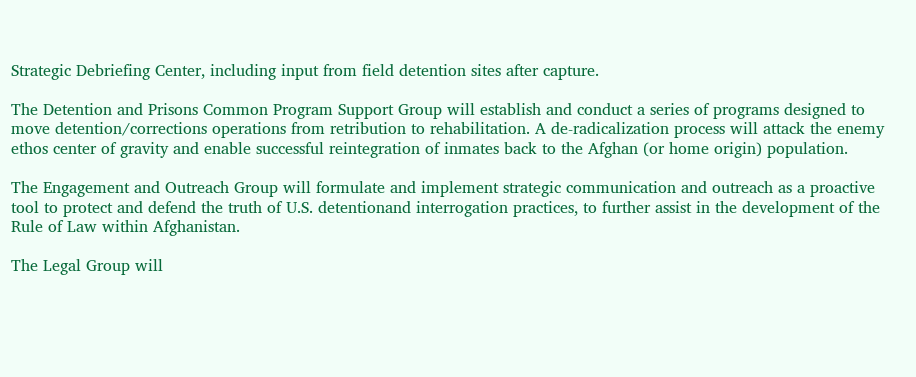Strategic Debriefing Center, including input from field detention sites after capture.

The Detention and Prisons Common Program Support Group will establish and conduct a series of programs designed to move detention/corrections operations from retribution to rehabilitation. A de-radicalization process will attack the enemy ethos center of gravity and enable successful reintegration of inmates back to the Afghan (or home origin) population.

The Engagement and Outreach Group will formulate and implement strategic communication and outreach as a proactive tool to protect and defend the truth of U.S. detentionand interrogation practices, to further assist in the development of the Rule of Law within Afghanistan.

The Legal Group will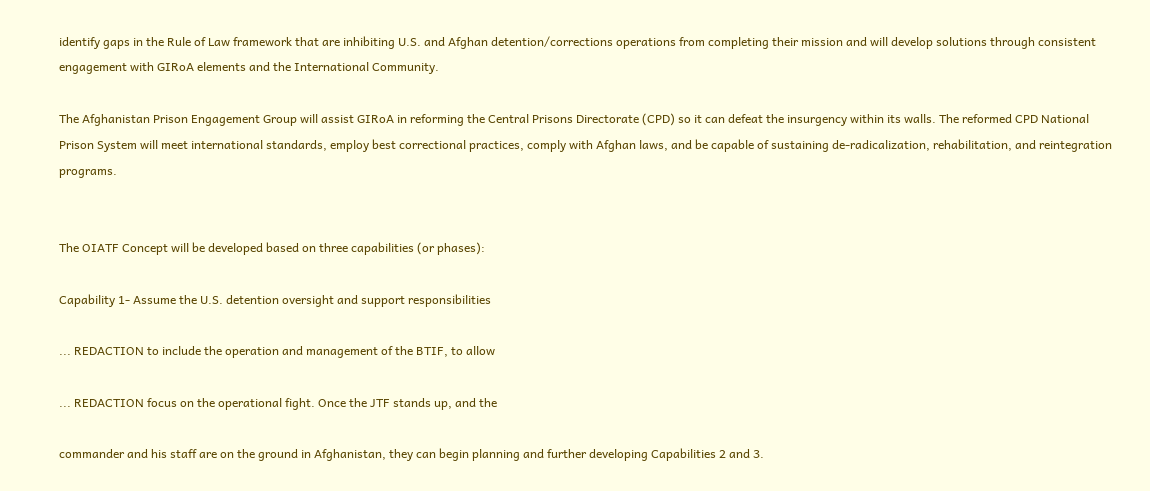identify gaps in the Rule of Law framework that are inhibiting U.S. and Afghan detention/corrections operations from completing their mission and will develop solutions through consistent engagement with GIRoA elements and the International Community.

The Afghanistan Prison Engagement Group will assist GIRoA in reforming the Central Prisons Directorate (CPD) so it can defeat the insurgency within its walls. The reformed CPD National Prison System will meet international standards, employ best correctional practices, comply with Afghan laws, and be capable of sustaining de-radicalization, rehabilitation, and reintegration programs.


The OIATF Concept will be developed based on three capabilities (or phases):

Capability 1- Assume the U.S. detention oversight and support responsibilities

... REDACTION to include the operation and management of the BTIF, to allow

... REDACTION focus on the operational fight. Once the JTF stands up, and the

commander and his staff are on the ground in Afghanistan, they can begin planning and further developing Capabilities 2 and 3.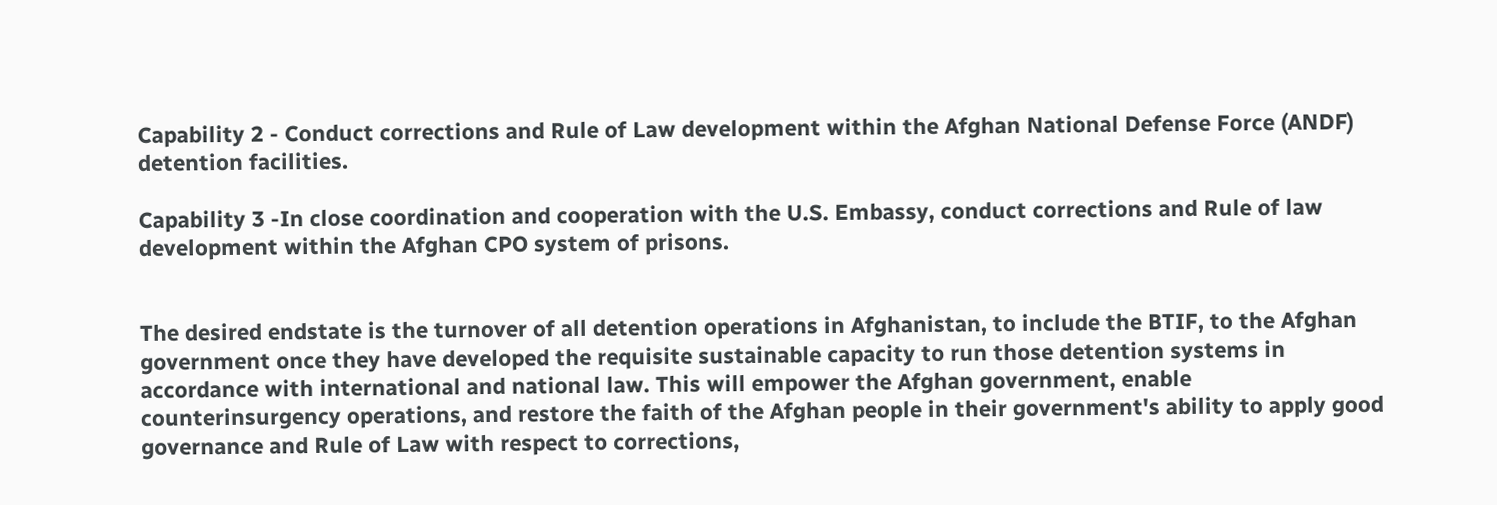Capability 2 - Conduct corrections and Rule of Law development within the Afghan National Defense Force (ANDF) detention facilities.

Capability 3 -In close coordination and cooperation with the U.S. Embassy, conduct corrections and Rule of law development within the Afghan CPO system of prisons.


The desired endstate is the turnover of all detention operations in Afghanistan, to include the BTIF, to the Afghan government once they have developed the requisite sustainable capacity to run those detention systems in accordance with international and national law. This will empower the Afghan government, enable counterinsurgency operations, and restore the faith of the Afghan people in their government's ability to apply good governance and Rule of Law with respect to corrections,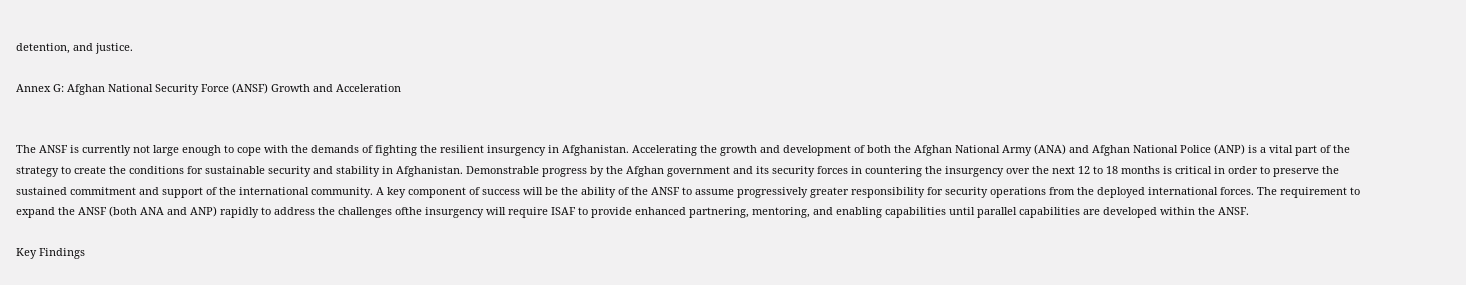detention, and justice.

Annex G: Afghan National Security Force (ANSF) Growth and Acceleration


The ANSF is currently not large enough to cope with the demands of fighting the resilient insurgency in Afghanistan. Accelerating the growth and development of both the Afghan National Army (ANA) and Afghan National Police (ANP) is a vital part of the strategy to create the conditions for sustainable security and stability in Afghanistan. Demonstrable progress by the Afghan government and its security forces in countering the insurgency over the next 12 to 18 months is critical in order to preserve the sustained commitment and support of the international community. A key component of success will be the ability of the ANSF to assume progressively greater responsibility for security operations from the deployed international forces. The requirement to expand the ANSF (both ANA and ANP) rapidly to address the challenges ofthe insurgency will require ISAF to provide enhanced partnering, mentoring, and enabling capabilities until parallel capabilities are developed within the ANSF.

Key Findings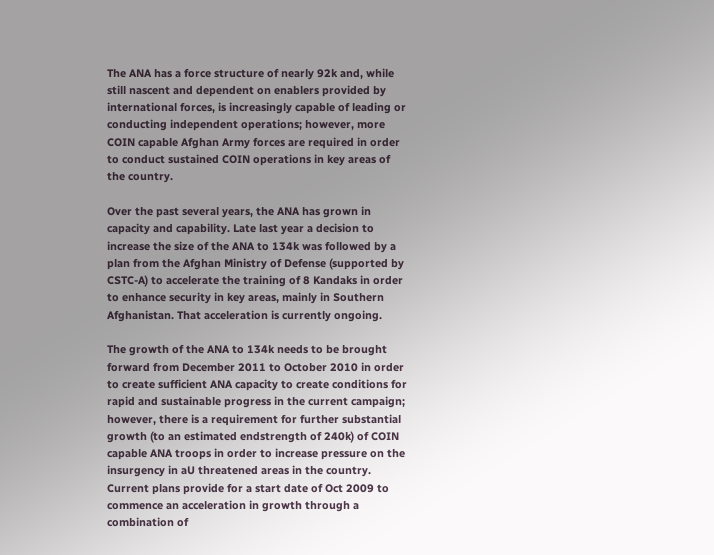The ANA has a force structure of nearly 92k and, while still nascent and dependent on enablers provided by international forces, is increasingly capable of leading or conducting independent operations; however, more COIN capable Afghan Army forces are required in order to conduct sustained COIN operations in key areas of the country.

Over the past several years, the ANA has grown in capacity and capability. Late last year a decision to increase the size of the ANA to 134k was followed by a plan from the Afghan Ministry of Defense (supported by CSTC-A) to accelerate the training of 8 Kandaks in order to enhance security in key areas, mainly in Southern Afghanistan. That acceleration is currently ongoing.

The growth of the ANA to 134k needs to be brought forward from December 2011 to October 2010 in order to create sufficient ANA capacity to create conditions for rapid and sustainable progress in the current campaign; however, there is a requirement for further substantial growth (to an estimated endstrength of 240k) of COIN capable ANA troops in order to increase pressure on the insurgency in aU threatened areas in the country. Current plans provide for a start date of Oct 2009 to commence an acceleration in growth through a combination of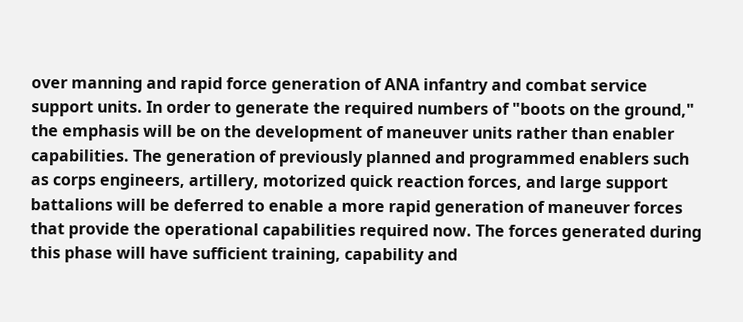over manning and rapid force generation of ANA infantry and combat service support units. In order to generate the required numbers of "boots on the ground," the emphasis will be on the development of maneuver units rather than enabler capabilities. The generation of previously planned and programmed enablers such as corps engineers, artillery, motorized quick reaction forces, and large support battalions will be deferred to enable a more rapid generation of maneuver forces that provide the operational capabilities required now. The forces generated during this phase will have sufficient training, capability and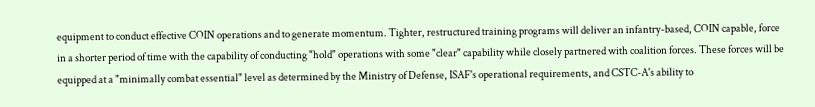equipment to conduct effective COIN operations and to generate momentum. Tighter, restructured training programs will deliver an infantry-based, COIN capable, force in a shorter period of time with the capability of conducting "hold" operations with some "clear" capability while closely partnered with coalition forces. These forces will be equipped at a "minimally combat essential" level as determined by the Ministry of Defense, ISAF's operational requirements, and CSTC-A's ability to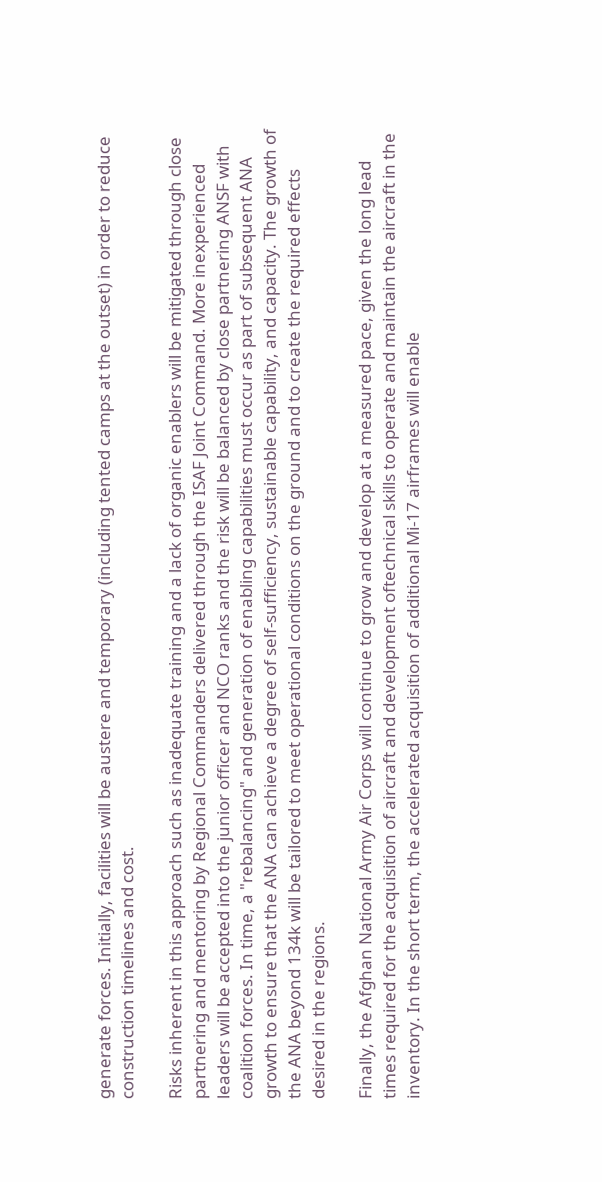generate forces. Initially, facilities will be austere and temporary (including tented camps at the outset) in order to reduce construction timelines and cost.

Risks inherent in this approach such as inadequate training and a lack of organic enablers will be mitigated through close partnering and mentoring by Regional Commanders delivered through the ISAF Joint Command. More inexperienced leaders will be accepted into the junior officer and NCO ranks and the risk will be balanced by close partnering ANSF with coalition forces. In time, a "rebalancing" and generation of enabling capabilities must occur as part of subsequent ANA growth to ensure that the ANA can achieve a degree of self-sufficiency, sustainable capability, and capacity. The growth of the ANA beyond 134k will be tailored to meet operational conditions on the ground and to create the required effects desired in the regions.

Finally, the Afghan National Army Air Corps will continue to grow and develop at a measured pace, given the long lead times required for the acquisition of aircraft and development oftechnical skills to operate and maintain the aircraft in the inventory. In the short term, the accelerated acquisition of additional Mi-17 airframes will enable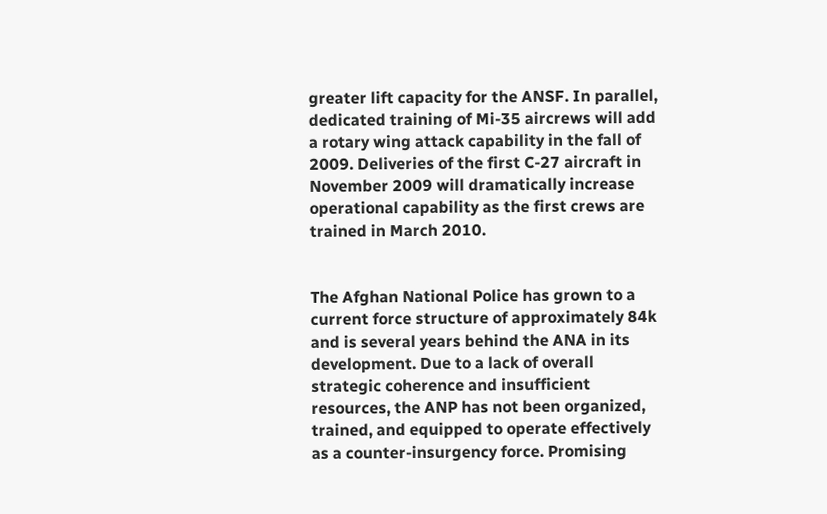greater lift capacity for the ANSF. In parallel, dedicated training of Mi-35 aircrews will add a rotary wing attack capability in the fall of 2009. Deliveries of the first C-27 aircraft in November 2009 will dramatically increase operational capability as the first crews are trained in March 2010.


The Afghan National Police has grown to a current force structure of approximately 84k and is several years behind the ANA in its development. Due to a lack of overall strategic coherence and insufficient resources, the ANP has not been organized, trained, and equipped to operate effectively as a counter-insurgency force. Promising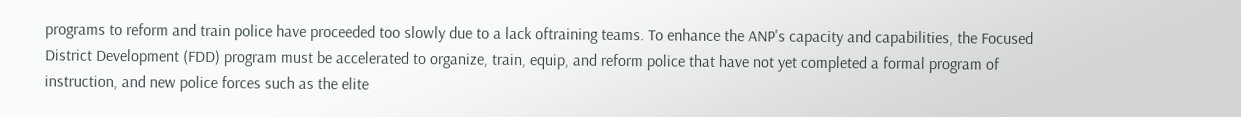programs to reform and train police have proceeded too slowly due to a lack oftraining teams. To enhance the ANP's capacity and capabilities, the Focused District Development (FDD) program must be accelerated to organize, train, equip, and reform police that have not yet completed a formal program of instruction, and new police forces such as the elite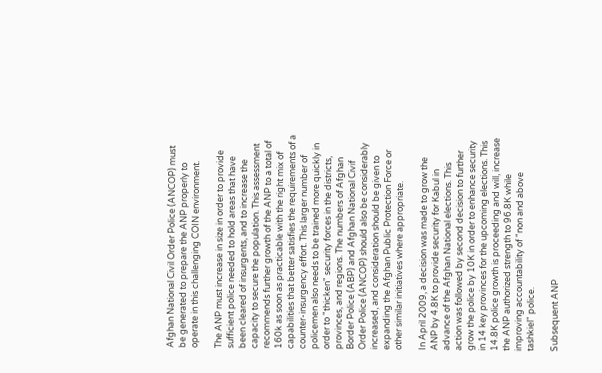Afghan National Civil Order Police (ANCOP) must be generated to prepare the ANP properly to operate in this challenging COIN environment.

The ANP must increase in size in order to provide sufficient police needed to hold areas that have been cleared of insurgents, and to increase the capacity to secure the population. This assessment recommends further growth of the ANP to a total of 160k as soon as practicable with the right mix of capabilities that better satisfies the requirements of a counter-insurgency effort. This larger number of policemen also needs to be trained more quickly in order to "thicken" security forces in the districts, provinces, and regions. The numbers of Afghan Border Police (ABP) and Afghan National Civif Order Police (ANCOP) should also be considerably increased, and consideration should be given to expanding the Afghan Public Protection Force or other similar initiatives where appropriate.

In April 2009, a decision was made to grow the ANP by 4.8K to provide security for Kabul in advance of the Afghan National elections. This action was followed by second decision to further grow the police by 10K in order to enhance security in 14 key provinces for the upcoming elections. This 14.8K police growth is proceeding and will, increase the ANP authorized strength to 96.8K while improving accountability of "non and above tashkiel" police.

Subsequent ANP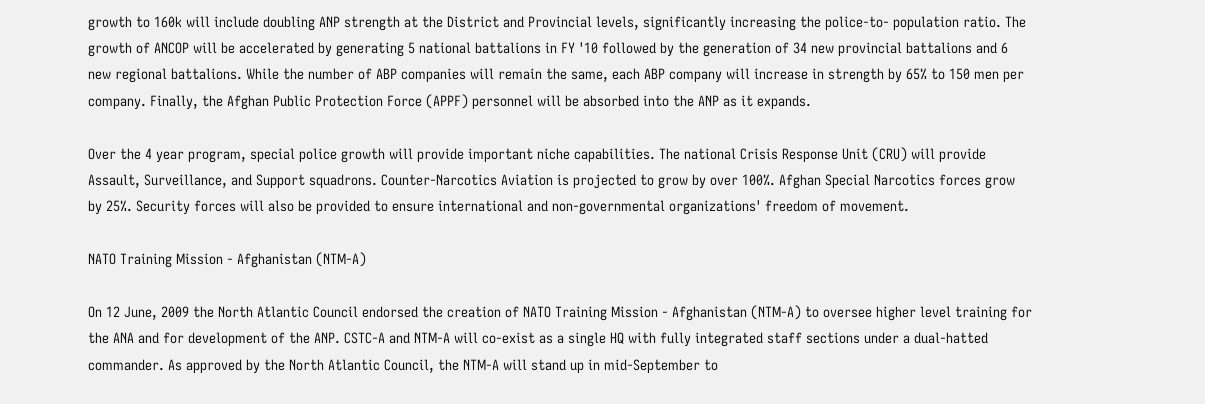growth to 160k will include doubling ANP strength at the District and Provincial levels, significantly increasing the police-to- population ratio. The growth of ANCOP will be accelerated by generating 5 national battalions in FY '10 followed by the generation of 34 new provincial battalions and 6 new regional battalions. While the number of ABP companies will remain the same, each ABP company will increase in strength by 65% to 150 men per company. Finally, the Afghan Public Protection Force (APPF) personnel will be absorbed into the ANP as it expands.

Over the 4 year program, special police growth will provide important niche capabilities. The national Crisis Response Unit (CRU) will provide Assault, Surveillance, and Support squadrons. Counter-Narcotics Aviation is projected to grow by over 100%. Afghan Special Narcotics forces grow by 25%. Security forces will also be provided to ensure international and non-governmental organizations' freedom of movement.

NATO Training Mission - Afghanistan (NTM-A)

On 12 June, 2009 the North Atlantic Council endorsed the creation of NATO Training Mission - Afghanistan (NTM-A) to oversee higher level training for the ANA and for development of the ANP. CSTC-A and NTM-A will co-exist as a single HQ with fully integrated staff sections under a dual-hatted commander. As approved by the North Atlantic Council, the NTM-A will stand up in mid-September to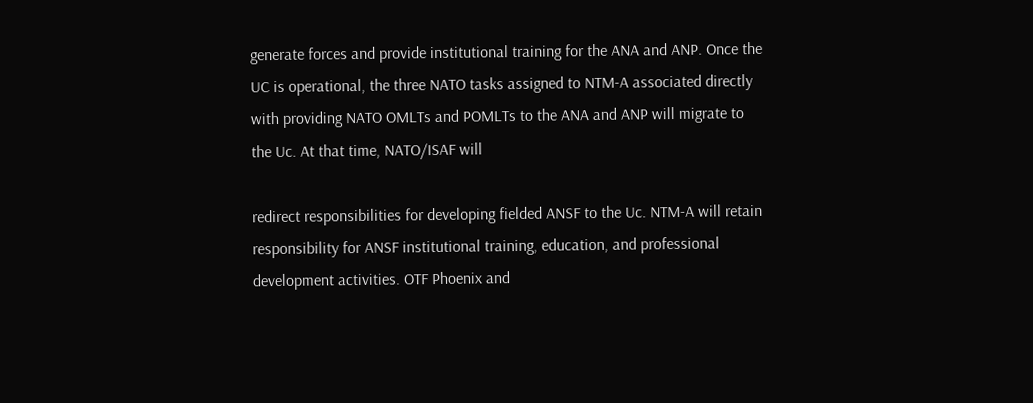generate forces and provide institutional training for the ANA and ANP. Once the UC is operational, the three NATO tasks assigned to NTM-A associated directly with providing NATO OMLTs and POMLTs to the ANA and ANP will migrate to the Uc. At that time, NATO/ISAF will

redirect responsibilities for developing fielded ANSF to the Uc. NTM-A will retain responsibility for ANSF institutional training, education, and professional development activities. OTF Phoenix and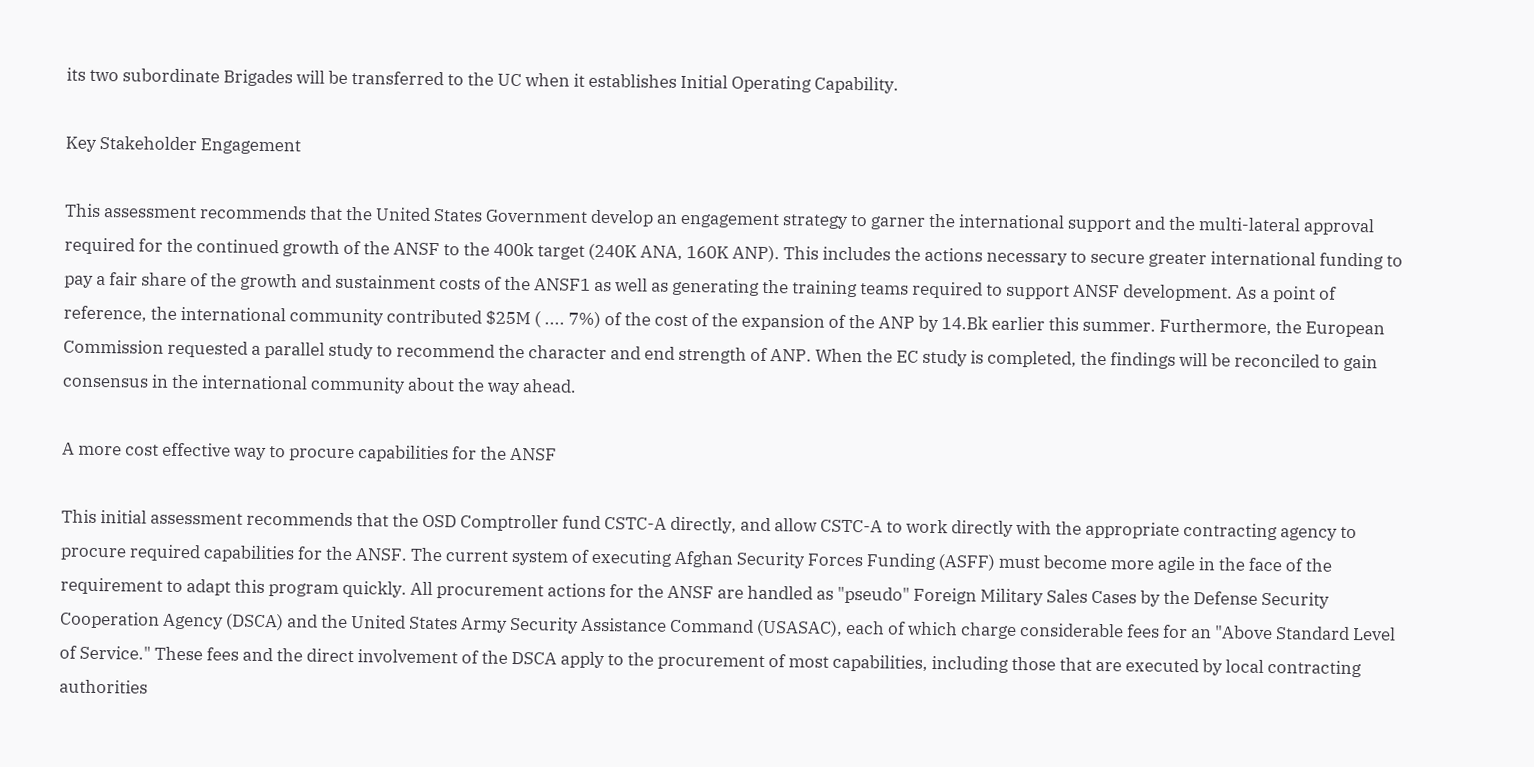its two subordinate Brigades will be transferred to the UC when it establishes Initial Operating Capability.

Key Stakeholder Engagement

This assessment recommends that the United States Government develop an engagement strategy to garner the international support and the multi-lateral approval required for the continued growth of the ANSF to the 400k target (240K ANA, 160K ANP). This includes the actions necessary to secure greater international funding to pay a fair share of the growth and sustainment costs of the ANSF1 as well as generating the training teams required to support ANSF development. As a point of reference, the international community contributed $25M ( .... 7%) of the cost of the expansion of the ANP by 14.Bk earlier this summer. Furthermore, the European Commission requested a parallel study to recommend the character and end strength of ANP. When the EC study is completed, the findings will be reconciled to gain consensus in the international community about the way ahead.

A more cost effective way to procure capabilities for the ANSF

This initial assessment recommends that the OSD Comptroller fund CSTC-A directly, and allow CSTC-A to work directly with the appropriate contracting agency to procure required capabilities for the ANSF. The current system of executing Afghan Security Forces Funding (ASFF) must become more agile in the face of the requirement to adapt this program quickly. All procurement actions for the ANSF are handled as "pseudo" Foreign Military Sales Cases by the Defense Security Cooperation Agency (DSCA) and the United States Army Security Assistance Command (USASAC), each of which charge considerable fees for an "Above Standard Level of Service." These fees and the direct involvement of the DSCA apply to the procurement of most capabilities, including those that are executed by local contracting authorities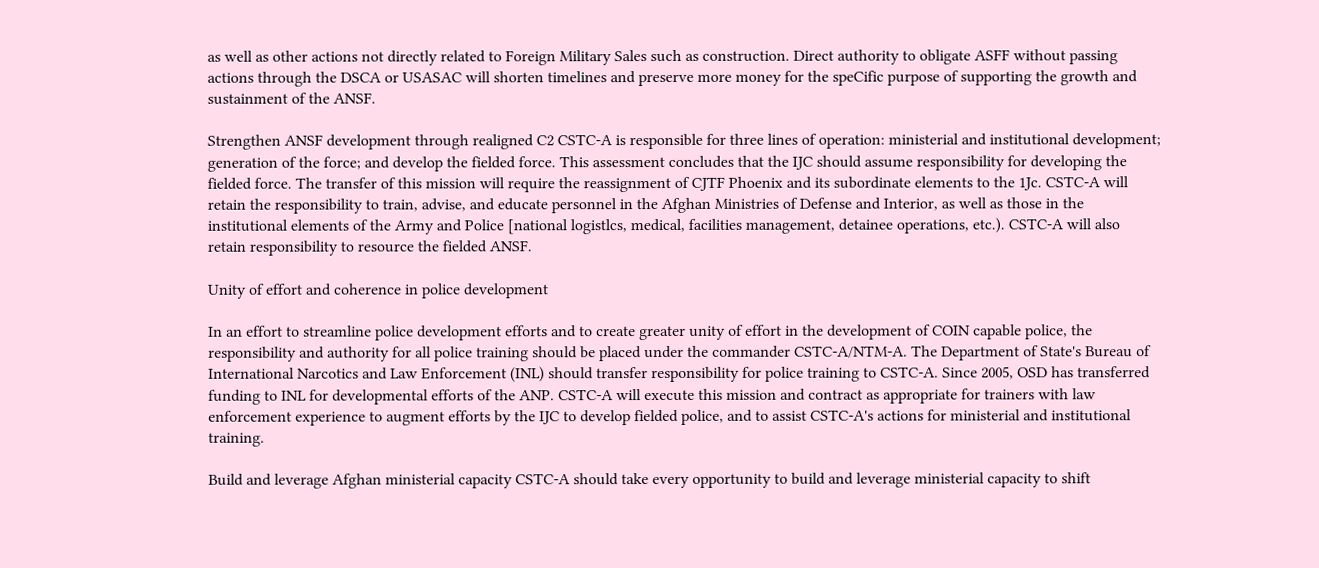as well as other actions not directly related to Foreign Military Sales such as construction. Direct authority to obligate ASFF without passing actions through the DSCA or USASAC will shorten timelines and preserve more money for the speCific purpose of supporting the growth and sustainment of the ANSF.

Strengthen ANSF development through realigned C2 CSTC-A is responsible for three lines of operation: ministerial and institutional development; generation of the force; and develop the fielded force. This assessment concludes that the IJC should assume responsibility for developing the fielded force. The transfer of this mission will require the reassignment of CJTF Phoenix and its subordinate elements to the 1Jc. CSTC-A will retain the responsibility to train, advise, and educate personnel in the Afghan Ministries of Defense and Interior, as well as those in the institutional elements of the Army and Police [national logistlcs, medical, facilities management, detainee operations, etc.). CSTC-A will also retain responsibility to resource the fielded ANSF.

Unity of effort and coherence in police development

In an effort to streamline police development efforts and to create greater unity of effort in the development of COIN capable police, the responsibility and authority for all police training should be placed under the commander CSTC-A/NTM-A. The Department of State's Bureau of International Narcotics and Law Enforcement (INL) should transfer responsibility for police training to CSTC-A. Since 2005, OSD has transferred funding to INL for developmental efforts of the ANP. CSTC-A will execute this mission and contract as appropriate for trainers with law enforcement experience to augment efforts by the IJC to develop fielded police, and to assist CSTC-A's actions for ministerial and institutional training.

Build and leverage Afghan ministerial capacity CSTC-A should take every opportunity to build and leverage ministerial capacity to shift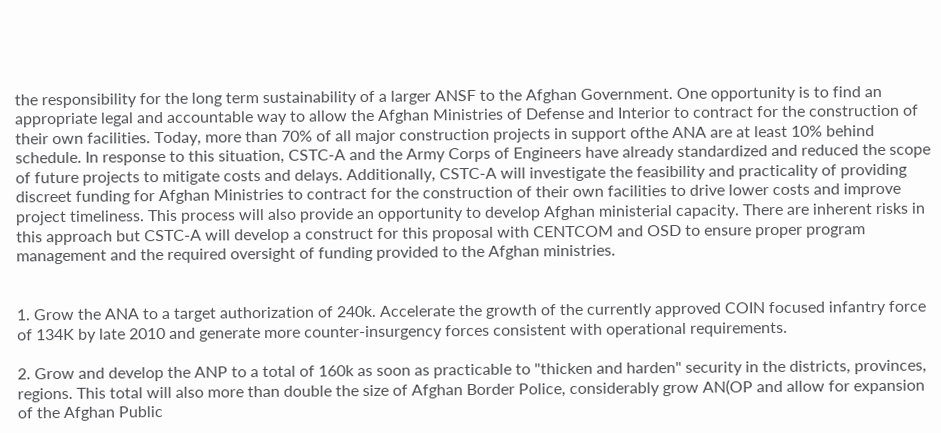the responsibility for the long term sustainability of a larger ANSF to the Afghan Government. One opportunity is to find an appropriate legal and accountable way to allow the Afghan Ministries of Defense and Interior to contract for the construction of their own facilities. Today, more than 70% of all major construction projects in support ofthe ANA are at least 10% behind schedule. In response to this situation, CSTC-A and the Army Corps of Engineers have already standardized and reduced the scope of future projects to mitigate costs and delays. Additionally, CSTC-A will investigate the feasibility and practicality of providing discreet funding for Afghan Ministries to contract for the construction of their own facilities to drive lower costs and improve project timeliness. This process will also provide an opportunity to develop Afghan ministerial capacity. There are inherent risks in this approach but CSTC-A will develop a construct for this proposal with CENTCOM and OSD to ensure proper program management and the required oversight of funding provided to the Afghan ministries.


1. Grow the ANA to a target authorization of 240k. Accelerate the growth of the currently approved COIN focused infantry force of 134K by late 2010 and generate more counter-insurgency forces consistent with operational requirements.

2. Grow and develop the ANP to a total of 160k as soon as practicable to "thicken and harden" security in the districts, provinces, regions. This total will also more than double the size of Afghan Border Police, considerably grow AN(OP and allow for expansion of the Afghan Public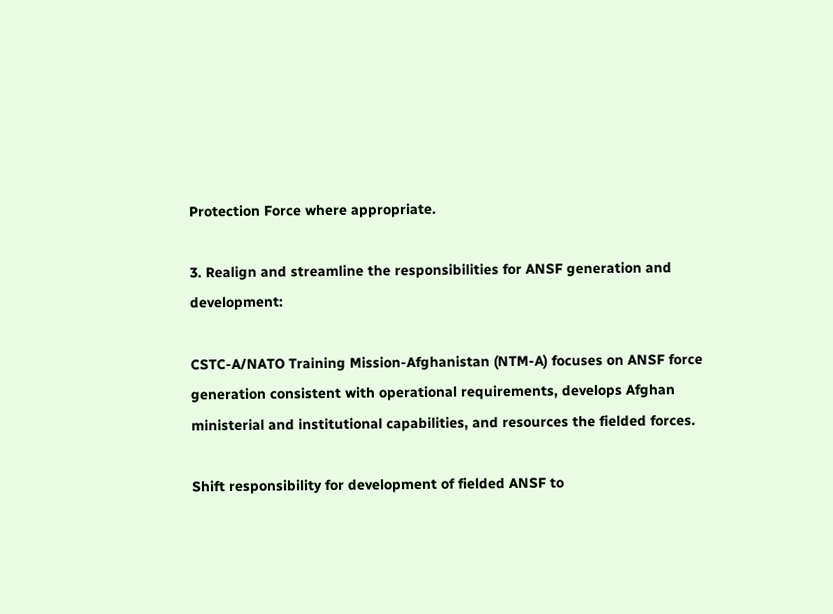Protection Force where appropriate.

3. Realign and streamline the responsibilities for ANSF generation and development:

CSTC-A/NATO Training Mission-Afghanistan (NTM-A) focuses on ANSF force generation consistent with operational requirements, develops Afghan ministerial and institutional capabilities, and resources the fielded forces.

Shift responsibility for development of fielded ANSF to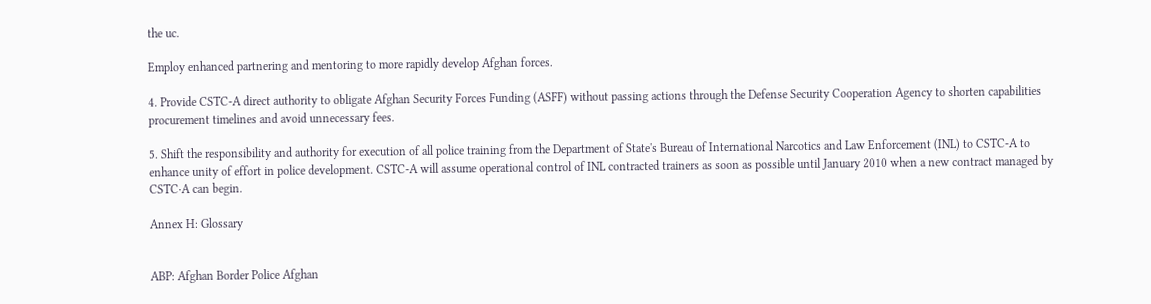the uc.

Employ enhanced partnering and mentoring to more rapidly develop Afghan forces.

4. Provide CSTC-A direct authority to obligate Afghan Security Forces Funding (ASFF) without passing actions through the Defense Security Cooperation Agency to shorten capabilities procurement timelines and avoid unnecessary fees.

5. Shift the responsibility and authority for execution of all police training from the Department of State's Bureau of International Narcotics and Law Enforcement (INL) to CSTC-A to enhance unity of effort in police development. CSTC-A will assume operational control of INL contracted trainers as soon as possible until January 2010 when a new contract managed by CSTC·A can begin.

Annex H: Glossary


ABP: Afghan Border Police Afghan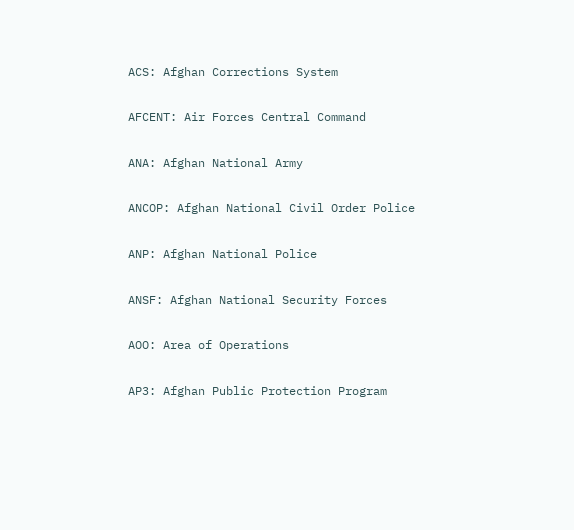ACS: Afghan Corrections System

AFCENT: Air Forces Central Command

ANA: Afghan National Army

ANCOP: Afghan National Civil Order Police

ANP: Afghan National Police

ANSF: Afghan National Security Forces

AOO: Area of Operations

AP3: Afghan Public Protection Program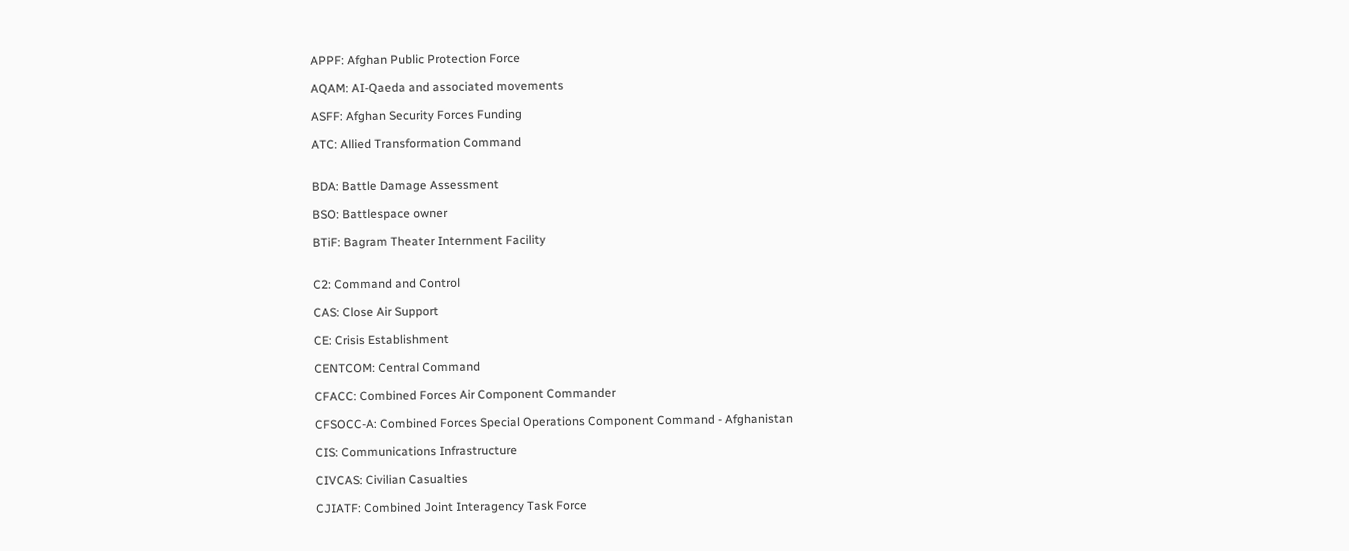APPF: Afghan Public Protection Force

AQAM: AI-Qaeda and associated movements

ASFF: Afghan Security Forces Funding

ATC: Allied Transformation Command


BDA: Battle Damage Assessment

BSO: Battlespace owner

BTiF: Bagram Theater Internment Facility


C2: Command and Control

CAS: Close Air Support

CE: Crisis Establishment

CENTCOM: Central Command

CFACC: Combined Forces Air Component Commander

CFSOCC-A: Combined Forces Special Operations Component Command - Afghanistan

CIS: Communications Infrastructure

CIVCAS: Civilian Casualties

CJIATF: Combined Joint Interagency Task Force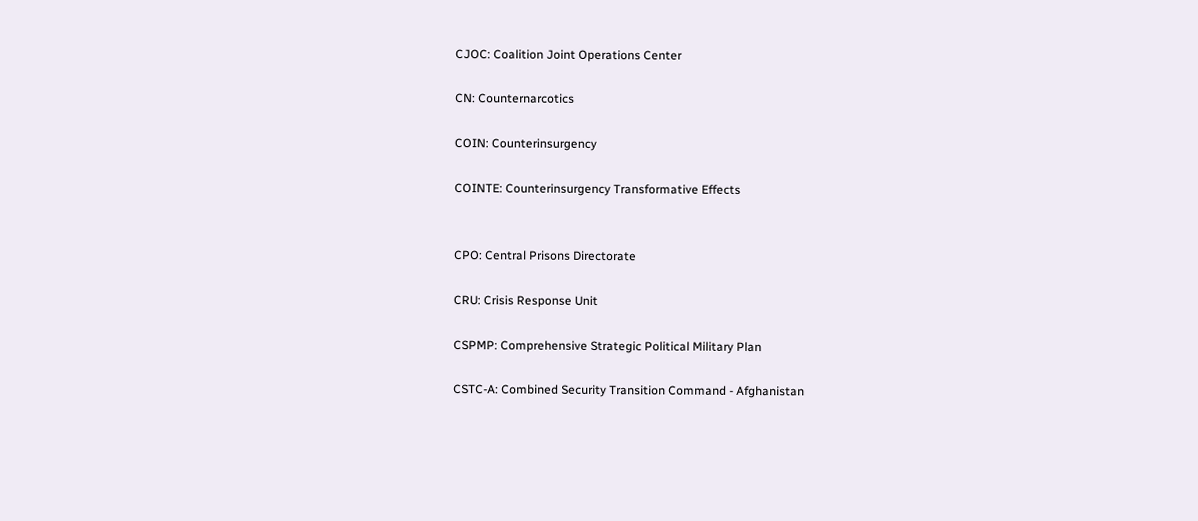CJOC: Coalition Joint Operations Center

CN: Counternarcotics

COIN: Counterinsurgency

COINTE: Counterinsurgency Transformative Effects


CPO: Central Prisons Directorate

CRU: Crisis Response Unit

CSPMP: Comprehensive Strategic Political Military Plan

CSTC-A: Combined Security Transition Command - Afghanistan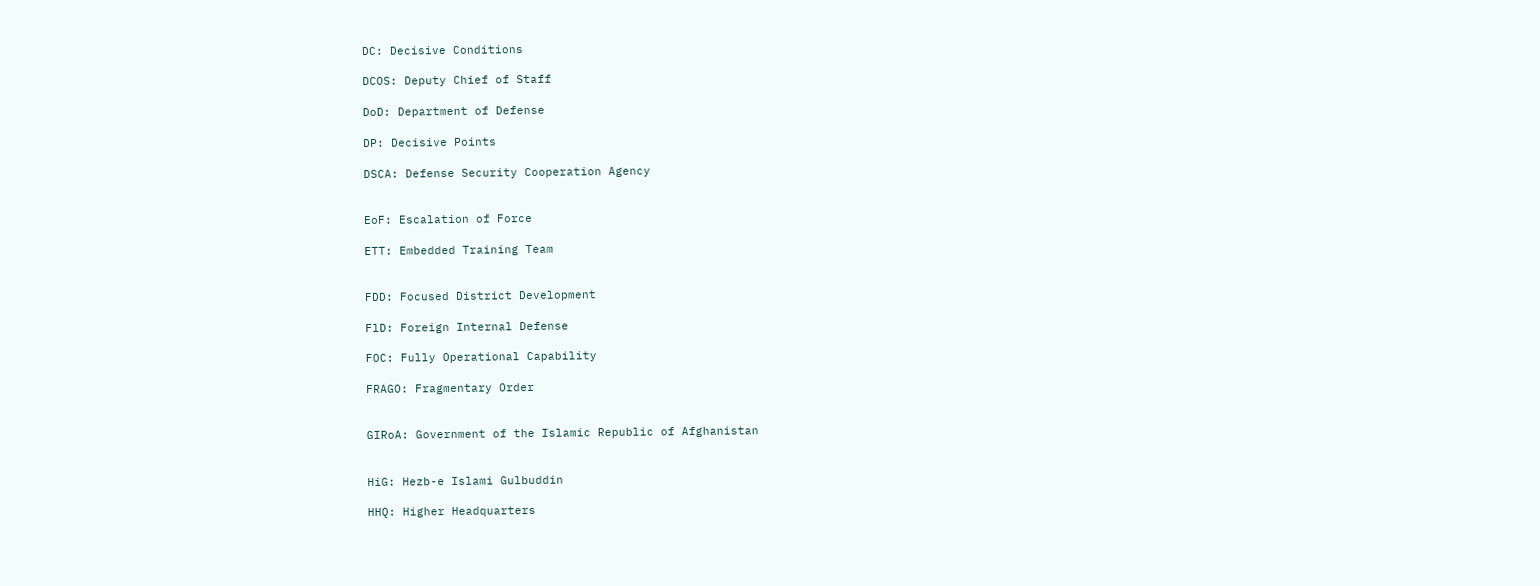DC: Decisive Conditions

DCOS: Deputy Chief of Staff

DoD: Department of Defense

DP: Decisive Points

DSCA: Defense Security Cooperation Agency


EoF: Escalation of Force

ETT: Embedded Training Team


FDD: Focused District Development

FlD: Foreign Internal Defense

FOC: Fully Operational Capability

FRAGO: Fragmentary Order


GIRoA: Government of the Islamic Republic of Afghanistan


HiG: Hezb-e Islami Gulbuddin

HHQ: Higher Headquarters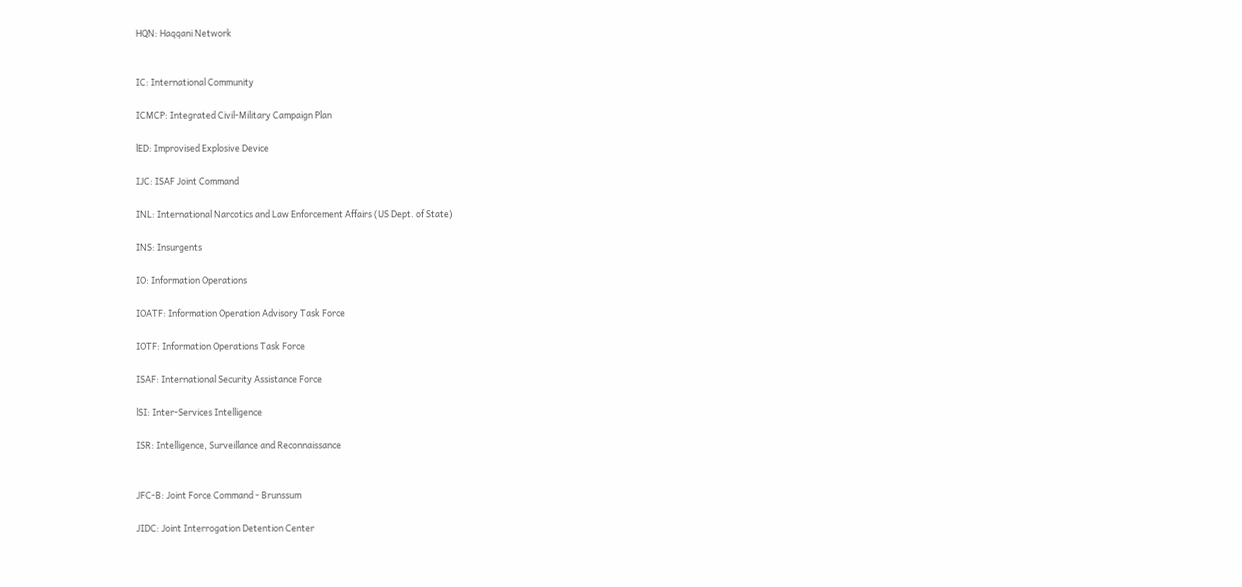HQN: Haqqani Network


IC: International Community

ICMCP: Integrated Civil-Military Campaign Plan

lED: Improvised Explosive Device

IJC: ISAF Joint Command

INL: International Narcotics and Law Enforcement Affairs (US Dept. of State)

INS: Insurgents

IO: Information Operations

IOATF: Information Operation Advisory Task Force

IOTF: Information Operations Task Force

ISAF: International Security Assistance Force

lSI: Inter-Services Intelligence

ISR: Intelligence, Surveillance and Reconnaissance


JFC-B: Joint Force Command - Brunssum

JIDC: Joint Interrogation Detention Center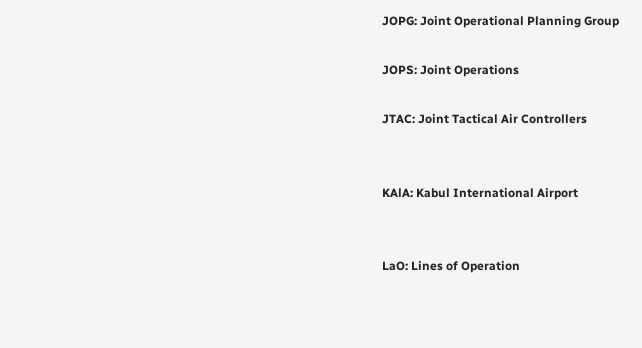JOPG: Joint Operational Planning Group

JOPS: Joint Operations

JTAC: Joint Tactical Air Controllers


KAlA: Kabul International Airport


LaO: Lines of Operation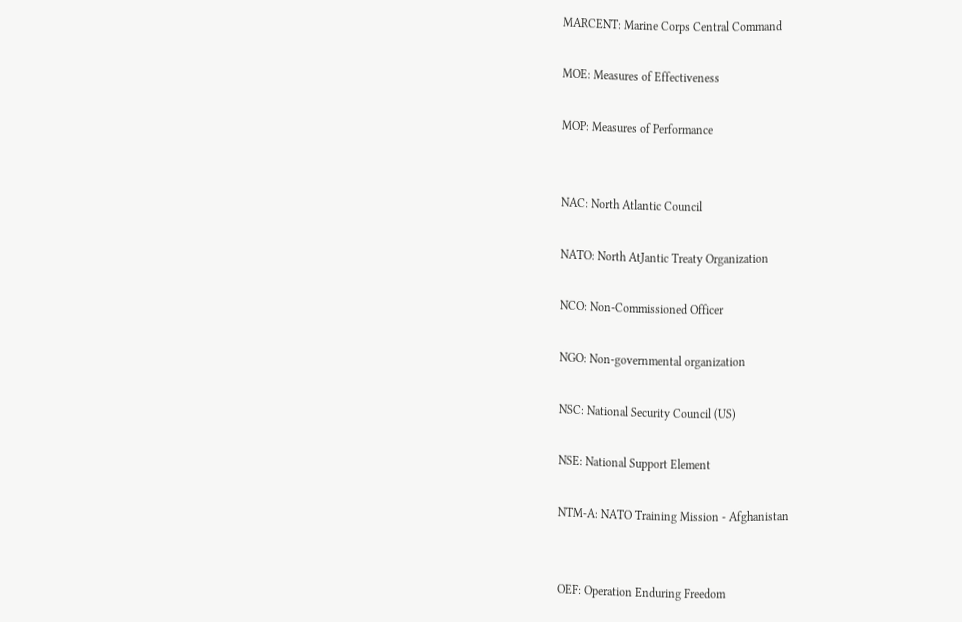MARCENT: Marine Corps Central Command

MOE: Measures of Effectiveness

MOP: Measures of Performance


NAC: North Atlantic Council

NATO: North AtJantic Treaty Organization

NCO: Non-Commissioned Officer

NGO: Non-governmental organization

NSC: National Security Council (US)

NSE: National Support Element

NTM-A: NATO Training Mission - Afghanistan


OEF: Operation Enduring Freedom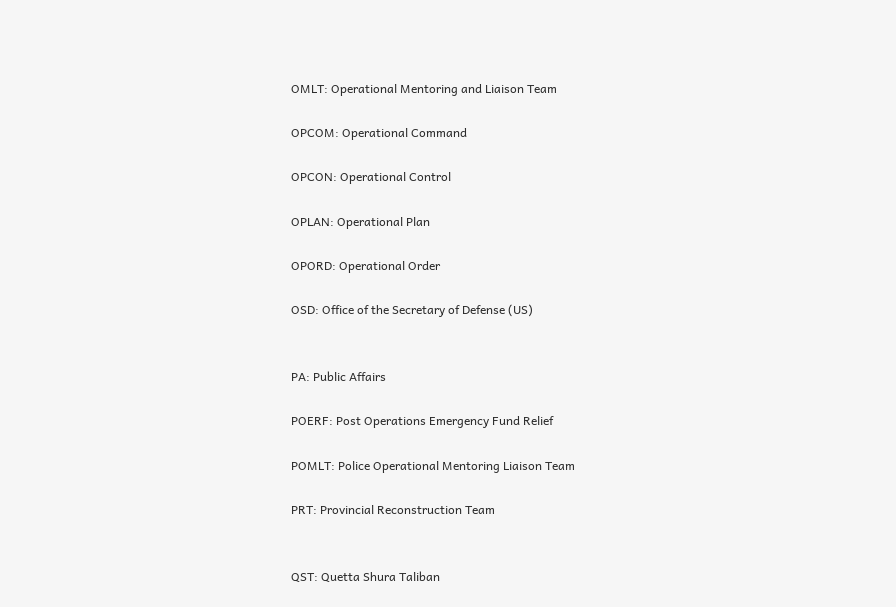OMLT: Operational Mentoring and Liaison Team

OPCOM: Operational Command

OPCON: Operational Control

OPLAN: Operational Plan

OPORD: Operational Order

OSD: Office of the Secretary of Defense (US)


PA: Public Affairs

POERF: Post Operations Emergency Fund Relief

POMLT: Police Operational Mentoring Liaison Team

PRT: Provincial Reconstruction Team


QST: Quetta Shura Taliban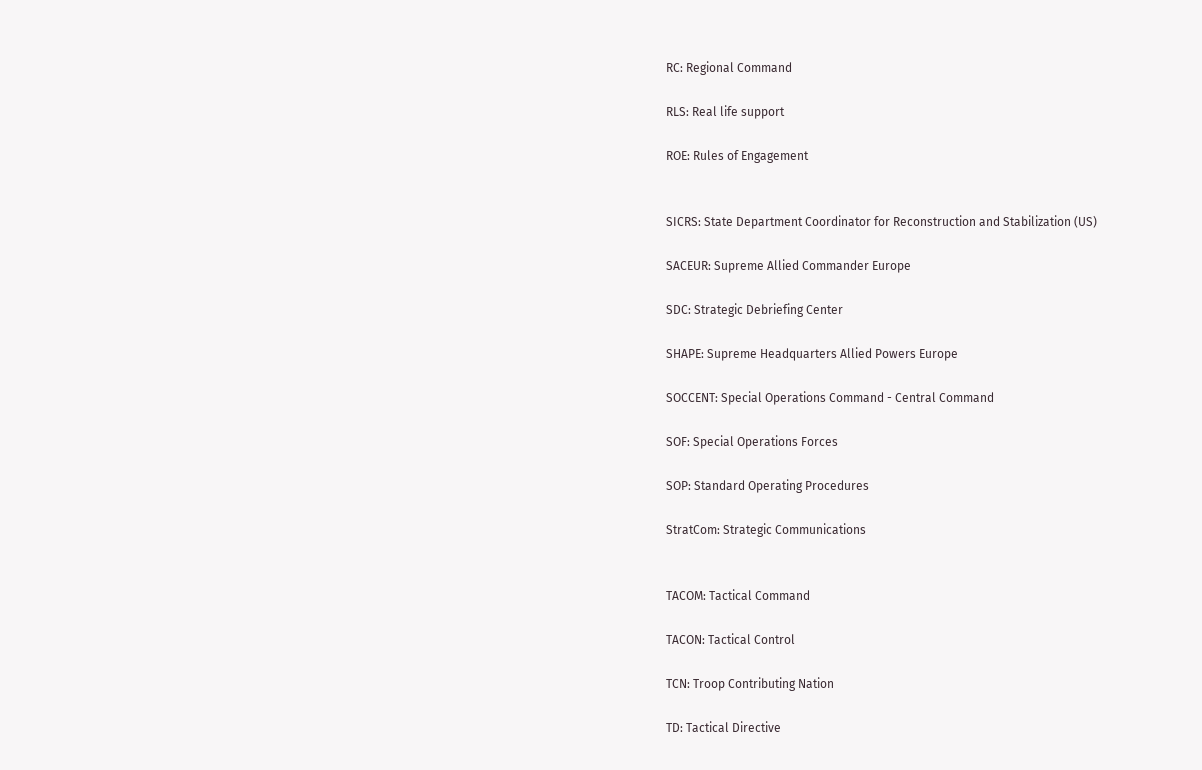RC: Regional Command

RLS: Real life support

ROE: Rules of Engagement


SICRS: State Department Coordinator for Reconstruction and Stabilization (US)

SACEUR: Supreme Allied Commander Europe

SDC: Strategic Debriefing Center

SHAPE: Supreme Headquarters Allied Powers Europe

SOCCENT: Special Operations Command - Central Command

SOF: Special Operations Forces

SOP: Standard Operating Procedures

StratCom: Strategic Communications


TACOM: Tactical Command

TACON: Tactical Control

TCN: Troop Contributing Nation

TD: Tactical Directive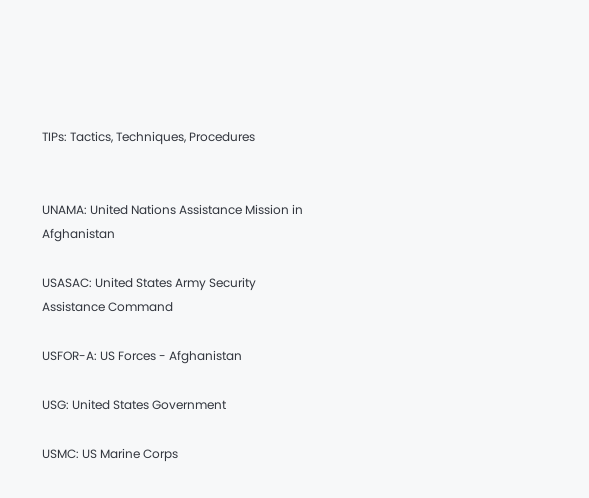TIPs: Tactics, Techniques, Procedures


UNAMA: United Nations Assistance Mission in Afghanistan

USASAC: United States Army Security Assistance Command

USFOR-A: US Forces - Afghanistan

USG: United States Government

USMC: US Marine Corps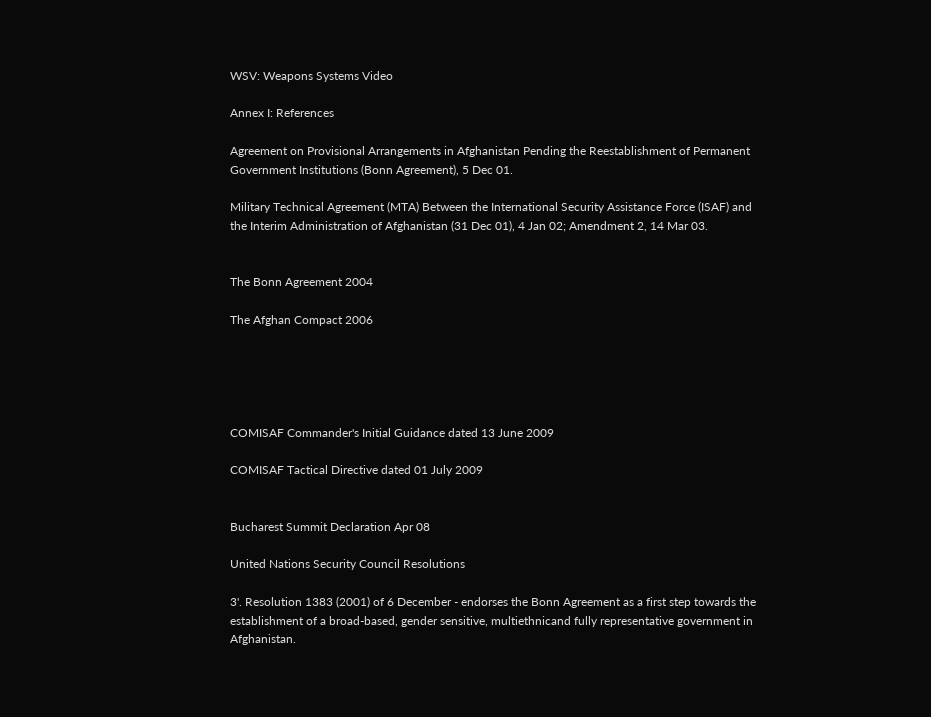WSV: Weapons Systems Video

Annex I: References

Agreement on Provisional Arrangements in Afghanistan Pending the Reestablishment of Permanent Government Institutions (Bonn Agreement), 5 Dec 01.

Military Technical Agreement (MTA) Between the International Security Assistance Force (ISAF) and the Interim Administration of Afghanistan (31 Dec 01), 4 Jan 02; Amendment 2, 14 Mar 03.


The Bonn Agreement 2004

The Afghan Compact 2006





COMISAF Commander's Initial Guidance dated 13 June 2009

COMISAF Tactical Directive dated 01 July 2009


Bucharest Summit Declaration Apr 08

United Nations Security Council Resolutions

3'. Resolution 1383 (2001) of 6 December - endorses the Bonn Agreement as a first step towards the establishment of a broad-based, gender sensitive, multiethnicand fully representative government in Afghanistan.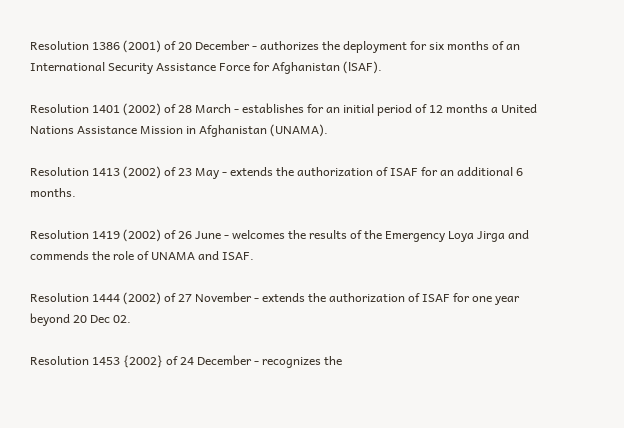Resolution 1386 (2001) of 20 December - authorizes the deployment for six months of an International Security Assistance Force for Afghanistan (lSAF).

Resolution 1401 (2002) of 28 March - establishes for an initial period of 12 months a United Nations Assistance Mission in Afghanistan (UNAMA).

Resolution 1413 (2002) of 23 May - extends the authorization of ISAF for an additional 6 months.

Resolution 1419 (2002) of 26 June - welcomes the results of the Emergency Loya Jirga and commends the role of UNAMA and ISAF.

Resolution 1444 (2002) of 27 November - extends the authorization of ISAF for one year beyond 20 Dec 02.

Resolution 1453 {2002} of 24 December - recognizes the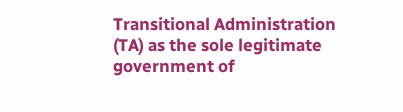Transitional Administration (TA) as the sole legitimate government of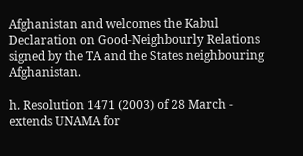Afghanistan and welcomes the Kabul Declaration on Good-Neighbourly Relations signed by the TA and the States neighbouring Afghanistan.

h. Resolution 1471 (2003) of 28 March - extends UNAMA for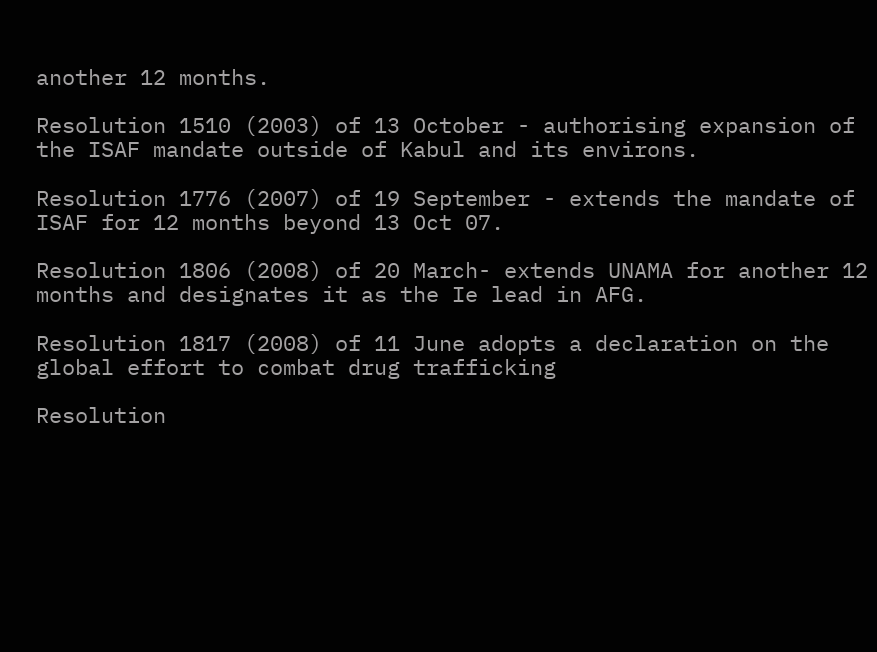another 12 months.

Resolution 1510 (2003) of 13 October - authorising expansion of the ISAF mandate outside of Kabul and its environs.

Resolution 1776 (2007) of 19 September - extends the mandate of ISAF for 12 months beyond 13 Oct 07.

Resolution 1806 (2008) of 20 March- extends UNAMA for another 12 months and designates it as the Ie lead in AFG.

Resolution 1817 (2008) of 11 June adopts a declaration on the global effort to combat drug trafficking

Resolution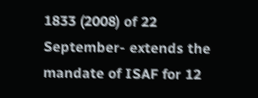1833 (2008) of 22 September- extends the mandate of ISAF for 12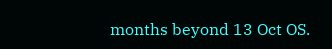months beyond 13 Oct OS.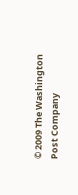© 2009 The Washington Post Company